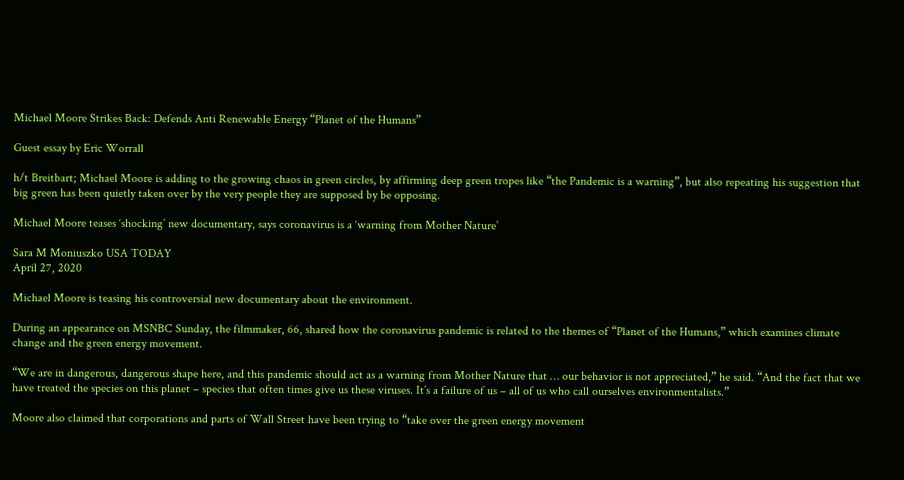Michael Moore Strikes Back: Defends Anti Renewable Energy “Planet of the Humans”

Guest essay by Eric Worrall

h/t Breitbart; Michael Moore is adding to the growing chaos in green circles, by affirming deep green tropes like “the Pandemic is a warning”, but also repeating his suggestion that big green has been quietly taken over by the very people they are supposed by be opposing.

Michael Moore teases ‘shocking’ new documentary, says coronavirus is a ‘warning from Mother Nature’

Sara M Moniuszko USA TODAY
April 27, 2020

Michael Moore is teasing his controversial new documentary about the environment.

During an appearance on MSNBC Sunday, the filmmaker, 66, shared how the coronavirus pandemic is related to the themes of “Planet of the Humans,” which examines climate change and the green energy movement.

“We are in dangerous, dangerous shape here, and this pandemic should act as a warning from Mother Nature that … our behavior is not appreciated,” he said. “And the fact that we have treated the species on this planet – species that often times give us these viruses. It’s a failure of us – all of us who call ourselves environmentalists.”

Moore also claimed that corporations and parts of Wall Street have been trying to “take over the green energy movement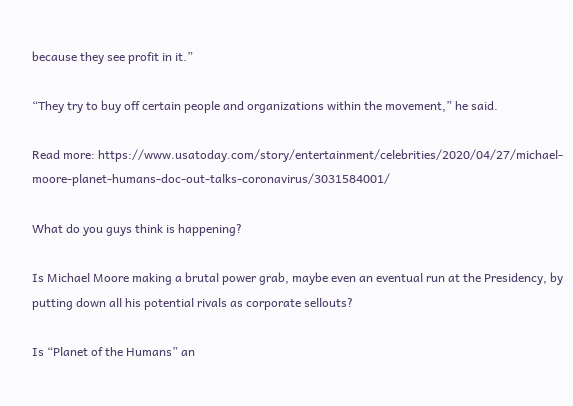because they see profit in it.”

“They try to buy off certain people and organizations within the movement,” he said.

Read more: https://www.usatoday.com/story/entertainment/celebrities/2020/04/27/michael-moore-planet-humans-doc-out-talks-coronavirus/3031584001/

What do you guys think is happening?

Is Michael Moore making a brutal power grab, maybe even an eventual run at the Presidency, by putting down all his potential rivals as corporate sellouts?

Is “Planet of the Humans” an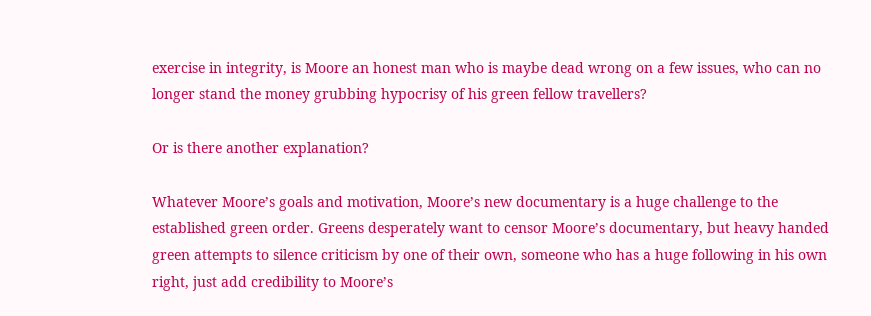exercise in integrity, is Moore an honest man who is maybe dead wrong on a few issues, who can no longer stand the money grubbing hypocrisy of his green fellow travellers?

Or is there another explanation?

Whatever Moore’s goals and motivation, Moore’s new documentary is a huge challenge to the established green order. Greens desperately want to censor Moore’s documentary, but heavy handed green attempts to silence criticism by one of their own, someone who has a huge following in his own right, just add credibility to Moore’s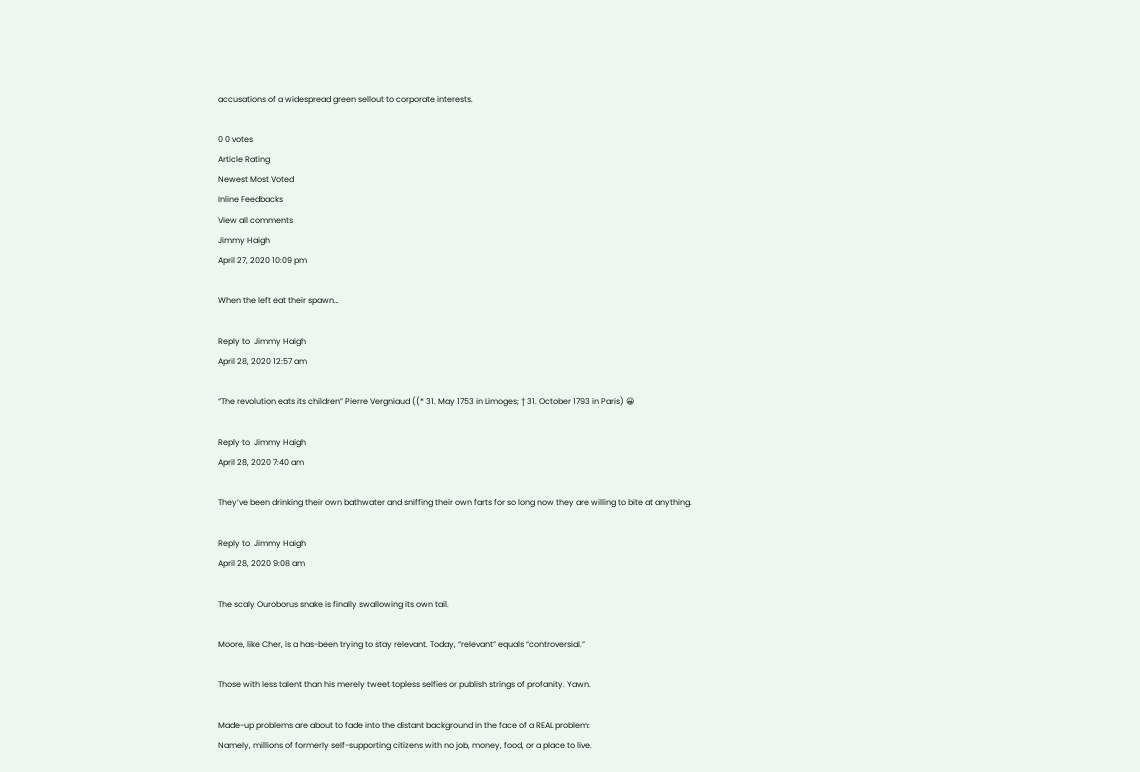accusations of a widespread green sellout to corporate interests.

0 0 votes
Article Rating
Newest Most Voted
Inline Feedbacks
View all comments
Jimmy Haigh
April 27, 2020 10:09 pm

When the left eat their spawn…

Reply to  Jimmy Haigh
April 28, 2020 12:57 am

“The revolution eats its children” Pierre Vergniaud ((* 31. May 1753 in Limoges; † 31. October 1793 in Paris) 😀

Reply to  Jimmy Haigh
April 28, 2020 7:40 am

They’ve been drinking their own bathwater and sniffing their own farts for so long now they are willing to bite at anything.

Reply to  Jimmy Haigh
April 28, 2020 9:08 am

The scaly Ouroborus snake is finally swallowing its own tail.

Moore, like Cher, is a has-been trying to stay relevant. Today, “relevant” equals “controversial.”

Those with less talent than his merely tweet topless selfies or publish strings of profanity. Yawn.

Made-up problems are about to fade into the distant background in the face of a REAL problem:
Namely, millions of formerly self-supporting citizens with no job, money, food, or a place to live.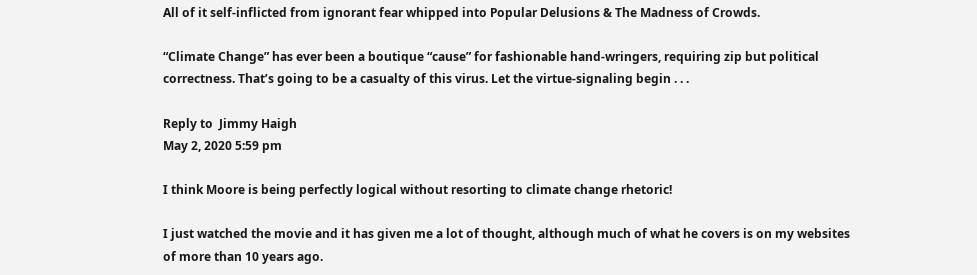All of it self-inflicted from ignorant fear whipped into Popular Delusions & The Madness of Crowds.

“Climate Change” has ever been a boutique “cause” for fashionable hand-wringers, requiring zip but political correctness. That’s going to be a casualty of this virus. Let the virtue-signaling begin . . .

Reply to  Jimmy Haigh
May 2, 2020 5:59 pm

I think Moore is being perfectly logical without resorting to climate change rhetoric!

I just watched the movie and it has given me a lot of thought, although much of what he covers is on my websites of more than 10 years ago.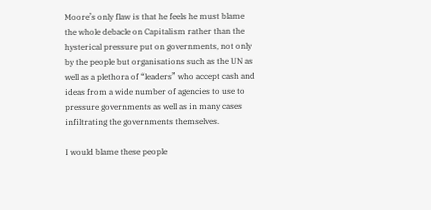Moore’s only flaw is that he feels he must blame the whole debacle on Capitalism rather than the hysterical pressure put on governments, not only by the people but organisations such as the UN as well as a plethora of “leaders” who accept cash and ideas from a wide number of agencies to use to pressure governments as well as in many cases infiltrating the governments themselves.

I would blame these people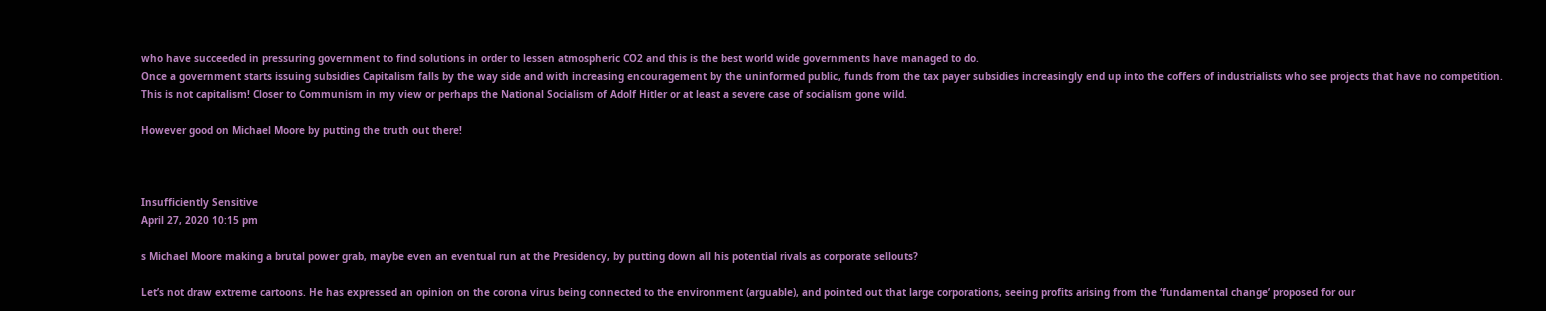who have succeeded in pressuring government to find solutions in order to lessen atmospheric CO2 and this is the best world wide governments have managed to do.
Once a government starts issuing subsidies Capitalism falls by the way side and with increasing encouragement by the uninformed public, funds from the tax payer subsidies increasingly end up into the coffers of industrialists who see projects that have no competition.
This is not capitalism! Closer to Communism in my view or perhaps the National Socialism of Adolf Hitler or at least a severe case of socialism gone wild.

However good on Michael Moore by putting the truth out there!



Insufficiently Sensitive
April 27, 2020 10:15 pm

s Michael Moore making a brutal power grab, maybe even an eventual run at the Presidency, by putting down all his potential rivals as corporate sellouts?

Let’s not draw extreme cartoons. He has expressed an opinion on the corona virus being connected to the environment (arguable), and pointed out that large corporations, seeing profits arising from the ‘fundamental change’ proposed for our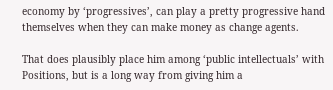economy by ‘progressives’, can play a pretty progressive hand themselves when they can make money as change agents.

That does plausibly place him among ‘public intellectuals’ with Positions, but is a long way from giving him a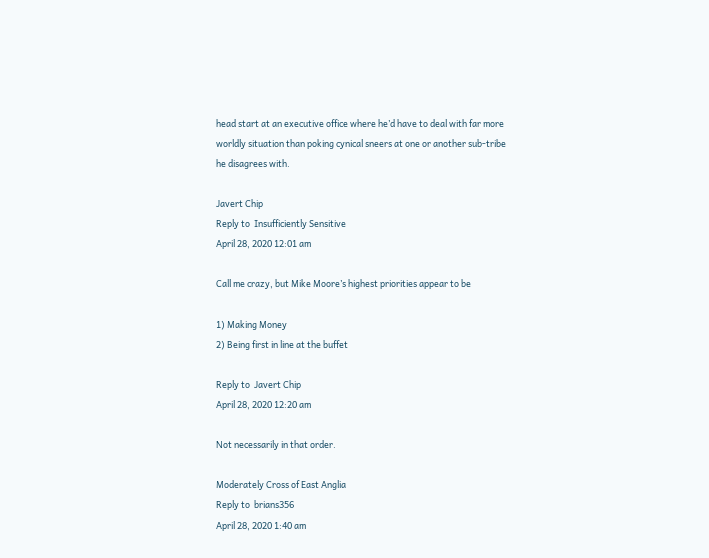head start at an executive office where he’d have to deal with far more worldly situation than poking cynical sneers at one or another sub-tribe he disagrees with.

Javert Chip
Reply to  Insufficiently Sensitive
April 28, 2020 12:01 am

Call me crazy, but Mike Moore’s highest priorities appear to be

1) Making Money
2) Being first in line at the buffet

Reply to  Javert Chip
April 28, 2020 12:20 am

Not necessarily in that order.

Moderately Cross of East Anglia
Reply to  brians356
April 28, 2020 1:40 am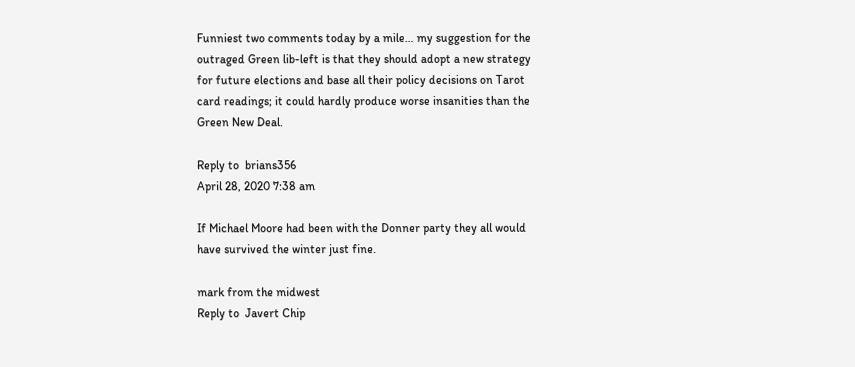Funniest two comments today by a mile… my suggestion for the outraged Green lib-left is that they should adopt a new strategy for future elections and base all their policy decisions on Tarot card readings; it could hardly produce worse insanities than the Green New Deal.

Reply to  brians356
April 28, 2020 7:38 am

If Michael Moore had been with the Donner party they all would have survived the winter just fine.

mark from the midwest
Reply to  Javert Chip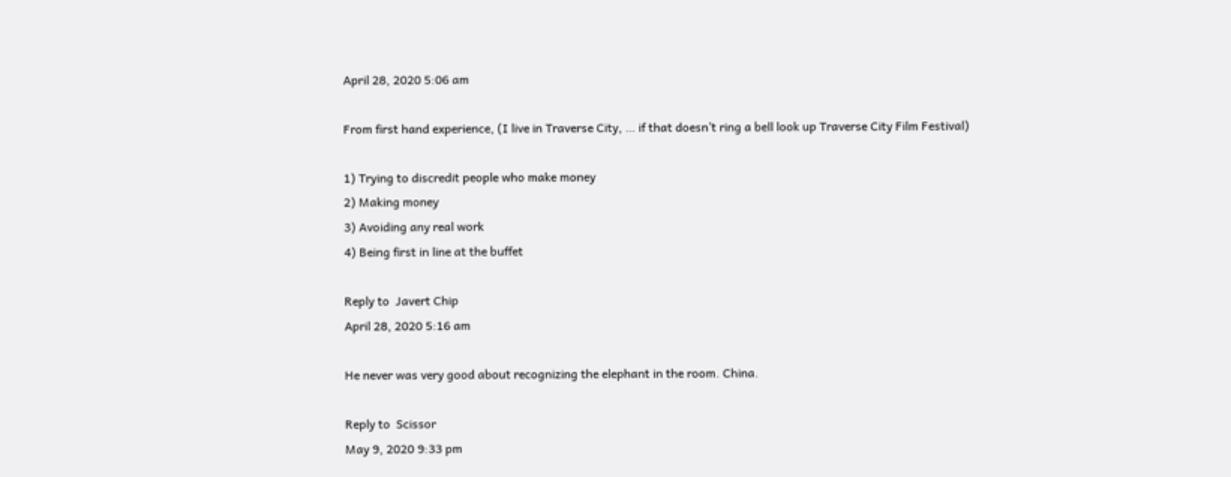April 28, 2020 5:06 am

From first hand experience, (I live in Traverse City, … if that doesn’t ring a bell look up Traverse City Film Festival)

1) Trying to discredit people who make money
2) Making money
3) Avoiding any real work
4) Being first in line at the buffet

Reply to  Javert Chip
April 28, 2020 5:16 am

He never was very good about recognizing the elephant in the room. China.

Reply to  Scissor
May 9, 2020 9:33 pm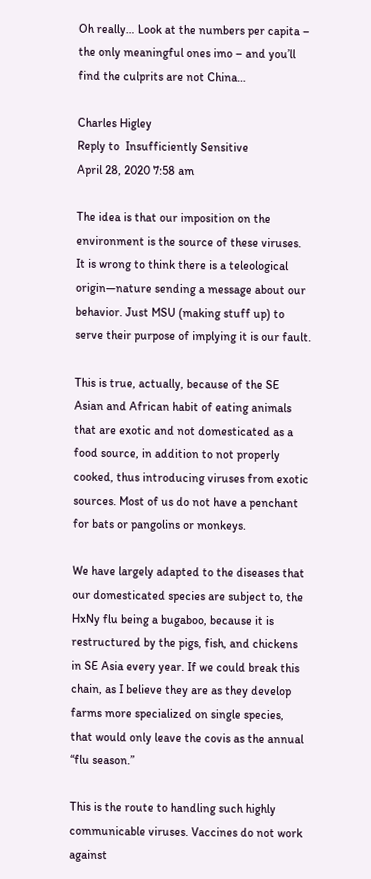Oh really… Look at the numbers per capita – the only meaningful ones imo – and you’ll find the culprits are not China…

Charles Higley
Reply to  Insufficiently Sensitive
April 28, 2020 7:58 am

The idea is that our imposition on the environment is the source of these viruses. It is wrong to think there is a teleological origin—nature sending a message about our behavior. Just MSU (making stuff up) to serve their purpose of implying it is our fault.

This is true, actually, because of the SE Asian and African habit of eating animals that are exotic and not domesticated as a food source, in addition to not properly cooked, thus introducing viruses from exotic sources. Most of us do not have a penchant for bats or pangolins or monkeys.

We have largely adapted to the diseases that our domesticated species are subject to, the HxNy flu being a bugaboo, because it is restructured by the pigs, fish, and chickens in SE Asia every year. If we could break this chain, as I believe they are as they develop farms more specialized on single species, that would only leave the covis as the annual “flu season.”

This is the route to handling such highly communicable viruses. Vaccines do not work against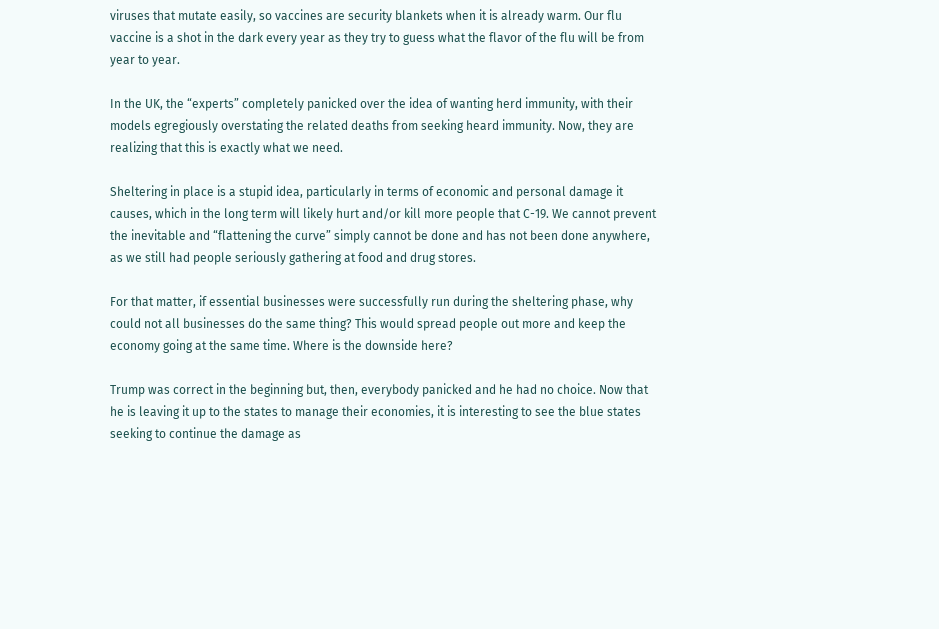viruses that mutate easily, so vaccines are security blankets when it is already warm. Our flu vaccine is a shot in the dark every year as they try to guess what the flavor of the flu will be from year to year.

In the UK, the “experts” completely panicked over the idea of wanting herd immunity, with their models egregiously overstating the related deaths from seeking heard immunity. Now, they are realizing that this is exactly what we need.

Sheltering in place is a stupid idea, particularly in terms of economic and personal damage it causes, which in the long term will likely hurt and/or kill more people that C-19. We cannot prevent the inevitable and “flattening the curve” simply cannot be done and has not been done anywhere, as we still had people seriously gathering at food and drug stores.

For that matter, if essential businesses were successfully run during the sheltering phase, why could not all businesses do the same thing? This would spread people out more and keep the economy going at the same time. Where is the downside here?

Trump was correct in the beginning but, then, everybody panicked and he had no choice. Now that he is leaving it up to the states to manage their economies, it is interesting to see the blue states seeking to continue the damage as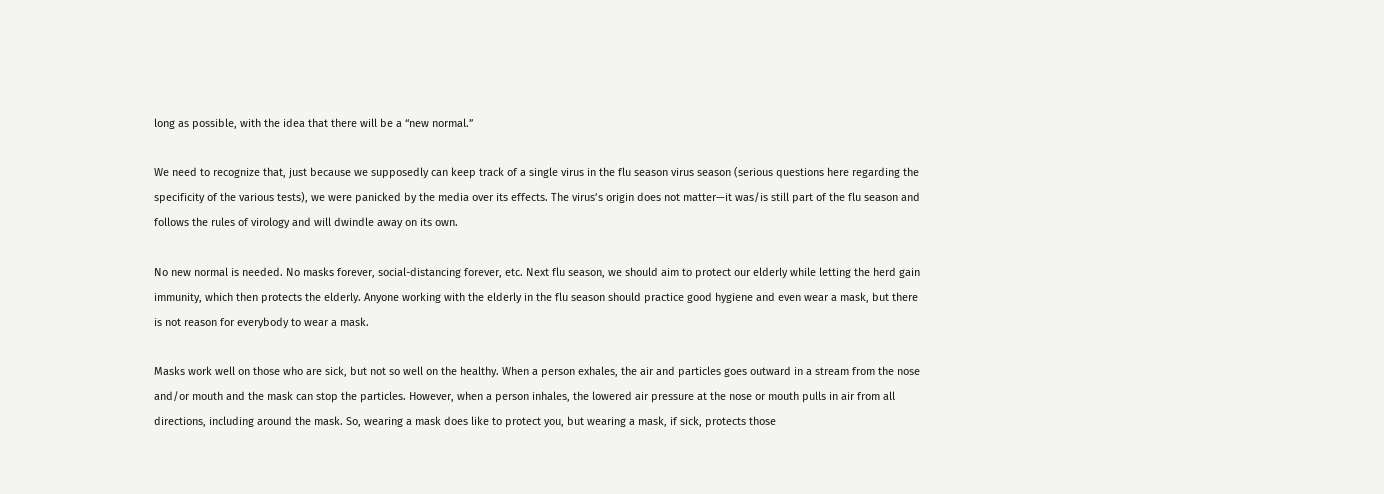long as possible, with the idea that there will be a “new normal.”

We need to recognize that, just because we supposedly can keep track of a single virus in the flu season virus season (serious questions here regarding the specificity of the various tests), we were panicked by the media over its effects. The virus’s origin does not matter—it was/is still part of the flu season and follows the rules of virology and will dwindle away on its own.

No new normal is needed. No masks forever, social-distancing forever, etc. Next flu season, we should aim to protect our elderly while letting the herd gain immunity, which then protects the elderly. Anyone working with the elderly in the flu season should practice good hygiene and even wear a mask, but there is not reason for everybody to wear a mask.

Masks work well on those who are sick, but not so well on the healthy. When a person exhales, the air and particles goes outward in a stream from the nose and/or mouth and the mask can stop the particles. However, when a person inhales, the lowered air pressure at the nose or mouth pulls in air from all directions, including around the mask. So, wearing a mask does like to protect you, but wearing a mask, if sick, protects those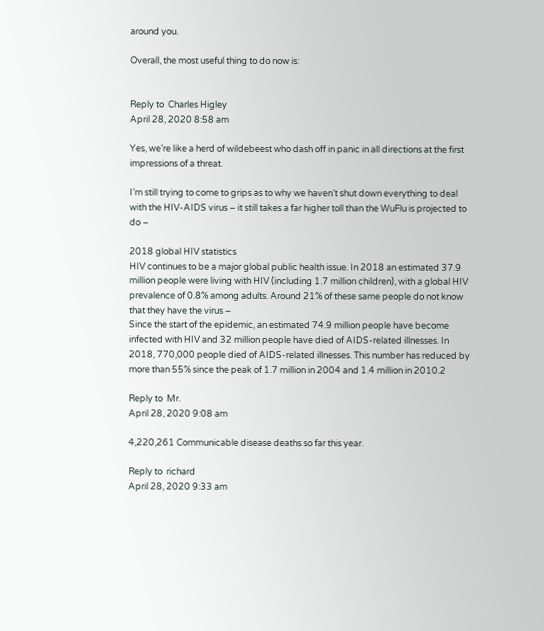around you.

Overall, the most useful thing to do now is:


Reply to  Charles Higley
April 28, 2020 8:58 am

Yes, we’re like a herd of wildebeest who dash off in panic in all directions at the first impressions of a threat.

I’m still trying to come to grips as to why we haven’t shut down everything to deal with the HIV-AIDS virus – it still takes a far higher toll than the WuFlu is projected to do –

2018 global HIV statistics
HIV continues to be a major global public health issue. In 2018 an estimated 37.9 million people were living with HIV (including 1.7 million children), with a global HIV prevalence of 0.8% among adults. Around 21% of these same people do not know that they have the virus –
Since the start of the epidemic, an estimated 74.9 million people have become infected with HIV and 32 million people have died of AIDS-related illnesses. In 2018, 770,000 people died of AIDS-related illnesses. This number has reduced by more than 55% since the peak of 1.7 million in 2004 and 1.4 million in 2010.2

Reply to  Mr.
April 28, 2020 9:08 am

4,220,261 Communicable disease deaths so far this year.

Reply to  richard
April 28, 2020 9:33 am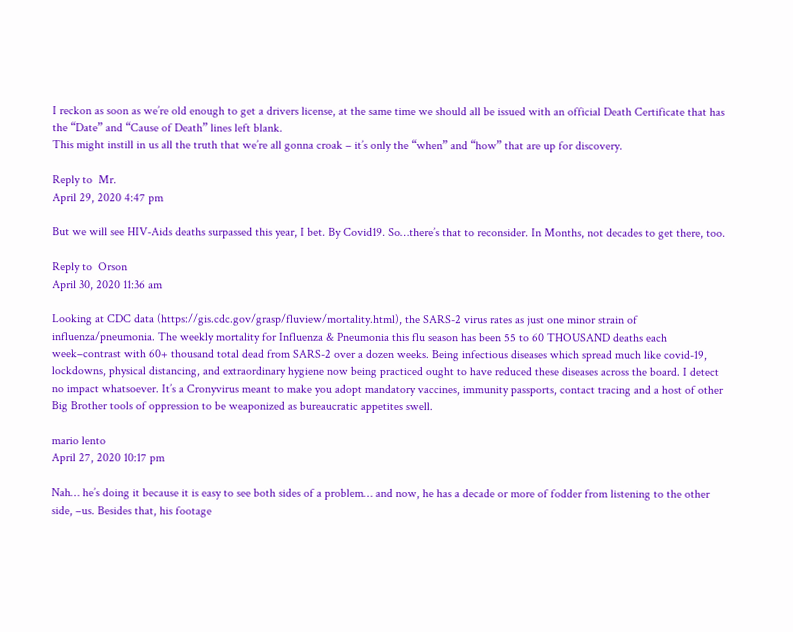I reckon as soon as we’re old enough to get a drivers license, at the same time we should all be issued with an official Death Certificate that has the “Date” and “Cause of Death” lines left blank.
This might instill in us all the truth that we’re all gonna croak – it’s only the “when” and “how” that are up for discovery.

Reply to  Mr.
April 29, 2020 4:47 pm

But we will see HIV-Aids deaths surpassed this year, I bet. By Covid19. So…there’s that to reconsider. In Months, not decades to get there, too.

Reply to  Orson
April 30, 2020 11:36 am

Looking at CDC data (https://gis.cdc.gov/grasp/fluview/mortality.html), the SARS-2 virus rates as just one minor strain of influenza/pneumonia. The weekly mortality for Influenza & Pneumonia this flu season has been 55 to 60 THOUSAND deaths each week–contrast with 60+ thousand total dead from SARS-2 over a dozen weeks. Being infectious diseases which spread much like covid-19, lockdowns, physical distancing, and extraordinary hygiene now being practiced ought to have reduced these diseases across the board. I detect no impact whatsoever. It’s a Cronyvirus meant to make you adopt mandatory vaccines, immunity passports, contact tracing and a host of other Big Brother tools of oppression to be weaponized as bureaucratic appetites swell.

mario lento
April 27, 2020 10:17 pm

Nah… he’s doing it because it is easy to see both sides of a problem… and now, he has a decade or more of fodder from listening to the other side, –us. Besides that, his footage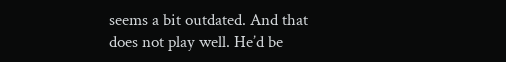seems a bit outdated. And that does not play well. He’d be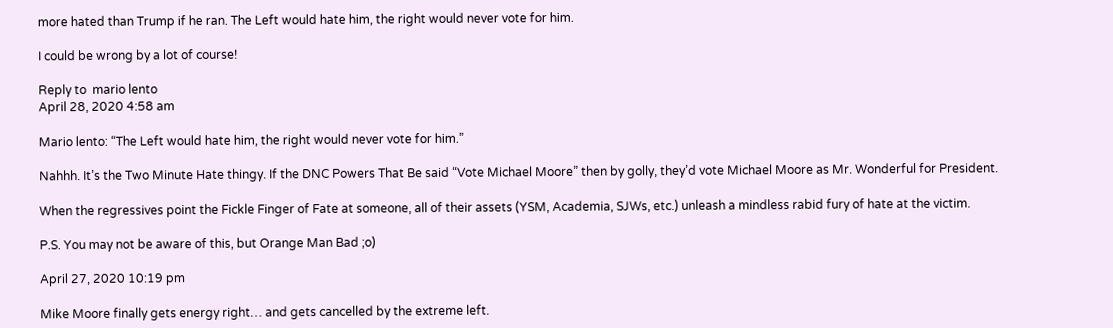more hated than Trump if he ran. The Left would hate him, the right would never vote for him.

I could be wrong by a lot of course!

Reply to  mario lento
April 28, 2020 4:58 am

Mario lento: “The Left would hate him, the right would never vote for him.”

Nahhh. It’s the Two Minute Hate thingy. If the DNC Powers That Be said “Vote Michael Moore” then by golly, they’d vote Michael Moore as Mr. Wonderful for President.

When the regressives point the Fickle Finger of Fate at someone, all of their assets (YSM, Academia, SJWs, etc.) unleash a mindless rabid fury of hate at the victim.

P.S. You may not be aware of this, but Orange Man Bad ;o)

April 27, 2020 10:19 pm

Mike Moore finally gets energy right… and gets cancelled by the extreme left.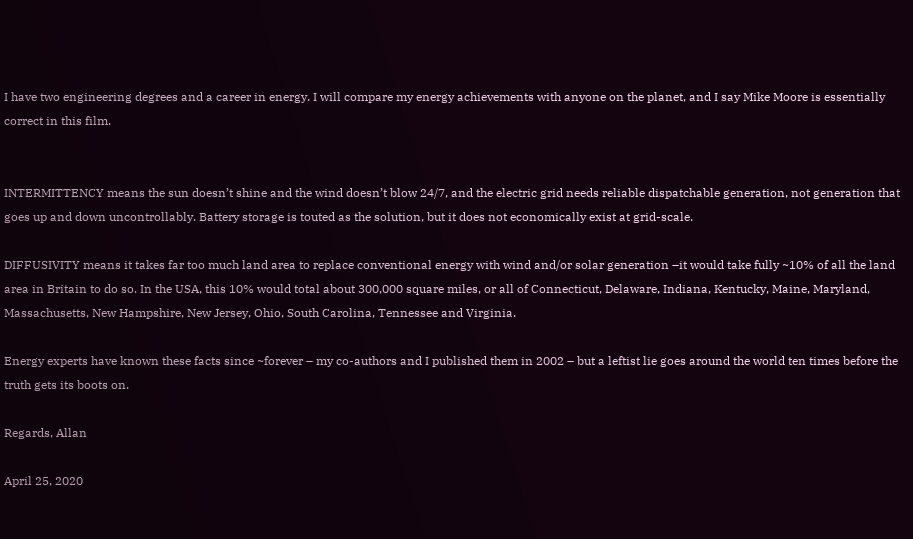I have two engineering degrees and a career in energy. I will compare my energy achievements with anyone on the planet, and I say Mike Moore is essentially correct in this film.


INTERMITTENCY means the sun doesn’t shine and the wind doesn’t blow 24/7, and the electric grid needs reliable dispatchable generation, not generation that goes up and down uncontrollably. Battery storage is touted as the solution, but it does not economically exist at grid-scale.

DIFFUSIVITY means it takes far too much land area to replace conventional energy with wind and/or solar generation –it would take fully ~10% of all the land area in Britain to do so. In the USA, this 10% would total about 300,000 square miles, or all of Connecticut, Delaware, Indiana, Kentucky, Maine, Maryland, Massachusetts, New Hampshire, New Jersey, Ohio, South Carolina, Tennessee and Virginia.

Energy experts have known these facts since ~forever – my co-authors and I published them in 2002 – but a leftist lie goes around the world ten times before the truth gets its boots on.

Regards, Allan

April 25, 2020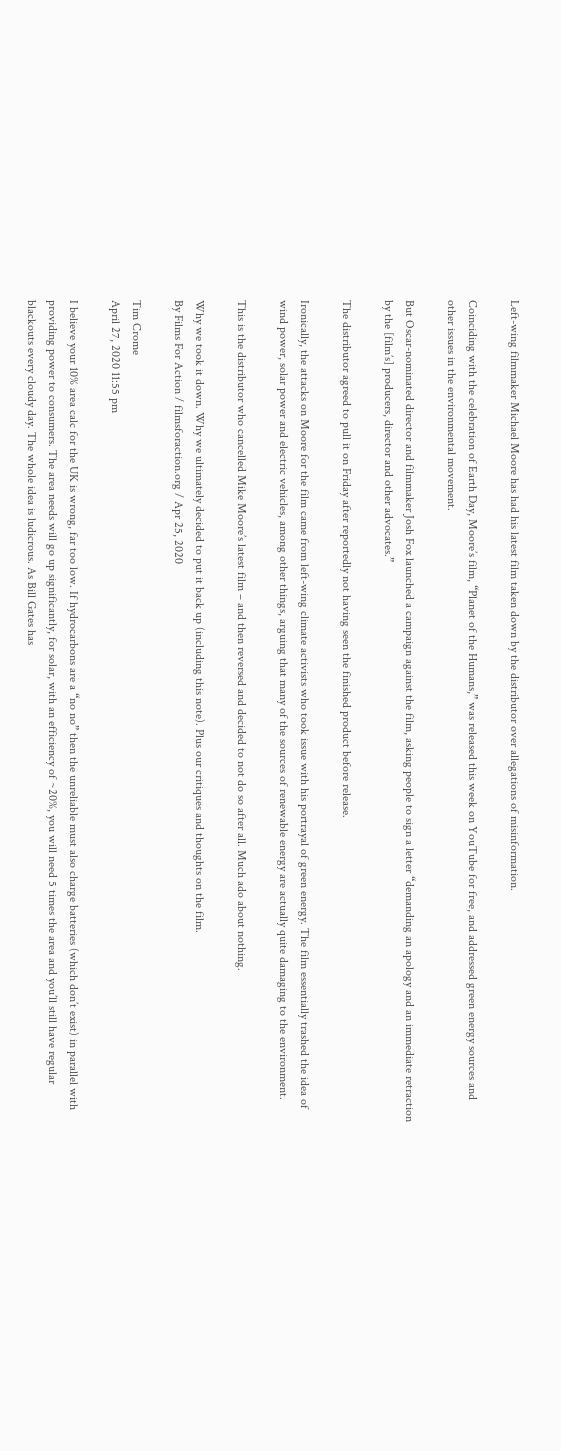Left-wing filmmaker Michael Moore has had his latest film taken down by the distributor over allegations of misinformation.

Coinciding with the celebration of Earth Day, Moore’s film, “Planet of the Humans,” was released this week on YouTube for free, and addressed green energy sources and other issues in the environmental movement.

But Oscar-nominated director and filmmaker Josh Fox launched a campaign against the film, asking people to sign a letter “demanding an apology and an immediate retraction by the [film’s] producers, director and other advocates.”

The distributor agreed to pull it on Friday after reportedly not having seen the finished product before release.

Ironically, the attacks on Moore for the film came from left-wing climate activists who took issue with his portrayal of green energy. The film essentially trashed the idea of wind power, solar power and electric vehicles, among other things, arguing that many of the sources of renewable energy are actually quite damaging to the environment.

This is the distributor who cancelled Mike Moore’s latest film – and then reversed and decided to not do so after all. Much ado about nothing.

Why we took it down. Why we ultimately decided to put it back up (including this note). Plus our critiques and thoughts on the film.
By Films For Action / filmsforaction.org / Apr 25, 2020

Tim Crome
April 27, 2020 11:55 pm

I believe your 10% area calc for the UK is wrong, far too low. If hydrocarbons are a “no no” then the unreliable must also charge batteries (which don’t exist) in parallel with providing power to consumers. The area needs will go up significantly, for solar, with an efficiency of ~20%, you will need 5 times the area and you’ll still have regular blackouts every cloudy day. The whole idea is ludicrous. As Bill Gates has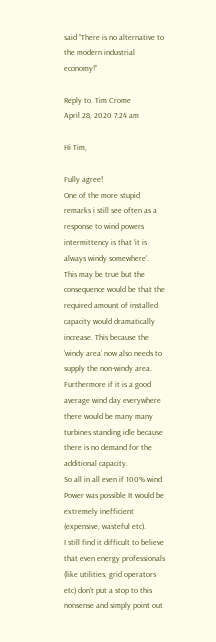said “There is no alternative to the modern industrial economy!”

Reply to  Tim Crome
April 28, 2020 7:24 am

Hi Tim,

Fully agree!
One of the more stupid remarks i still see often as a response to wind powers intermittency is that ‘it is always windy somewhere’.
This may be true but the consequence would be that the required amount of installed capacity would dramatically increase. This because the ‘windy area’ now also needs to supply the non-windy area. Furthermore if it is a good average wind day everywhere there would be many many turbines standing idle because there is no demand for the additional capacity.
So all in all even if 100% wind Power was possible It would be extremely inefficient (expensive, wasteful etc).
I still find it difficult to believe that even energy professionals (like utilities, grid operators etc) don’t put a stop to this nonsense and simply point out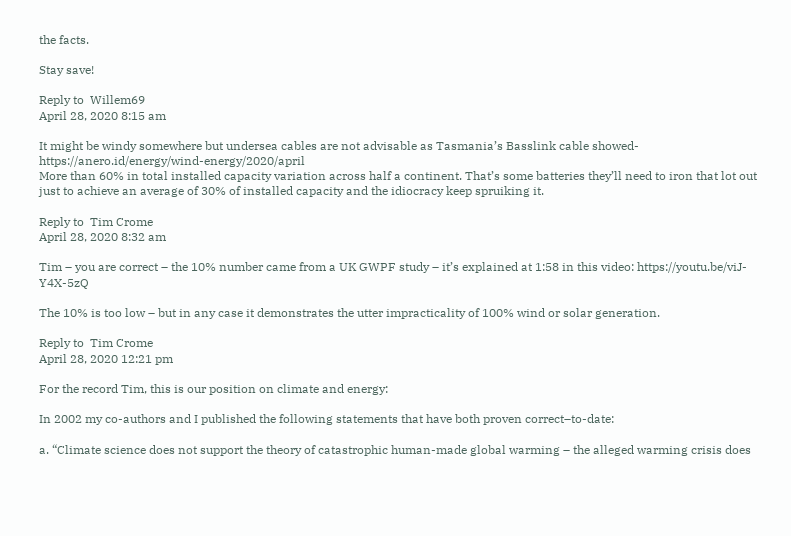the facts.

Stay save!

Reply to  Willem69
April 28, 2020 8:15 am

It might be windy somewhere but undersea cables are not advisable as Tasmania’s Basslink cable showed- https://anero.id/energy/wind-energy/2020/april
More than 60% in total installed capacity variation across half a continent. That’s some batteries they’ll need to iron that lot out just to achieve an average of 30% of installed capacity and the idiocracy keep spruiking it.

Reply to  Tim Crome
April 28, 2020 8:32 am

Tim – you are correct – the 10% number came from a UK GWPF study – it’s explained at 1:58 in this video: https://youtu.be/viJ-Y4X-5zQ

The 10% is too low – but in any case it demonstrates the utter impracticality of 100% wind or solar generation.

Reply to  Tim Crome
April 28, 2020 12:21 pm

For the record Tim, this is our position on climate and energy:

In 2002 my co-authors and I published the following statements that have both proven correct–to-date:

a. “Climate science does not support the theory of catastrophic human-made global warming – the alleged warming crisis does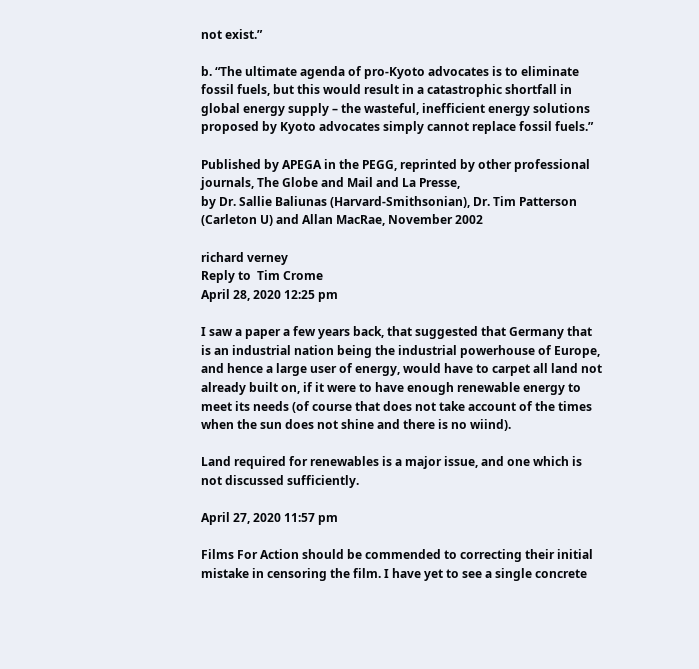not exist.”

b. “The ultimate agenda of pro-Kyoto advocates is to eliminate fossil fuels, but this would result in a catastrophic shortfall in global energy supply – the wasteful, inefficient energy solutions proposed by Kyoto advocates simply cannot replace fossil fuels.”

Published by APEGA in the PEGG, reprinted by other professional journals, The Globe and Mail and La Presse,
by Dr. Sallie Baliunas (Harvard-Smithsonian), Dr. Tim Patterson (Carleton U) and Allan MacRae, November 2002

richard verney
Reply to  Tim Crome
April 28, 2020 12:25 pm

I saw a paper a few years back, that suggested that Germany that is an industrial nation being the industrial powerhouse of Europe, and hence a large user of energy, would have to carpet all land not already built on, if it were to have enough renewable energy to meet its needs (of course that does not take account of the times when the sun does not shine and there is no wiind).

Land required for renewables is a major issue, and one which is not discussed sufficiently.

April 27, 2020 11:57 pm

Films For Action should be commended to correcting their initial mistake in censoring the film. I have yet to see a single concrete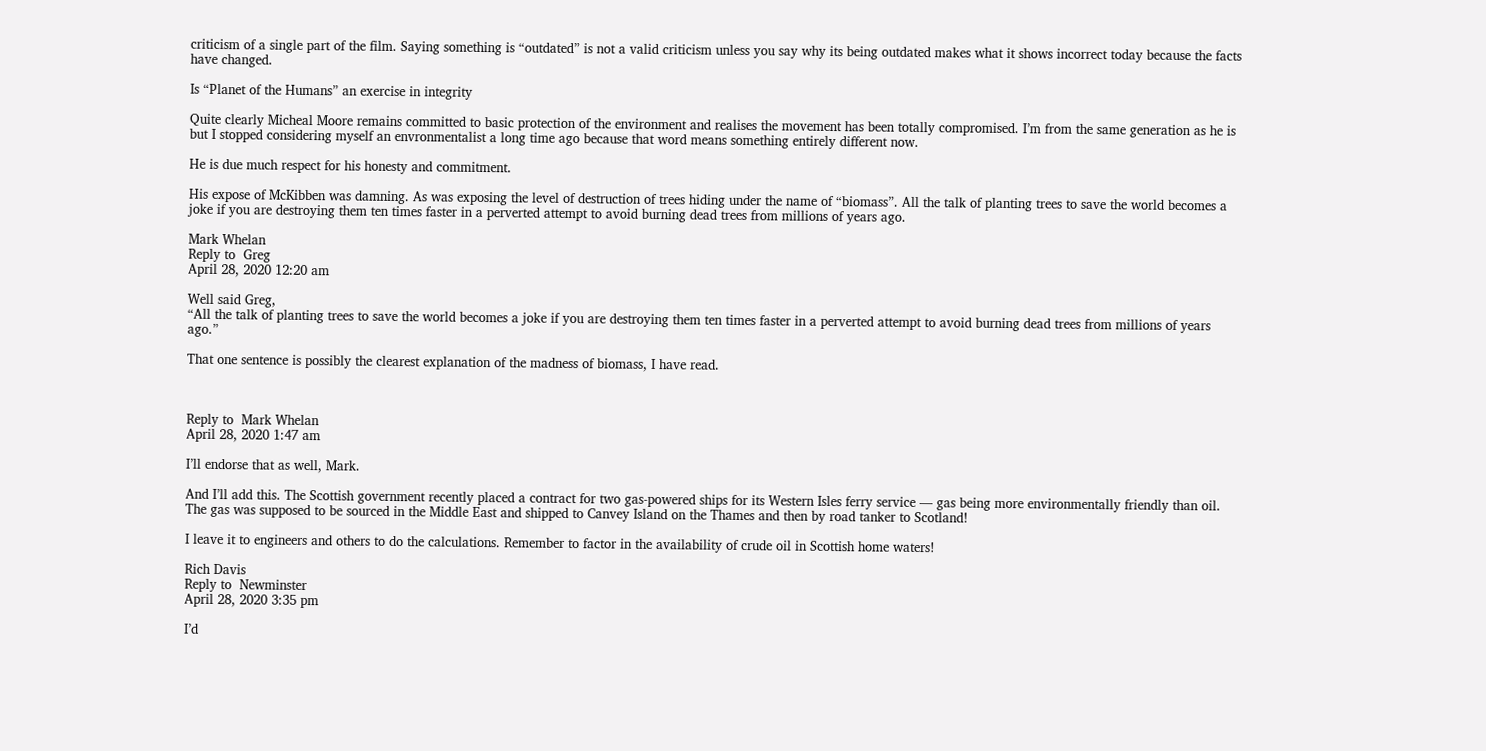criticism of a single part of the film. Saying something is “outdated” is not a valid criticism unless you say why its being outdated makes what it shows incorrect today because the facts have changed.

Is “Planet of the Humans” an exercise in integrity

Quite clearly Micheal Moore remains committed to basic protection of the environment and realises the movement has been totally compromised. I’m from the same generation as he is but I stopped considering myself an envronmentalist a long time ago because that word means something entirely different now.

He is due much respect for his honesty and commitment.

His expose of McKibben was damning. As was exposing the level of destruction of trees hiding under the name of “biomass”. All the talk of planting trees to save the world becomes a joke if you are destroying them ten times faster in a perverted attempt to avoid burning dead trees from millions of years ago.

Mark Whelan
Reply to  Greg
April 28, 2020 12:20 am

Well said Greg,
“All the talk of planting trees to save the world becomes a joke if you are destroying them ten times faster in a perverted attempt to avoid burning dead trees from millions of years ago.”

That one sentence is possibly the clearest explanation of the madness of biomass, I have read.



Reply to  Mark Whelan
April 28, 2020 1:47 am

I’ll endorse that as well, Mark.

And I’ll add this. The Scottish government recently placed a contract for two gas-powered ships for its Western Isles ferry service — gas being more environmentally friendly than oil. The gas was supposed to be sourced in the Middle East and shipped to Canvey Island on the Thames and then by road tanker to Scotland!

I leave it to engineers and others to do the calculations. Remember to factor in the availability of crude oil in Scottish home waters!

Rich Davis
Reply to  Newminster
April 28, 2020 3:35 pm

I’d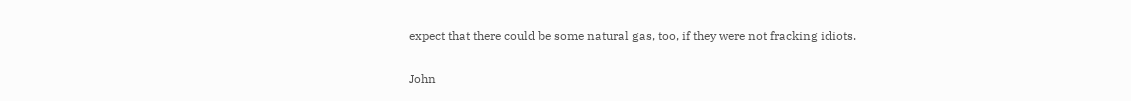expect that there could be some natural gas, too, if they were not fracking idiots.

John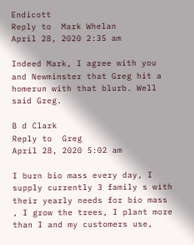Endicott
Reply to  Mark Whelan
April 28, 2020 2:35 am

Indeed Mark, I agree with you and Newminster that Greg hit a homerun with that blurb. Well said Greg.

B d Clark
Reply to  Greg
April 28, 2020 5:02 am

I burn bio mass every day, I supply currently 3 family s with their yearly needs for bio mass , I grow the trees, I plant more than I and my customers use,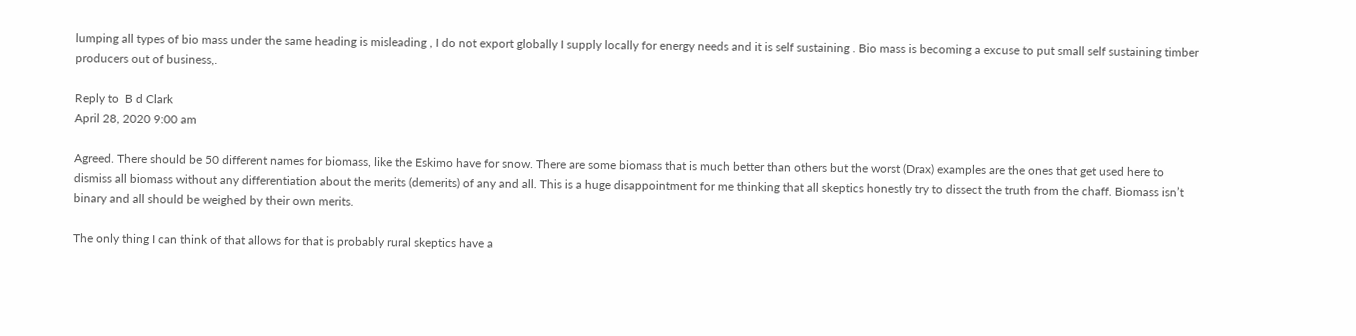lumping all types of bio mass under the same heading is misleading , I do not export globally I supply locally for energy needs and it is self sustaining . Bio mass is becoming a excuse to put small self sustaining timber producers out of business,.

Reply to  B d Clark
April 28, 2020 9:00 am

Agreed. There should be 50 different names for biomass, like the Eskimo have for snow. There are some biomass that is much better than others but the worst (Drax) examples are the ones that get used here to dismiss all biomass without any differentiation about the merits (demerits) of any and all. This is a huge disappointment for me thinking that all skeptics honestly try to dissect the truth from the chaff. Biomass isn’t binary and all should be weighed by their own merits.

The only thing I can think of that allows for that is probably rural skeptics have a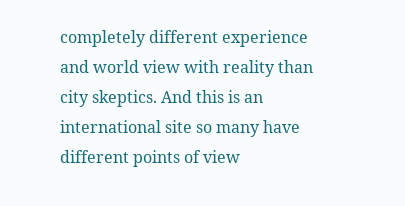completely different experience and world view with reality than city skeptics. And this is an international site so many have different points of view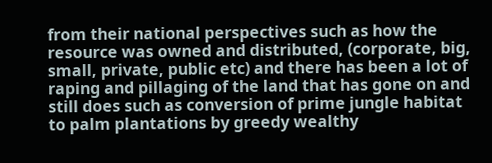from their national perspectives such as how the resource was owned and distributed, (corporate, big, small, private, public etc) and there has been a lot of raping and pillaging of the land that has gone on and still does such as conversion of prime jungle habitat to palm plantations by greedy wealthy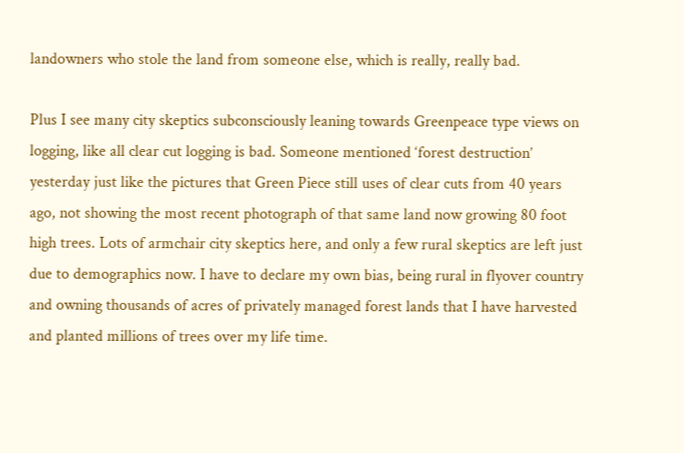landowners who stole the land from someone else, which is really, really bad.

Plus I see many city skeptics subconsciously leaning towards Greenpeace type views on logging, like all clear cut logging is bad. Someone mentioned ‘forest destruction’ yesterday just like the pictures that Green Piece still uses of clear cuts from 40 years ago, not showing the most recent photograph of that same land now growing 80 foot high trees. Lots of armchair city skeptics here, and only a few rural skeptics are left just due to demographics now. I have to declare my own bias, being rural in flyover country and owning thousands of acres of privately managed forest lands that I have harvested and planted millions of trees over my life time.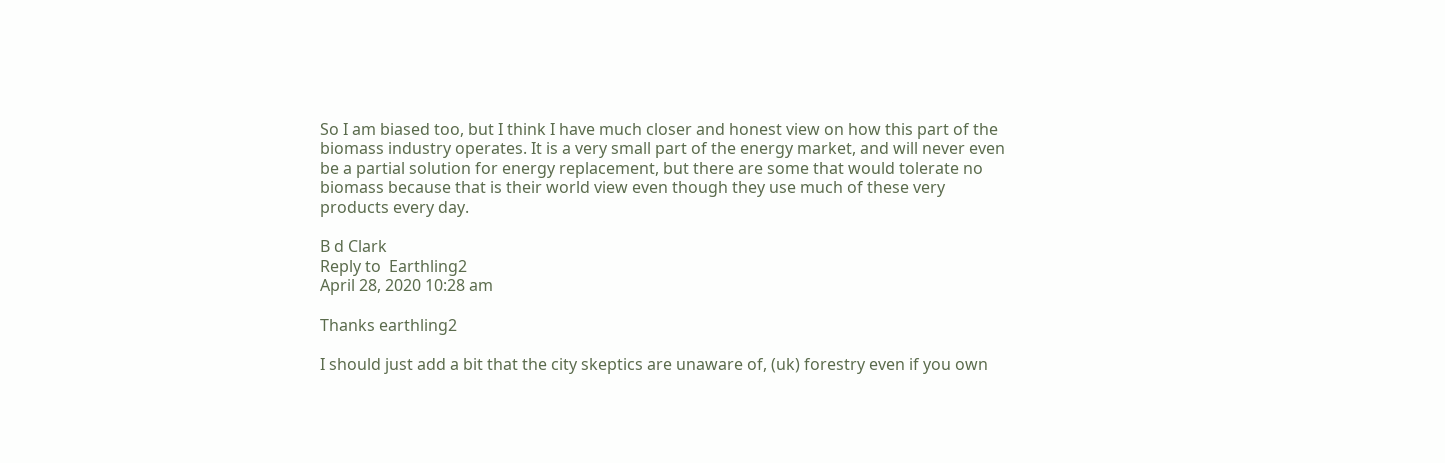So I am biased too, but I think I have much closer and honest view on how this part of the biomass industry operates. It is a very small part of the energy market, and will never even be a partial solution for energy replacement, but there are some that would tolerate no biomass because that is their world view even though they use much of these very products every day.

B d Clark
Reply to  Earthling2
April 28, 2020 10:28 am

Thanks earthling2

I should just add a bit that the city skeptics are unaware of, (uk) forestry even if you own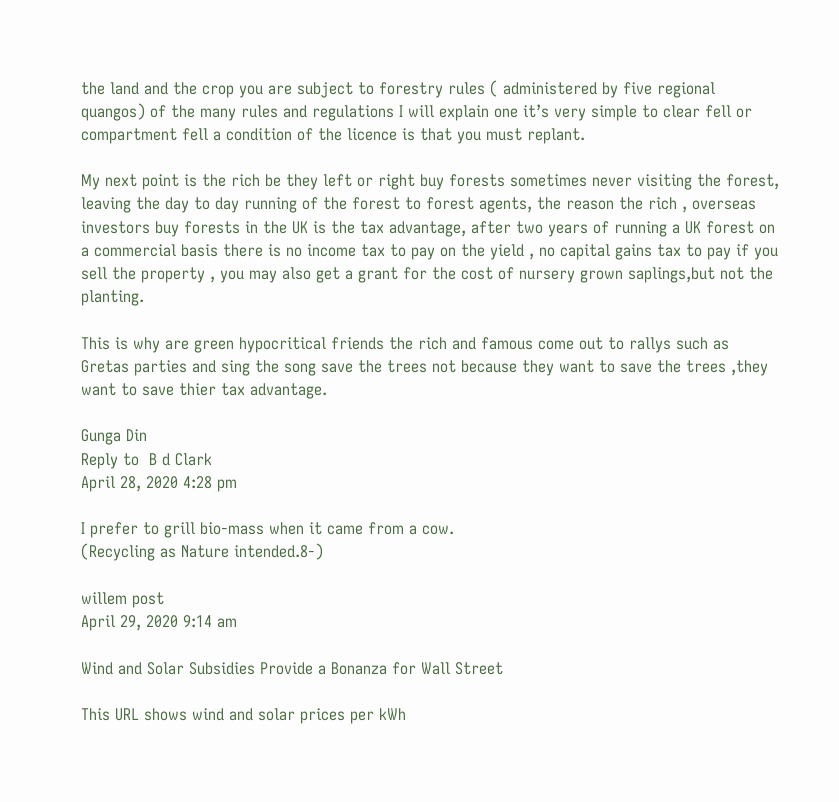the land and the crop you are subject to forestry rules ( administered by five regional quangos) of the many rules and regulations I will explain one it’s very simple to clear fell or compartment fell a condition of the licence is that you must replant.

My next point is the rich be they left or right buy forests sometimes never visiting the forest, leaving the day to day running of the forest to forest agents, the reason the rich , overseas investors buy forests in the UK is the tax advantage, after two years of running a UK forest on a commercial basis there is no income tax to pay on the yield , no capital gains tax to pay if you sell the property , you may also get a grant for the cost of nursery grown saplings,but not the planting.

This is why are green hypocritical friends the rich and famous come out to rallys such as Gretas parties and sing the song save the trees not because they want to save the trees ,they want to save thier tax advantage.

Gunga Din
Reply to  B d Clark
April 28, 2020 4:28 pm

I prefer to grill bio-mass when it came from a cow.
(Recycling as Nature intended.8-)

willem post
April 29, 2020 9:14 am

Wind and Solar Subsidies Provide a Bonanza for Wall Street

This URL shows wind and solar prices per kWh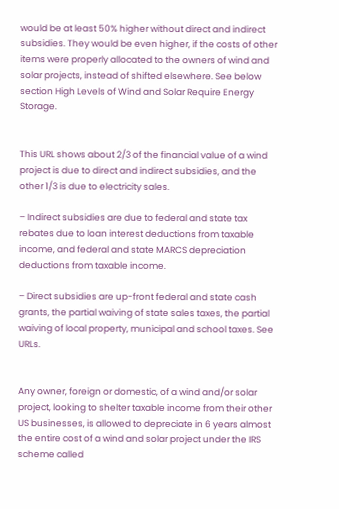would be at least 50% higher without direct and indirect subsidies. They would be even higher, if the costs of other items were properly allocated to the owners of wind and solar projects, instead of shifted elsewhere. See below section High Levels of Wind and Solar Require Energy Storage.


This URL shows about 2/3 of the financial value of a wind project is due to direct and indirect subsidies, and the other 1/3 is due to electricity sales.

– Indirect subsidies are due to federal and state tax rebates due to loan interest deductions from taxable income, and federal and state MARCS depreciation deductions from taxable income.

– Direct subsidies are up-front federal and state cash grants, the partial waiving of state sales taxes, the partial waiving of local property, municipal and school taxes. See URLs.


Any owner, foreign or domestic, of a wind and/or solar project, looking to shelter taxable income from their other US businesses, is allowed to depreciate in 6 years almost the entire cost of a wind and solar project under the IRS scheme called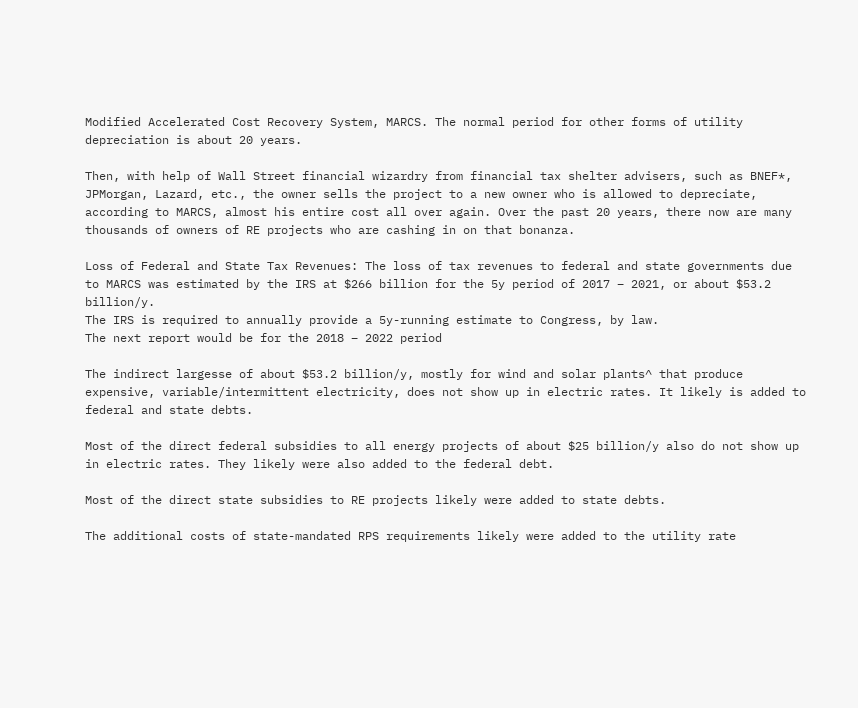Modified Accelerated Cost Recovery System, MARCS. The normal period for other forms of utility depreciation is about 20 years.

Then, with help of Wall Street financial wizardry from financial tax shelter advisers, such as BNEF*, JPMorgan, Lazard, etc., the owner sells the project to a new owner who is allowed to depreciate, according to MARCS, almost his entire cost all over again. Over the past 20 years, there now are many thousands of owners of RE projects who are cashing in on that bonanza.

Loss of Federal and State Tax Revenues: The loss of tax revenues to federal and state governments due to MARCS was estimated by the IRS at $266 billion for the 5y period of 2017 – 2021, or about $53.2 billion/y.
The IRS is required to annually provide a 5y-running estimate to Congress, by law.
The next report would be for the 2018 – 2022 period

The indirect largesse of about $53.2 billion/y, mostly for wind and solar plants^ that produce expensive, variable/intermittent electricity, does not show up in electric rates. It likely is added to federal and state debts.

Most of the direct federal subsidies to all energy projects of about $25 billion/y also do not show up in electric rates. They likely were also added to the federal debt.

Most of the direct state subsidies to RE projects likely were added to state debts.

The additional costs of state-mandated RPS requirements likely were added to the utility rate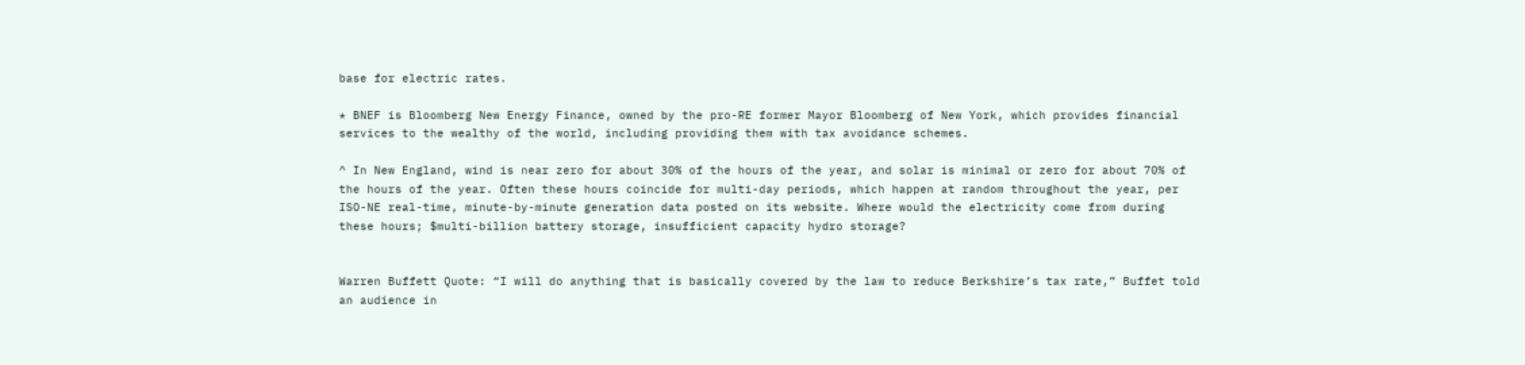base for electric rates.

* BNEF is Bloomberg New Energy Finance, owned by the pro-RE former Mayor Bloomberg of New York, which provides financial services to the wealthy of the world, including providing them with tax avoidance schemes.

^ In New England, wind is near zero for about 30% of the hours of the year, and solar is minimal or zero for about 70% of the hours of the year. Often these hours coincide for multi-day periods, which happen at random throughout the year, per ISO-NE real-time, minute-by-minute generation data posted on its website. Where would the electricity come from during these hours; $multi-billion battery storage, insufficient capacity hydro storage?


Warren Buffett Quote: “I will do anything that is basically covered by the law to reduce Berkshire’s tax rate,” Buffet told an audience in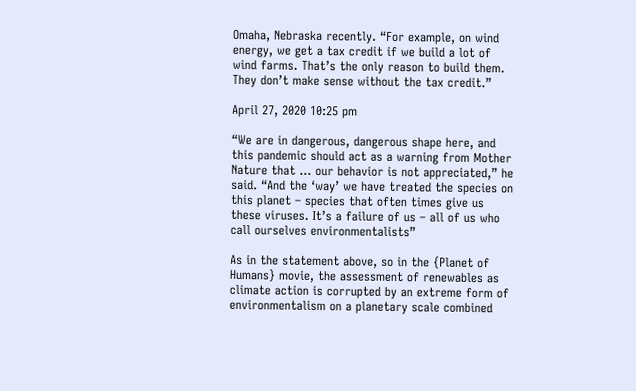Omaha, Nebraska recently. “For example, on wind energy, we get a tax credit if we build a lot of wind farms. That’s the only reason to build them. They don’t make sense without the tax credit.”

April 27, 2020 10:25 pm

“We are in dangerous, dangerous shape here, and this pandemic should act as a warning from Mother Nature that … our behavior is not appreciated,” he said. “And the ‘way’ we have treated the species on this planet – species that often times give us these viruses. It’s a failure of us – all of us who call ourselves environmentalists”

As in the statement above, so in the {Planet of Humans} movie, the assessment of renewables as climate action is corrupted by an extreme form of environmentalism on a planetary scale combined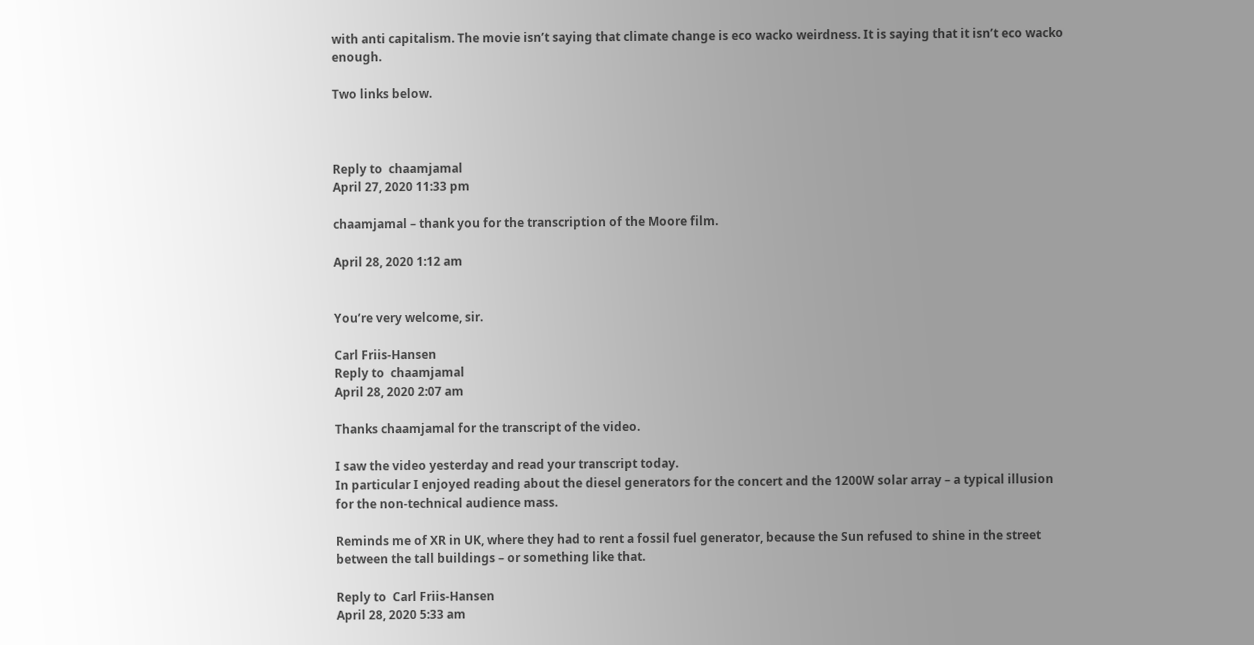with anti capitalism. The movie isn’t saying that climate change is eco wacko weirdness. It is saying that it isn’t eco wacko enough.

Two links below.



Reply to  chaamjamal
April 27, 2020 11:33 pm

chaamjamal – thank you for the transcription of the Moore film.

April 28, 2020 1:12 am


You’re very welcome, sir.

Carl Friis-Hansen
Reply to  chaamjamal
April 28, 2020 2:07 am

Thanks chaamjamal for the transcript of the video.

I saw the video yesterday and read your transcript today.
In particular I enjoyed reading about the diesel generators for the concert and the 1200W solar array – a typical illusion for the non-technical audience mass.

Reminds me of XR in UK, where they had to rent a fossil fuel generator, because the Sun refused to shine in the street between the tall buildings – or something like that.

Reply to  Carl Friis-Hansen
April 28, 2020 5:33 am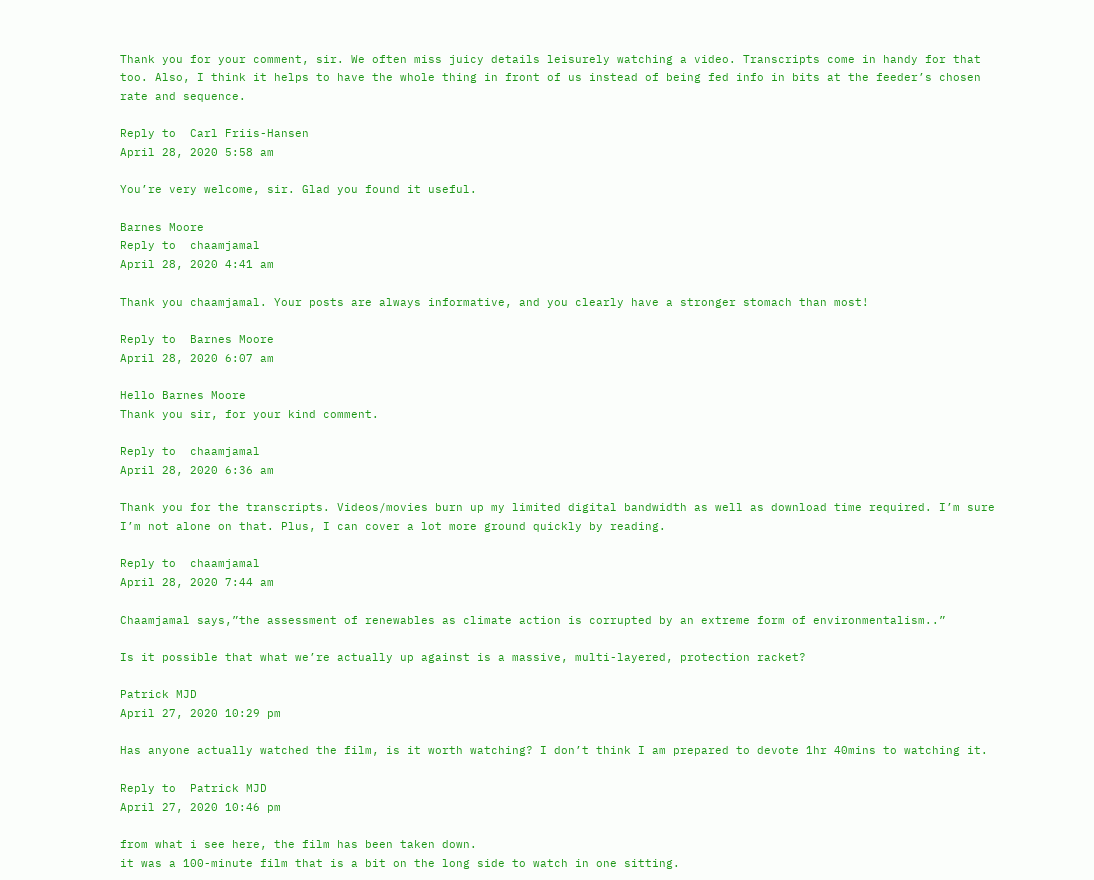Thank you for your comment, sir. We often miss juicy details leisurely watching a video. Transcripts come in handy for that too. Also, I think it helps to have the whole thing in front of us instead of being fed info in bits at the feeder’s chosen rate and sequence.

Reply to  Carl Friis-Hansen
April 28, 2020 5:58 am

You’re very welcome, sir. Glad you found it useful.

Barnes Moore
Reply to  chaamjamal
April 28, 2020 4:41 am

Thank you chaamjamal. Your posts are always informative, and you clearly have a stronger stomach than most!

Reply to  Barnes Moore
April 28, 2020 6:07 am

Hello Barnes Moore
Thank you sir, for your kind comment.

Reply to  chaamjamal
April 28, 2020 6:36 am

Thank you for the transcripts. Videos/movies burn up my limited digital bandwidth as well as download time required. I’m sure I’m not alone on that. Plus, I can cover a lot more ground quickly by reading.

Reply to  chaamjamal
April 28, 2020 7:44 am

Chaamjamal says,”the assessment of renewables as climate action is corrupted by an extreme form of environmentalism..”

Is it possible that what we’re actually up against is a massive, multi-layered, protection racket?

Patrick MJD
April 27, 2020 10:29 pm

Has anyone actually watched the film, is it worth watching? I don’t think I am prepared to devote 1hr 40mins to watching it.

Reply to  Patrick MJD
April 27, 2020 10:46 pm

from what i see here, the film has been taken down.
it was a 100-minute film that is a bit on the long side to watch in one sitting.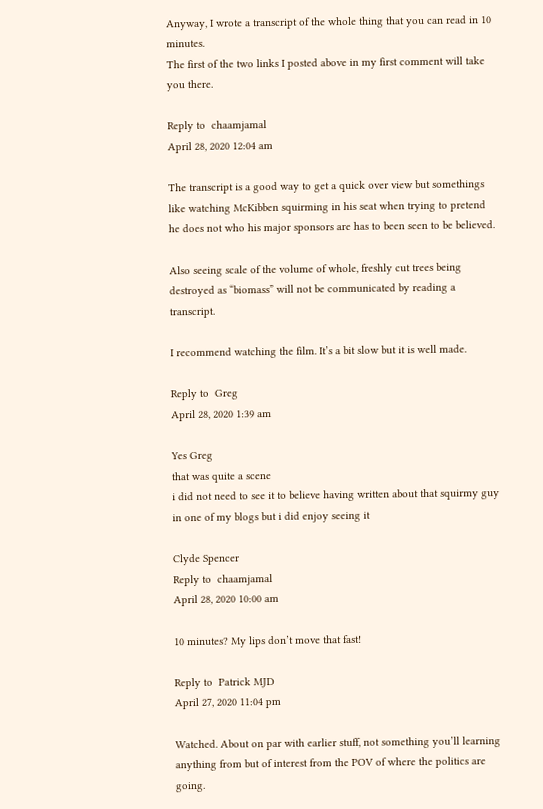Anyway, I wrote a transcript of the whole thing that you can read in 10 minutes.
The first of the two links I posted above in my first comment will take you there.

Reply to  chaamjamal
April 28, 2020 12:04 am

The transcript is a good way to get a quick over view but somethings like watching McKibben squirming in his seat when trying to pretend he does not who his major sponsors are has to been seen to be believed.

Also seeing scale of the volume of whole, freshly cut trees being destroyed as “biomass” will not be communicated by reading a transcript.

I recommend watching the film. It’s a bit slow but it is well made.

Reply to  Greg
April 28, 2020 1:39 am

Yes Greg
that was quite a scene
i did not need to see it to believe having written about that squirmy guy in one of my blogs but i did enjoy seeing it

Clyde Spencer
Reply to  chaamjamal
April 28, 2020 10:00 am

10 minutes? My lips don’t move that fast!

Reply to  Patrick MJD
April 27, 2020 11:04 pm

Watched. About on par with earlier stuff, not something you’ll learning anything from but of interest from the POV of where the politics are going.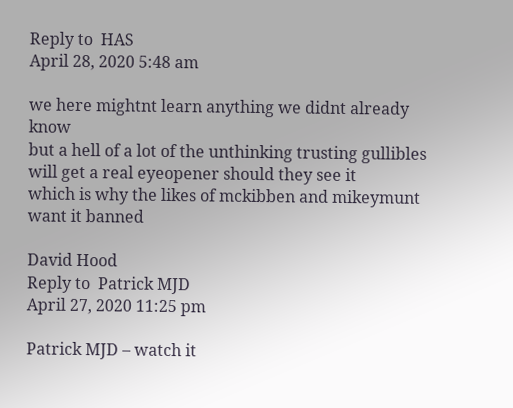Reply to  HAS
April 28, 2020 5:48 am

we here mightnt learn anything we didnt already know
but a hell of a lot of the unthinking trusting gullibles will get a real eyeopener should they see it
which is why the likes of mckibben and mikeymunt want it banned

David Hood
Reply to  Patrick MJD
April 27, 2020 11:25 pm

Patrick MJD – watch it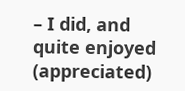– I did, and quite enjoyed (appreciated)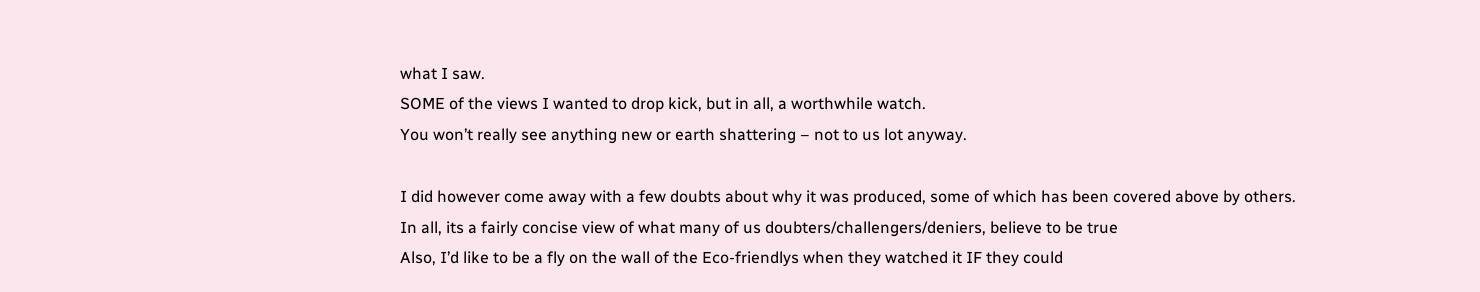what I saw.
SOME of the views I wanted to drop kick, but in all, a worthwhile watch.
You won’t really see anything new or earth shattering – not to us lot anyway.

I did however come away with a few doubts about why it was produced, some of which has been covered above by others.
In all, its a fairly concise view of what many of us doubters/challengers/deniers, believe to be true
Also, I’d like to be a fly on the wall of the Eco-friendlys when they watched it IF they could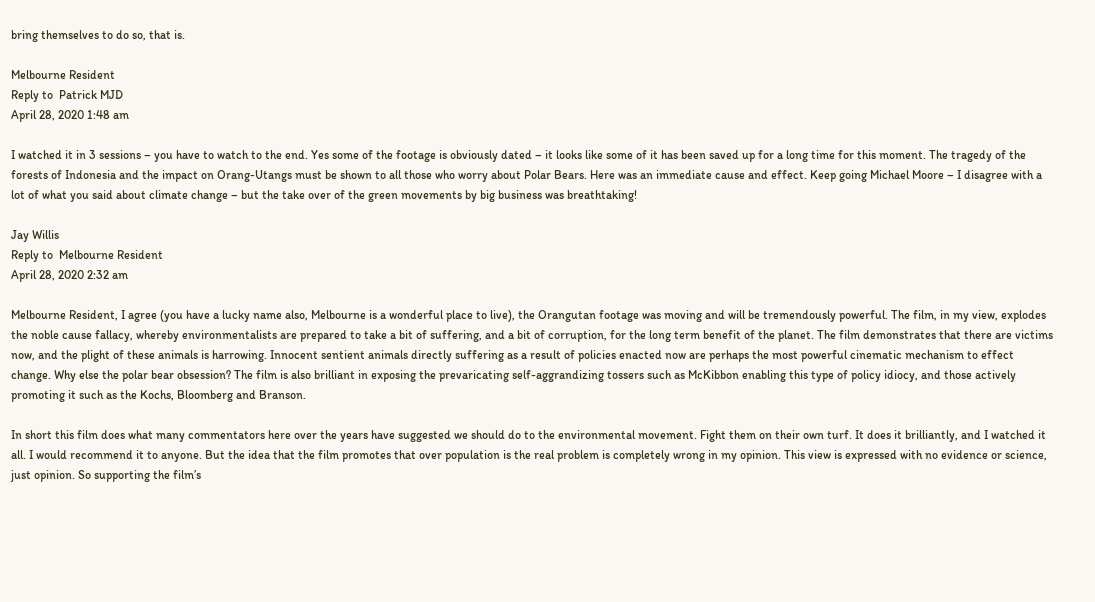bring themselves to do so, that is.

Melbourne Resident
Reply to  Patrick MJD
April 28, 2020 1:48 am

I watched it in 3 sessions – you have to watch to the end. Yes some of the footage is obviously dated – it looks like some of it has been saved up for a long time for this moment. The tragedy of the forests of Indonesia and the impact on Orang-Utangs must be shown to all those who worry about Polar Bears. Here was an immediate cause and effect. Keep going Michael Moore – I disagree with a lot of what you said about climate change – but the take over of the green movements by big business was breathtaking!

Jay Willis
Reply to  Melbourne Resident
April 28, 2020 2:32 am

Melbourne Resident, I agree (you have a lucky name also, Melbourne is a wonderful place to live), the Orangutan footage was moving and will be tremendously powerful. The film, in my view, explodes the noble cause fallacy, whereby environmentalists are prepared to take a bit of suffering, and a bit of corruption, for the long term benefit of the planet. The film demonstrates that there are victims now, and the plight of these animals is harrowing. Innocent sentient animals directly suffering as a result of policies enacted now are perhaps the most powerful cinematic mechanism to effect change. Why else the polar bear obsession? The film is also brilliant in exposing the prevaricating self-aggrandizing tossers such as McKibbon enabling this type of policy idiocy, and those actively promoting it such as the Kochs, Bloomberg and Branson.

In short this film does what many commentators here over the years have suggested we should do to the environmental movement. Fight them on their own turf. It does it brilliantly, and I watched it all. I would recommend it to anyone. But the idea that the film promotes that over population is the real problem is completely wrong in my opinion. This view is expressed with no evidence or science, just opinion. So supporting the film’s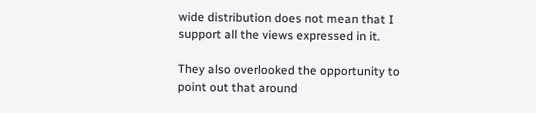wide distribution does not mean that I support all the views expressed in it.

They also overlooked the opportunity to point out that around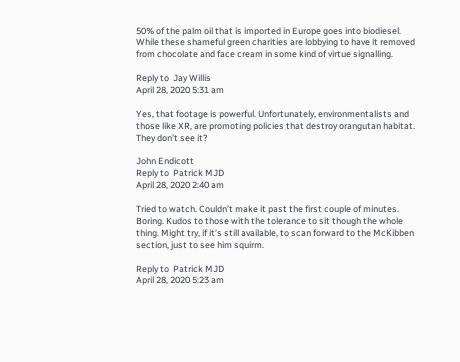50% of the palm oil that is imported in Europe goes into biodiesel. While these shameful green charities are lobbying to have it removed from chocolate and face cream in some kind of virtue signalling.

Reply to  Jay Willis
April 28, 2020 5:31 am

Yes, that footage is powerful. Unfortunately, environmentalists and those like XR, are promoting policies that destroy orangutan habitat. They don’t see it?

John Endicott
Reply to  Patrick MJD
April 28, 2020 2:40 am

Tried to watch. Couldn’t make it past the first couple of minutes. Boring. Kudos to those with the tolerance to sit though the whole thing. Might try, if it’s still available, to scan forward to the McKibben section, just to see him squirm.

Reply to  Patrick MJD
April 28, 2020 5:23 am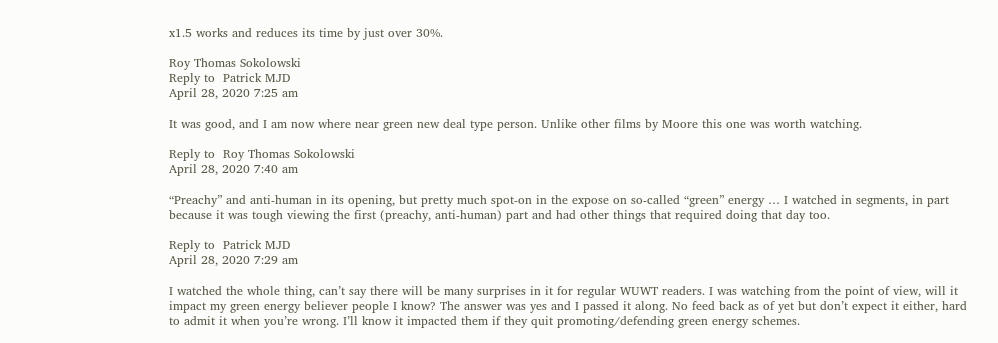x1.5 works and reduces its time by just over 30%.

Roy Thomas Sokolowski
Reply to  Patrick MJD
April 28, 2020 7:25 am

It was good, and I am now where near green new deal type person. Unlike other films by Moore this one was worth watching.

Reply to  Roy Thomas Sokolowski
April 28, 2020 7:40 am

“Preachy” and anti-human in its opening, but pretty much spot-on in the expose on so-called “green” energy … I watched in segments, in part because it was tough viewing the first (preachy, anti-human) part and had other things that required doing that day too.

Reply to  Patrick MJD
April 28, 2020 7:29 am

I watched the whole thing, can’t say there will be many surprises in it for regular WUWT readers. I was watching from the point of view, will it impact my green energy believer people I know? The answer was yes and I passed it along. No feed back as of yet but don’t expect it either, hard to admit it when you’re wrong. I’ll know it impacted them if they quit promoting/defending green energy schemes.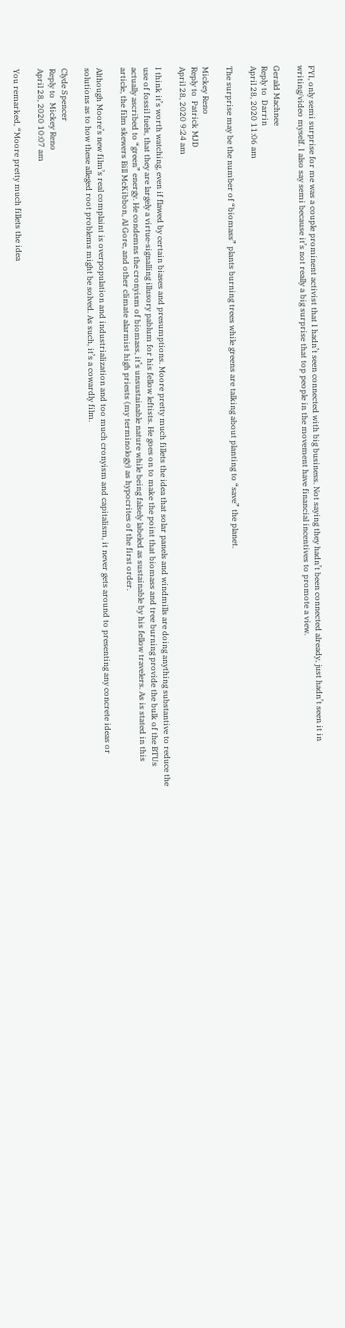FYI, only semi surprise for me was a couple prominent activist that I hadn’t seen connected with big business. Not saying they hadn’t been connected already, just hadn’t seen it in writing/video myself. I also say semi because it’s not really a big surprise that top people in the movement have financial incentives to promote a view.

Gerald Machnee
Reply to  Darrin
April 28, 2020 11:06 am

The surprise may be the number of “biomass” plants burning trees while greens are talking about planting to “save” the planet.

Mickey Reno
Reply to  Patrick MJD
April 28, 2020 9:24 am

I think it’s worth watching, even if flawed by certain biases and presumptions. Moore pretty much fillets the idea that solar panels and windmills are doing anything substantive to reduce the use of fossil fuels, that they are largely a virtue-signalling illusory pablum for his fellow leftists. He goes on to make the point that biomass and tree burning provide the bulk of the BTUs actually ascribed to “green” energy. He condemns the cronyism of biomass, it’s unsustainable nature while being falsely labeled as sustainable by his fellow travelers. As is stated in this article, the film skewers Bill McKibbon, Al Gore, and other climate alarmist high priests (my terminology) as hypocrites of the first order.

Although Moore’s new film’s real complaint is overpopulation and industrialization and too much cronyism and capitalism, it never gets around to presenting any concrete ideas or solutions as to how these alleged root problems might be solved. As such, it’s a cowardly film.

Clyde Spencer
Reply to  Mickey Reno
April 28, 2020 10:07 am

You remarked, “Moore pretty much fillets the idea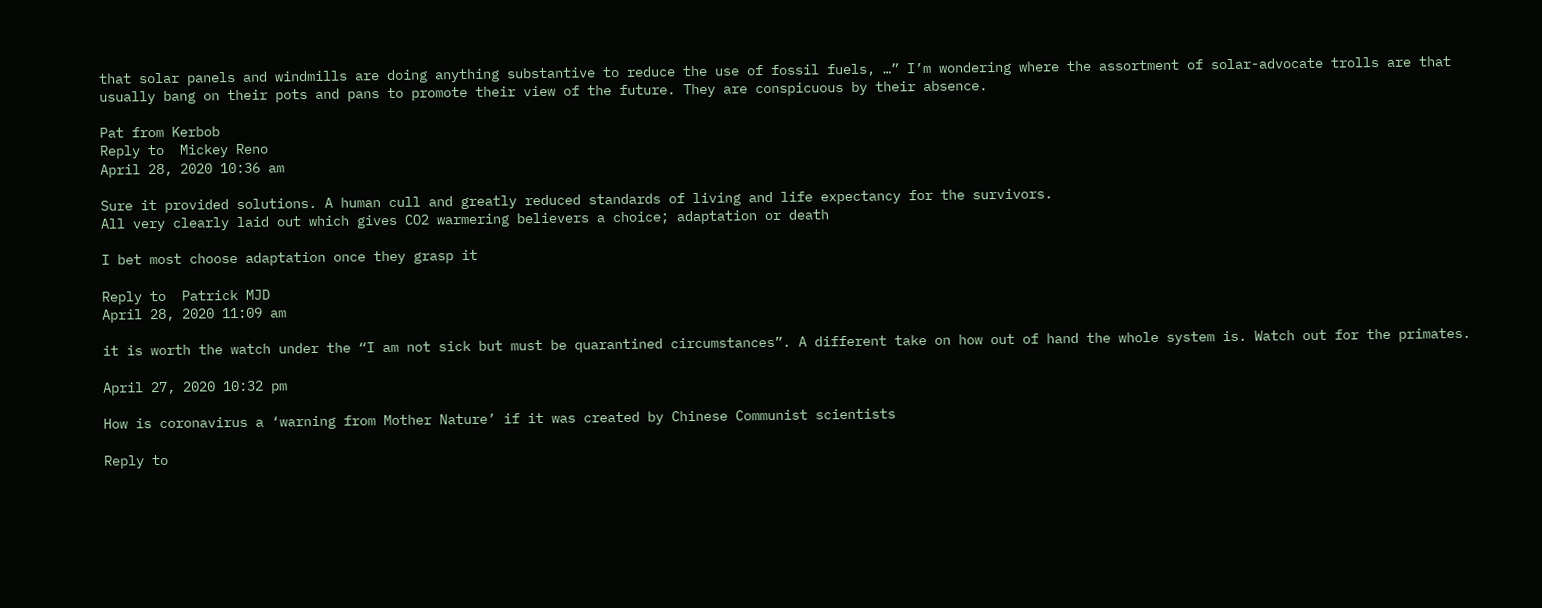that solar panels and windmills are doing anything substantive to reduce the use of fossil fuels, …” I’m wondering where the assortment of solar-advocate trolls are that usually bang on their pots and pans to promote their view of the future. They are conspicuous by their absence.

Pat from Kerbob
Reply to  Mickey Reno
April 28, 2020 10:36 am

Sure it provided solutions. A human cull and greatly reduced standards of living and life expectancy for the survivors.
All very clearly laid out which gives CO2 warmering believers a choice; adaptation or death

I bet most choose adaptation once they grasp it

Reply to  Patrick MJD
April 28, 2020 11:09 am

it is worth the watch under the “I am not sick but must be quarantined circumstances”. A different take on how out of hand the whole system is. Watch out for the primates.

April 27, 2020 10:32 pm

How is coronavirus a ‘warning from Mother Nature’ if it was created by Chinese Communist scientists

Reply to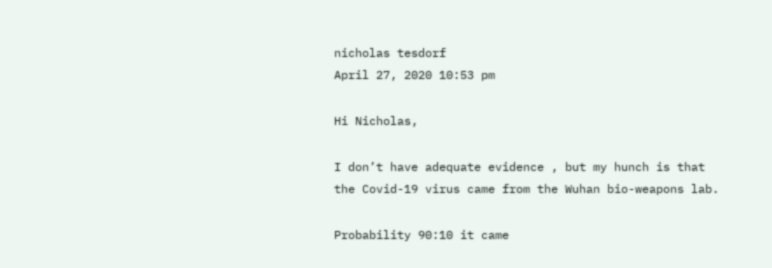nicholas tesdorf
April 27, 2020 10:53 pm

Hi Nicholas,

I don’t have adequate evidence , but my hunch is that the Covid-19 virus came from the Wuhan bio-weapons lab.

Probability 90:10 it came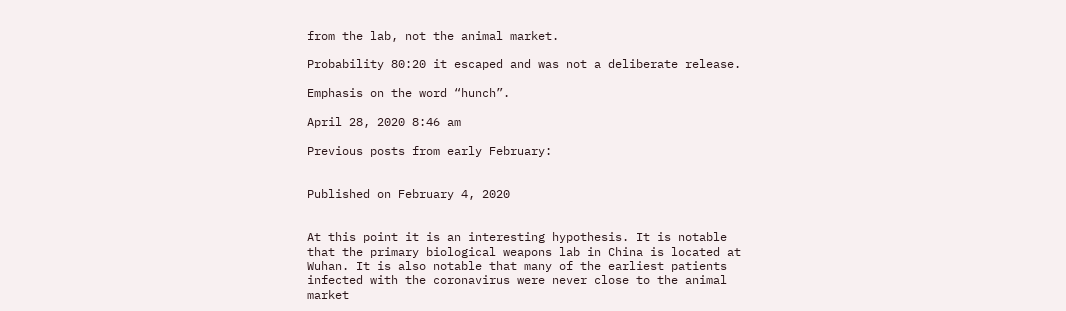from the lab, not the animal market.

Probability 80:20 it escaped and was not a deliberate release.

Emphasis on the word “hunch”.

April 28, 2020 8:46 am

Previous posts from early February:


Published on February 4, 2020


At this point it is an interesting hypothesis. It is notable that the primary biological weapons lab in China is located at Wuhan. It is also notable that many of the earliest patients infected with the coronavirus were never close to the animal market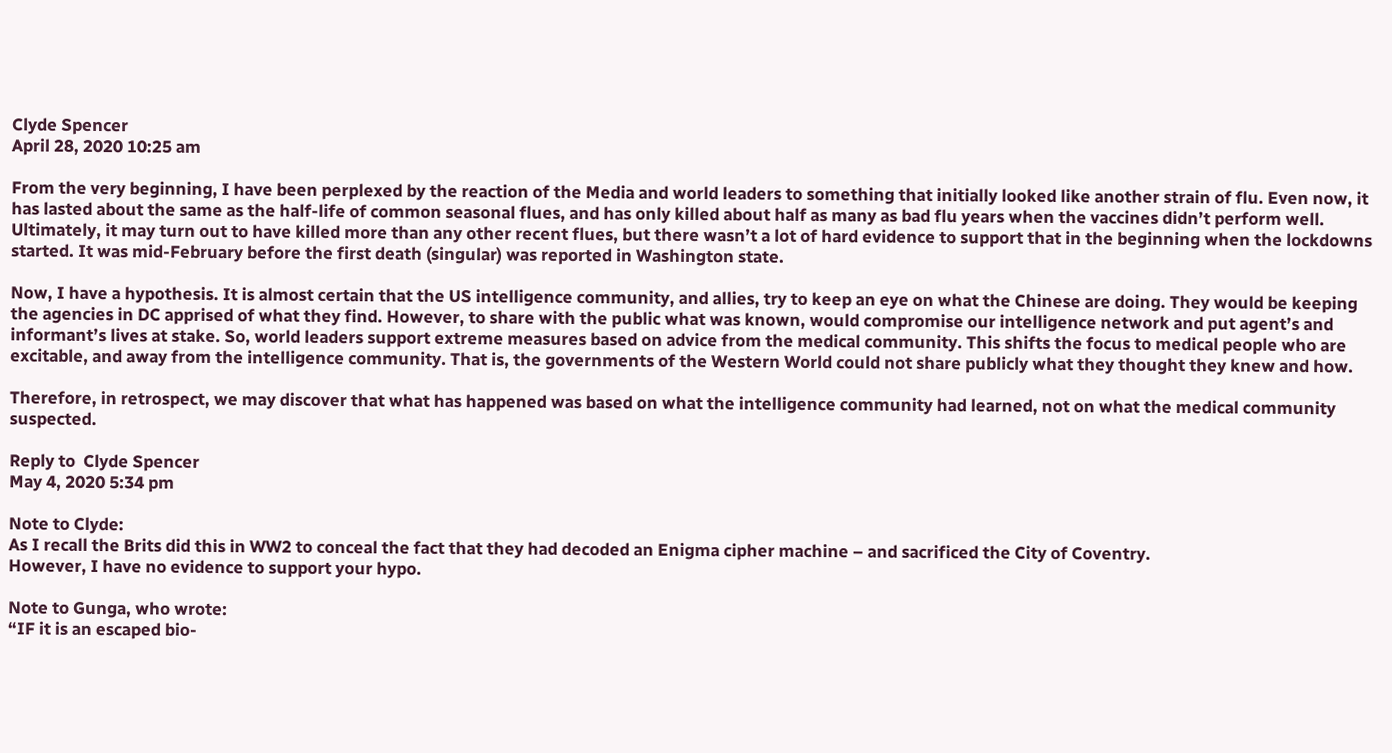Clyde Spencer
April 28, 2020 10:25 am

From the very beginning, I have been perplexed by the reaction of the Media and world leaders to something that initially looked like another strain of flu. Even now, it has lasted about the same as the half-life of common seasonal flues, and has only killed about half as many as bad flu years when the vaccines didn’t perform well. Ultimately, it may turn out to have killed more than any other recent flues, but there wasn’t a lot of hard evidence to support that in the beginning when the lockdowns started. It was mid-February before the first death (singular) was reported in Washington state.

Now, I have a hypothesis. It is almost certain that the US intelligence community, and allies, try to keep an eye on what the Chinese are doing. They would be keeping the agencies in DC apprised of what they find. However, to share with the public what was known, would compromise our intelligence network and put agent’s and informant’s lives at stake. So, world leaders support extreme measures based on advice from the medical community. This shifts the focus to medical people who are excitable, and away from the intelligence community. That is, the governments of the Western World could not share publicly what they thought they knew and how.

Therefore, in retrospect, we may discover that what has happened was based on what the intelligence community had learned, not on what the medical community suspected.

Reply to  Clyde Spencer
May 4, 2020 5:34 pm

Note to Clyde:
As I recall the Brits did this in WW2 to conceal the fact that they had decoded an Enigma cipher machine – and sacrificed the City of Coventry.
However, I have no evidence to support your hypo.

Note to Gunga, who wrote:
“IF it is an escaped bio-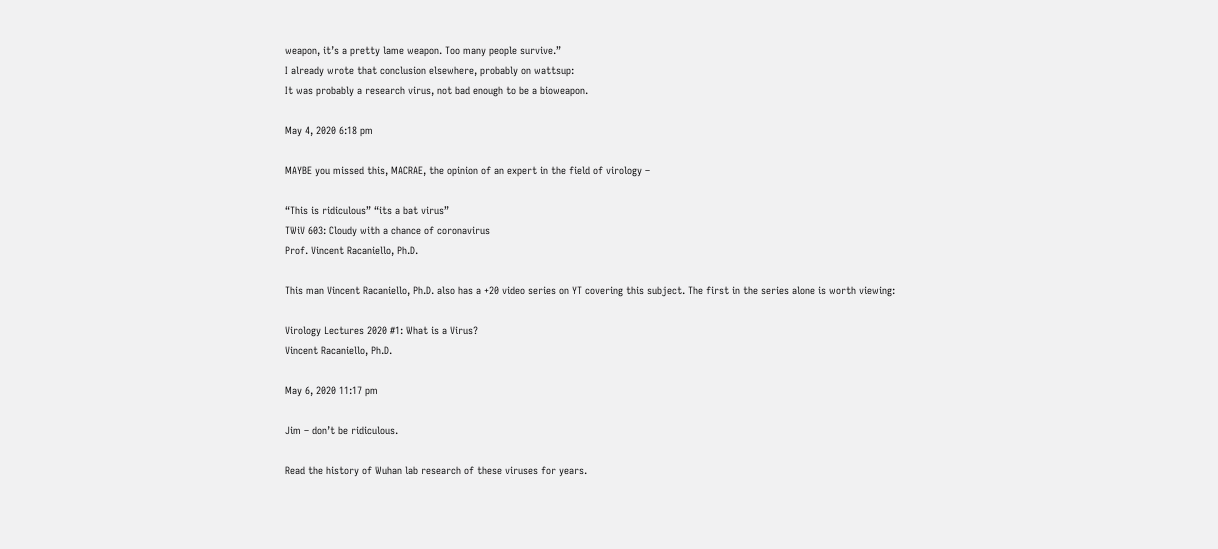weapon, it’s a pretty lame weapon. Too many people survive.”
I already wrote that conclusion elsewhere, probably on wattsup:
It was probably a research virus, not bad enough to be a bioweapon.

May 4, 2020 6:18 pm

MAYBE you missed this, MACRAE, the opinion of an expert in the field of virology –

“This is ridiculous” “its a bat virus”
TWiV 603: Cloudy with a chance of coronavirus
Prof. Vincent Racaniello, Ph.D.

This man Vincent Racaniello, Ph.D. also has a +20 video series on YT covering this subject. The first in the series alone is worth viewing:

Virology Lectures 2020 #1: What is a Virus?
Vincent Racaniello, Ph.D.

May 6, 2020 11:17 pm

Jim – don’t be ridiculous.

Read the history of Wuhan lab research of these viruses for years.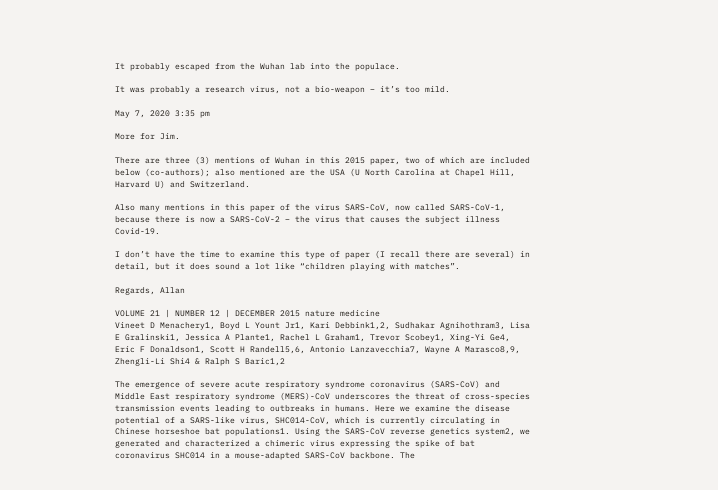It probably escaped from the Wuhan lab into the populace.

It was probably a research virus, not a bio-weapon – it’s too mild.

May 7, 2020 3:35 pm

More for Jim.

There are three (3) mentions of Wuhan in this 2015 paper, two of which are included below (co-authors); also mentioned are the USA (U North Carolina at Chapel Hill, Harvard U) and Switzerland.

Also many mentions in this paper of the virus SARS-CoV, now called SARS-CoV-1, because there is now a SARS-CoV-2 – the virus that causes the subject illness Covid-19.

I don’t have the time to examine this type of paper (I recall there are several) in detail, but it does sound a lot like “children playing with matches”.

Regards, Allan

VOLUME 21 | NUMBER 12 | DECEMBER 2015 nature medicine
Vineet D Menachery1, Boyd L Yount Jr1, Kari Debbink1,2, Sudhakar Agnihothram3, Lisa E Gralinski1, Jessica A Plante1, Rachel L Graham1, Trevor Scobey1, Xing-Yi Ge4, Eric F Donaldson1, Scott H Randell5,6, Antonio Lanzavecchia7, Wayne A Marasco8,9, Zhengli-Li Shi4 & Ralph S Baric1,2

The emergence of severe acute respiratory syndrome coronavirus (SARS-CoV) and Middle East respiratory syndrome (MERS)-CoV underscores the threat of cross-species transmission events leading to outbreaks in humans. Here we examine the disease potential of a SARS-like virus, SHC014-CoV, which is currently circulating in Chinese horseshoe bat populations1. Using the SARS-CoV reverse genetics system2, we generated and characterized a chimeric virus expressing the spike of bat coronavirus SHC014 in a mouse-adapted SARS-CoV backbone. The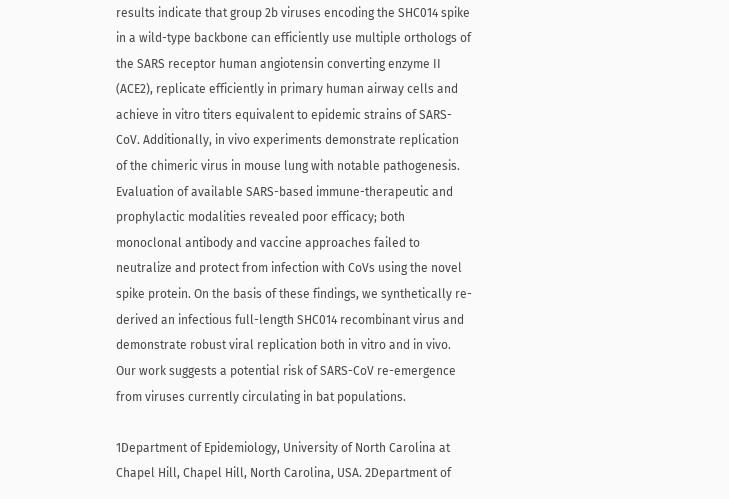results indicate that group 2b viruses encoding the SHC014 spike in a wild-type backbone can efficiently use multiple orthologs of the SARS receptor human angiotensin converting enzyme II (ACE2), replicate efficiently in primary human airway cells and achieve in vitro titers equivalent to epidemic strains of SARS-CoV. Additionally, in vivo experiments demonstrate replication of the chimeric virus in mouse lung with notable pathogenesis. Evaluation of available SARS-based immune-therapeutic and prophylactic modalities revealed poor efficacy; both monoclonal antibody and vaccine approaches failed to neutralize and protect from infection with CoVs using the novel spike protein. On the basis of these findings, we synthetically re-derived an infectious full-length SHC014 recombinant virus and demonstrate robust viral replication both in vitro and in vivo. Our work suggests a potential risk of SARS-CoV re-emergence from viruses currently circulating in bat populations.

1Department of Epidemiology, University of North Carolina at Chapel Hill, Chapel Hill, North Carolina, USA. 2Department of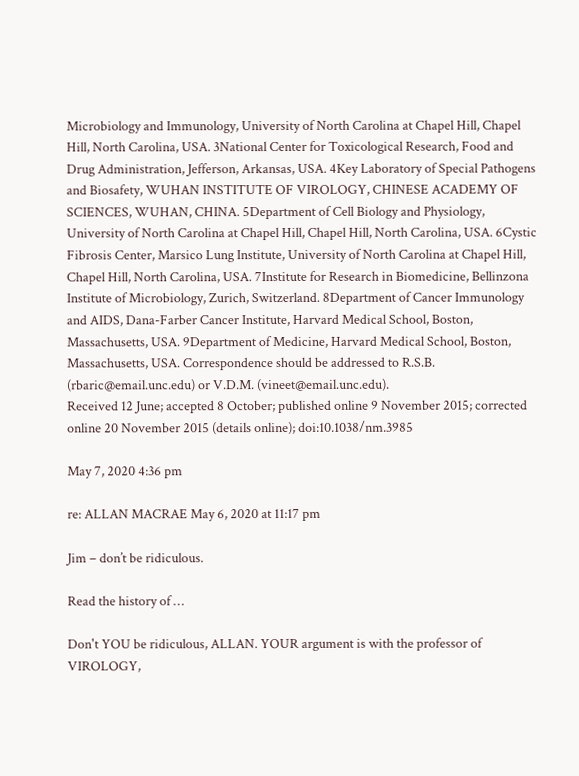Microbiology and Immunology, University of North Carolina at Chapel Hill, Chapel Hill, North Carolina, USA. 3National Center for Toxicological Research, Food and Drug Administration, Jefferson, Arkansas, USA. 4Key Laboratory of Special Pathogens and Biosafety, WUHAN INSTITUTE OF VIROLOGY, CHINESE ACADEMY OF SCIENCES, WUHAN, CHINA. 5Department of Cell Biology and Physiology, University of North Carolina at Chapel Hill, Chapel Hill, North Carolina, USA. 6Cystic Fibrosis Center, Marsico Lung Institute, University of North Carolina at Chapel Hill, Chapel Hill, North Carolina, USA. 7Institute for Research in Biomedicine, Bellinzona Institute of Microbiology, Zurich, Switzerland. 8Department of Cancer Immunology and AIDS, Dana-Farber Cancer Institute, Harvard Medical School, Boston, Massachusetts, USA. 9Department of Medicine, Harvard Medical School, Boston, Massachusetts, USA. Correspondence should be addressed to R.S.B. (rbaric@email.unc.edu) or V.D.M. (vineet@email.unc.edu).
Received 12 June; accepted 8 October; published online 9 November 2015; corrected online 20 November 2015 (details online); doi:10.1038/nm.3985

May 7, 2020 4:36 pm

re: ALLAN MACRAE May 6, 2020 at 11:17 pm

Jim – don’t be ridiculous.

Read the history of …

Don't YOU be ridiculous, ALLAN. YOUR argument is with the professor of VIROLOGY,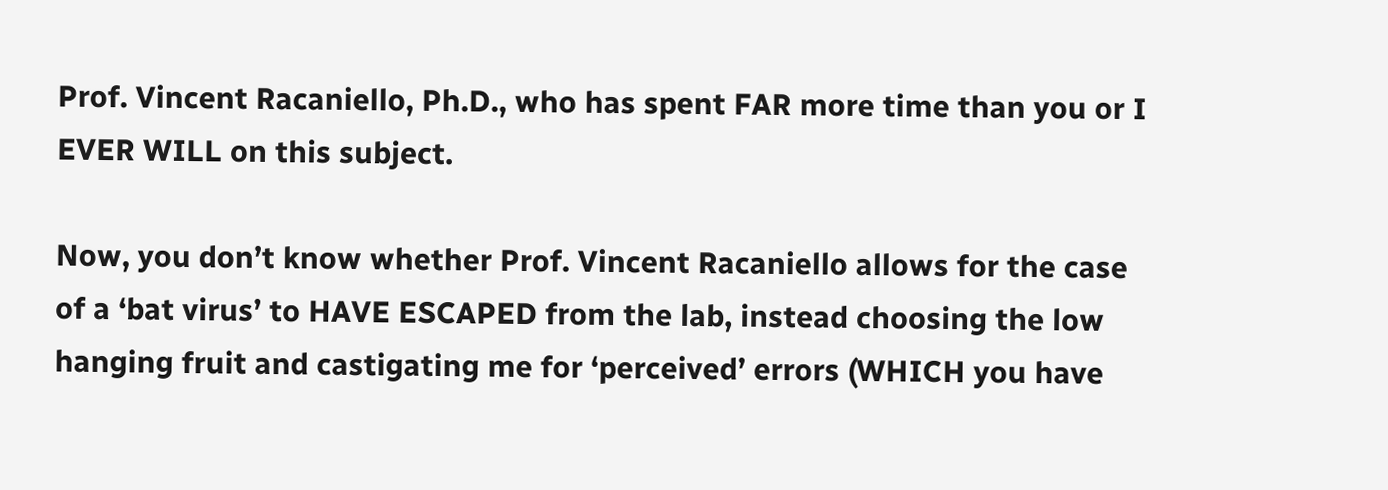Prof. Vincent Racaniello, Ph.D., who has spent FAR more time than you or I EVER WILL on this subject.

Now, you don’t know whether Prof. Vincent Racaniello allows for the case of a ‘bat virus’ to HAVE ESCAPED from the lab, instead choosing the low hanging fruit and castigating me for ‘perceived’ errors (WHICH you have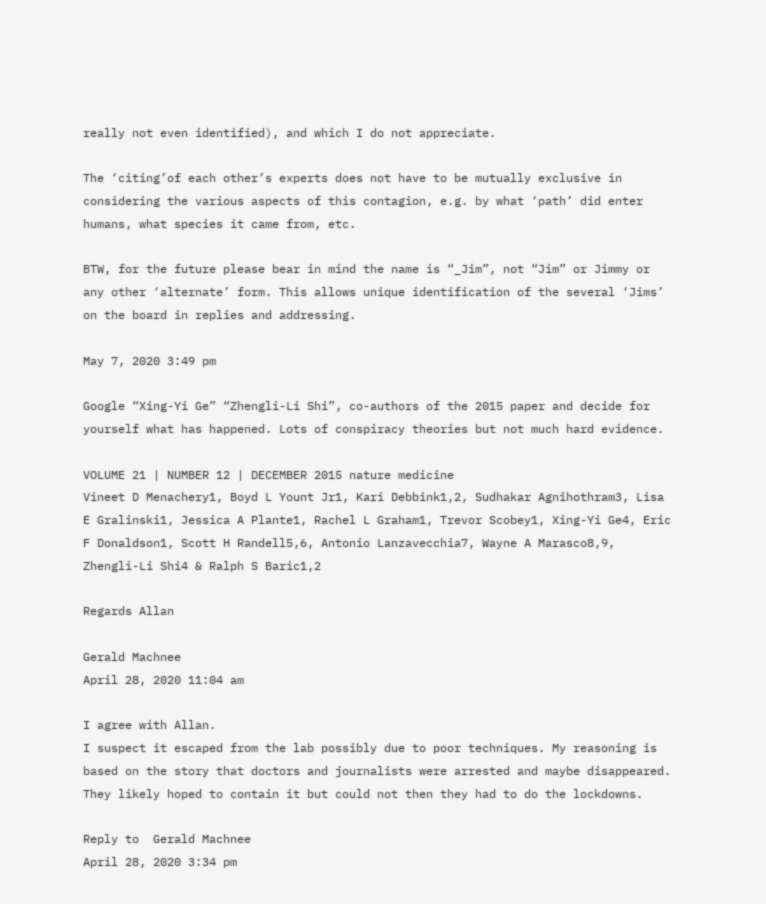really not even identified), and which I do not appreciate.

The ‘citing’of each other’s experts does not have to be mutually exclusive in considering the various aspects of this contagion, e.g. by what ‘path’ did enter humans, what species it came from, etc.

BTW, for the future please bear in mind the name is “_Jim”, not “Jim” or Jimmy or any other ‘alternate’ form. This allows unique identification of the several ‘Jims’ on the board in replies and addressing.

May 7, 2020 3:49 pm

Google “Xing-Yi Ge” “Zhengli-Li Shi”, co-authors of the 2015 paper and decide for yourself what has happened. Lots of conspiracy theories but not much hard evidence.

VOLUME 21 | NUMBER 12 | DECEMBER 2015 nature medicine
Vineet D Menachery1, Boyd L Yount Jr1, Kari Debbink1,2, Sudhakar Agnihothram3, Lisa E Gralinski1, Jessica A Plante1, Rachel L Graham1, Trevor Scobey1, Xing-Yi Ge4, Eric F Donaldson1, Scott H Randell5,6, Antonio Lanzavecchia7, Wayne A Marasco8,9, Zhengli-Li Shi4 & Ralph S Baric1,2

Regards Allan

Gerald Machnee
April 28, 2020 11:04 am

I agree with Allan.
I suspect it escaped from the lab possibly due to poor techniques. My reasoning is based on the story that doctors and journalists were arrested and maybe disappeared.
They likely hoped to contain it but could not then they had to do the lockdowns.

Reply to  Gerald Machnee
April 28, 2020 3:34 pm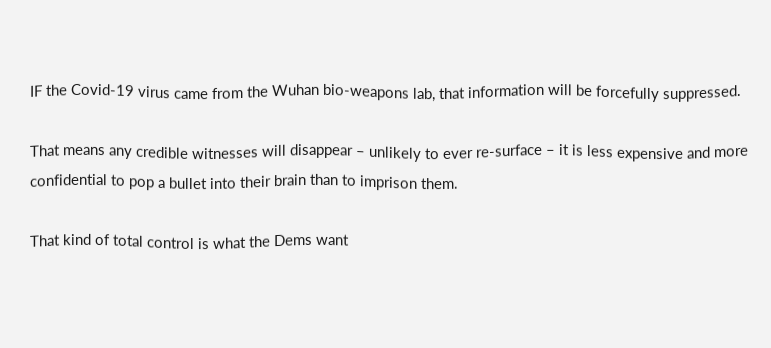IF the Covid-19 virus came from the Wuhan bio-weapons lab, that information will be forcefully suppressed.

That means any credible witnesses will disappear – unlikely to ever re-surface – it is less expensive and more confidential to pop a bullet into their brain than to imprison them.

That kind of total control is what the Dems want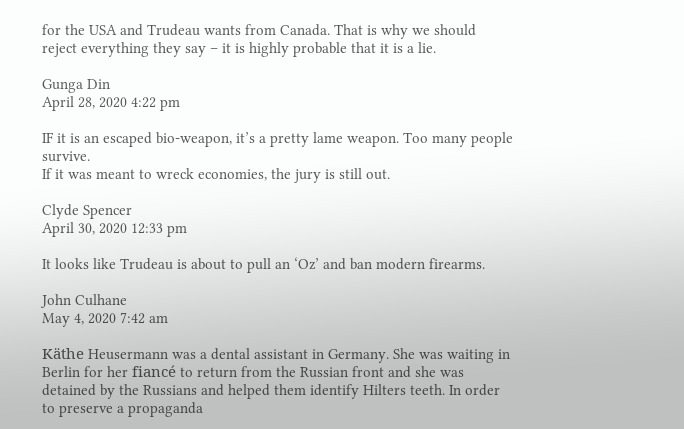for the USA and Trudeau wants from Canada. That is why we should reject everything they say – it is highly probable that it is a lie.

Gunga Din
April 28, 2020 4:22 pm

IF it is an escaped bio-weapon, it’s a pretty lame weapon. Too many people survive.
If it was meant to wreck economies, the jury is still out.

Clyde Spencer
April 30, 2020 12:33 pm

It looks like Trudeau is about to pull an ‘Oz’ and ban modern firearms.

John Culhane
May 4, 2020 7:42 am

Käthe Heusermann was a dental assistant in Germany. She was waiting in Berlin for her fiancé to return from the Russian front and she was detained by the Russians and helped them identify Hilters teeth. In order to preserve a propaganda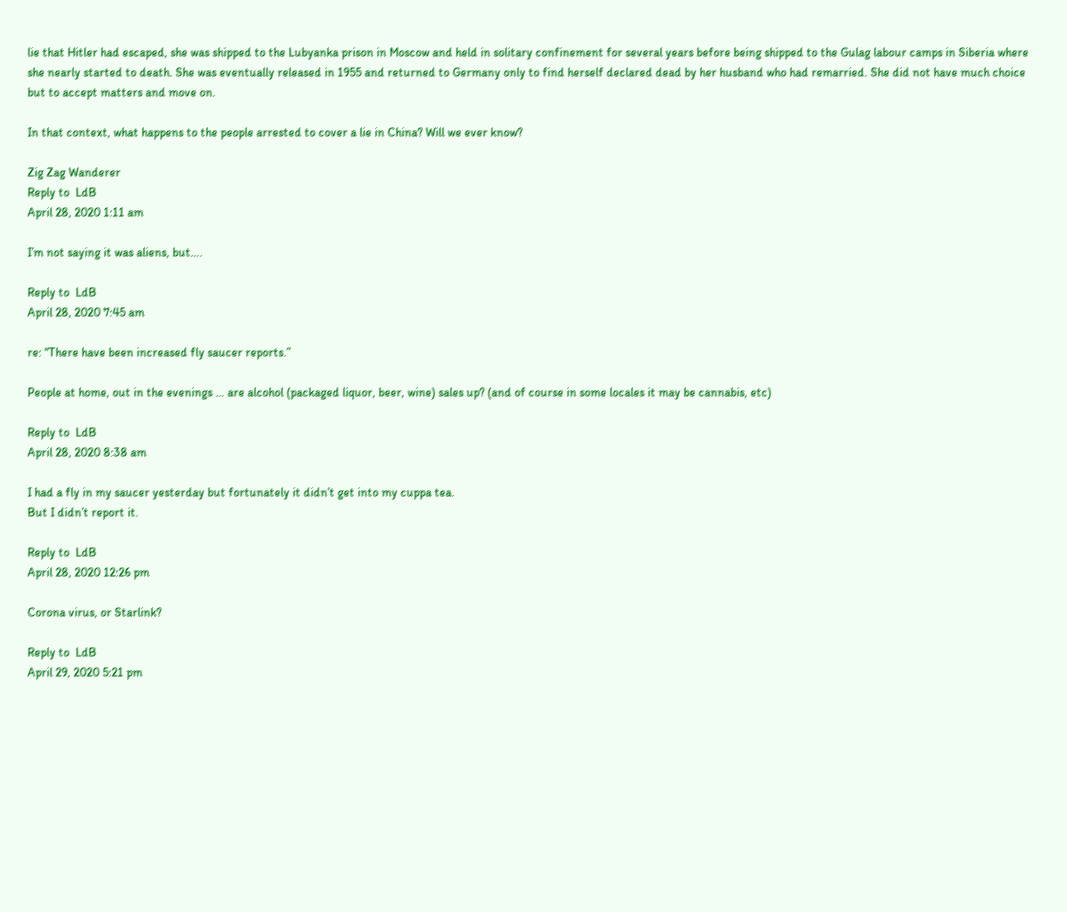lie that Hitler had escaped, she was shipped to the Lubyanka prison in Moscow and held in solitary confinement for several years before being shipped to the Gulag labour camps in Siberia where she nearly started to death. She was eventually released in 1955 and returned to Germany only to find herself declared dead by her husband who had remarried. She did not have much choice but to accept matters and move on.

In that context, what happens to the people arrested to cover a lie in China? Will we ever know?

Zig Zag Wanderer
Reply to  LdB
April 28, 2020 1:11 am

I’m not saying it was aliens, but….

Reply to  LdB
April 28, 2020 7:45 am

re: “There have been increased fly saucer reports.”

People at home, out in the evenings … are alcohol (packaged liquor, beer, wine) sales up? (and of course in some locales it may be cannabis, etc)

Reply to  LdB
April 28, 2020 8:38 am

I had a fly in my saucer yesterday but fortunately it didn’t get into my cuppa tea.
But I didn’t report it.

Reply to  LdB
April 28, 2020 12:26 pm

Corona virus, or Starlink?

Reply to  LdB
April 29, 2020 5:21 pm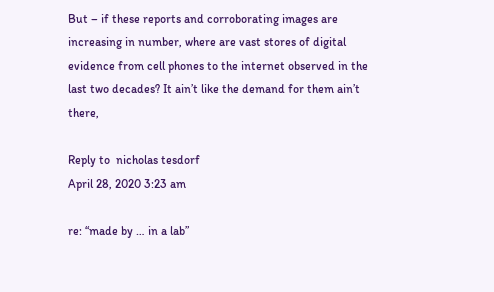But – if these reports and corroborating images are increasing in number, where are vast stores of digital evidence from cell phones to the internet observed in the last two decades? It ain’t like the demand for them ain’t there,

Reply to  nicholas tesdorf
April 28, 2020 3:23 am

re: “made by … in a lab”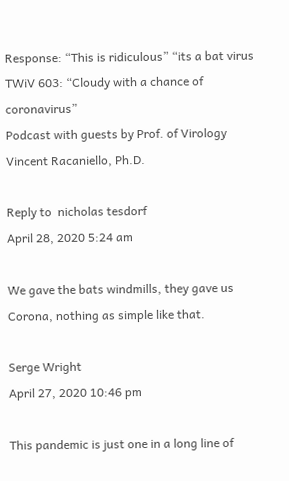Response: “This is ridiculous” “its a bat virus
TWiV 603: “Cloudy with a chance of coronavirus”
Podcast with guests by Prof. of Virology Vincent Racaniello, Ph.D.

Reply to  nicholas tesdorf
April 28, 2020 5:24 am

We gave the bats windmills, they gave us Corona, nothing as simple like that.

Serge Wright
April 27, 2020 10:46 pm

This pandemic is just one in a long line of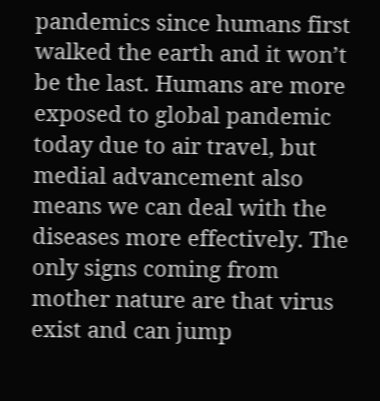pandemics since humans first walked the earth and it won’t be the last. Humans are more exposed to global pandemic today due to air travel, but medial advancement also means we can deal with the diseases more effectively. The only signs coming from mother nature are that virus exist and can jump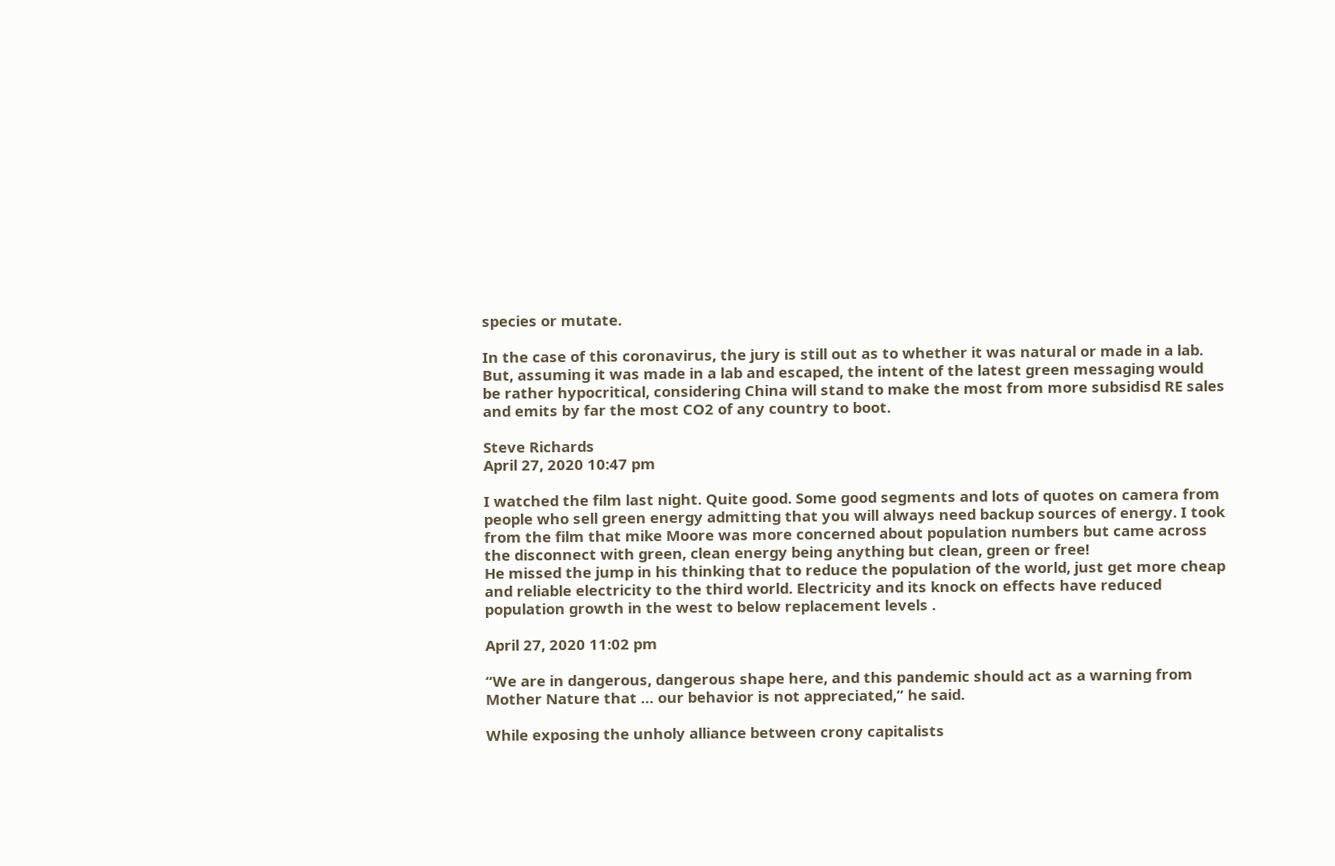species or mutate.

In the case of this coronavirus, the jury is still out as to whether it was natural or made in a lab. But, assuming it was made in a lab and escaped, the intent of the latest green messaging would be rather hypocritical, considering China will stand to make the most from more subsidisd RE sales and emits by far the most CO2 of any country to boot.

Steve Richards
April 27, 2020 10:47 pm

I watched the film last night. Quite good. Some good segments and lots of quotes on camera from people who sell green energy admitting that you will always need backup sources of energy. I took from the film that mike Moore was more concerned about population numbers but came across the disconnect with green, clean energy being anything but clean, green or free!
He missed the jump in his thinking that to reduce the population of the world, just get more cheap and reliable electricity to the third world. Electricity and its knock on effects have reduced population growth in the west to below replacement levels .

April 27, 2020 11:02 pm

“We are in dangerous, dangerous shape here, and this pandemic should act as a warning from Mother Nature that … our behavior is not appreciated,” he said.

While exposing the unholy alliance between crony capitalists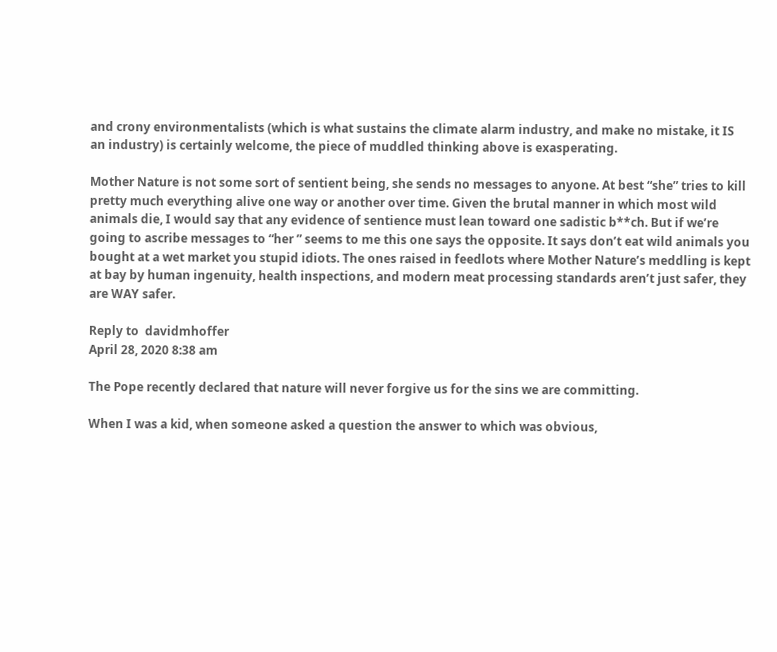and crony environmentalists (which is what sustains the climate alarm industry, and make no mistake, it IS an industry) is certainly welcome, the piece of muddled thinking above is exasperating.

Mother Nature is not some sort of sentient being, she sends no messages to anyone. At best “she” tries to kill pretty much everything alive one way or another over time. Given the brutal manner in which most wild animals die, I would say that any evidence of sentience must lean toward one sadistic b**ch. But if we’re going to ascribe messages to “her ” seems to me this one says the opposite. It says don’t eat wild animals you bought at a wet market you stupid idiots. The ones raised in feedlots where Mother Nature’s meddling is kept at bay by human ingenuity, health inspections, and modern meat processing standards aren’t just safer, they are WAY safer.

Reply to  davidmhoffer
April 28, 2020 8:38 am

The Pope recently declared that nature will never forgive us for the sins we are committing.

When I was a kid, when someone asked a question the answer to which was obvious,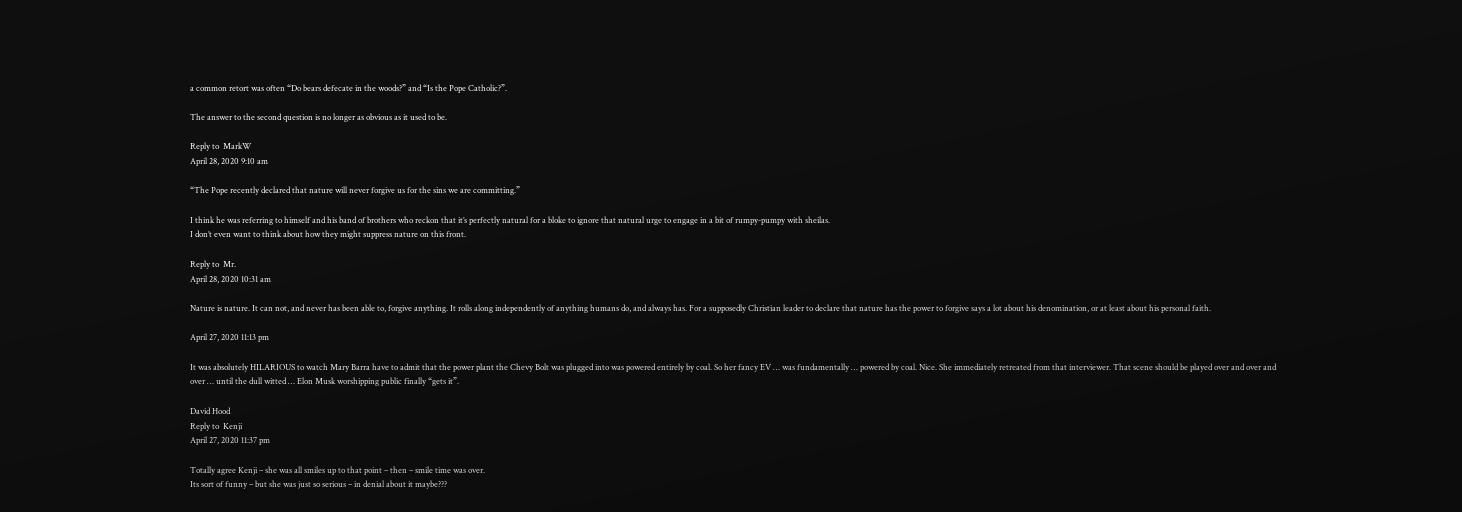a common retort was often “Do bears defecate in the woods?” and “Is the Pope Catholic?”.

The answer to the second question is no longer as obvious as it used to be.

Reply to  MarkW
April 28, 2020 9:10 am

“The Pope recently declared that nature will never forgive us for the sins we are committing.”

I think he was referring to himself and his band of brothers who reckon that it’s perfectly natural for a bloke to ignore that natural urge to engage in a bit of rumpy-pumpy with sheilas.
I don’t even want to think about how they might suppress nature on this front.

Reply to  Mr.
April 28, 2020 10:31 am

Nature is nature. It can not, and never has been able to, forgive anything. It rolls along independently of anything humans do, and always has. For a supposedly Christian leader to declare that nature has the power to forgive says a lot about his denomination, or at least about his personal faith.

April 27, 2020 11:13 pm

It was absolutely HILARIOUS to watch Mary Barra have to admit that the power plant the Chevy Bolt was plugged into was powered entirely by coal. So her fancy EV … was fundamentally … powered by coal. Nice. She immediately retreated from that interviewer. That scene should be played over and over and over … until the dull witted … Elon Musk worshipping public finally “gets it”.

David Hood
Reply to  Kenji
April 27, 2020 11:37 pm

Totally agree Kenji – she was all smiles up to that point – then – smile time was over.
Its sort of funny – but she was just so serious – in denial about it maybe???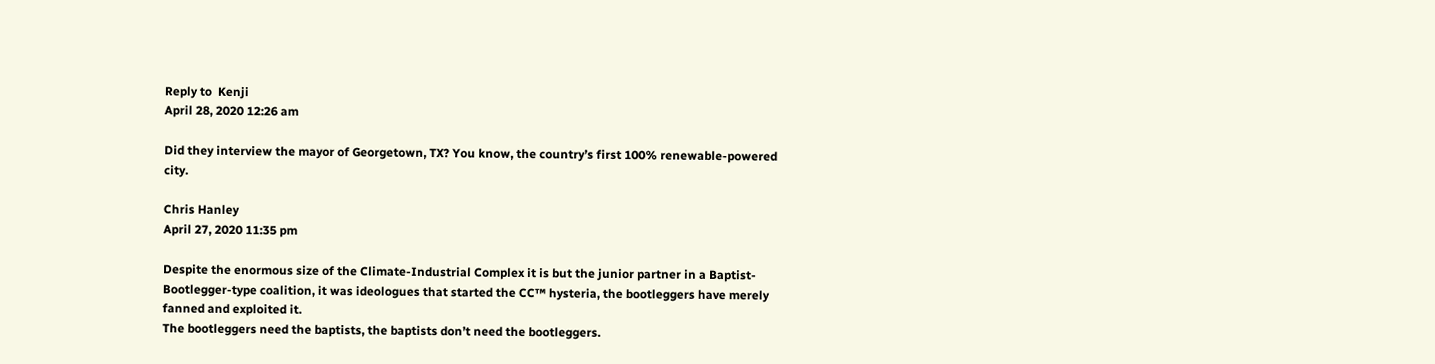Reply to  Kenji
April 28, 2020 12:26 am

Did they interview the mayor of Georgetown, TX? You know, the country’s first 100% renewable-powered city.

Chris Hanley
April 27, 2020 11:35 pm

Despite the enormous size of the Climate-Industrial Complex it is but the junior partner in a Baptist-Bootlegger-type coalition, it was ideologues that started the CC™ hysteria, the bootleggers have merely fanned and exploited it.
The bootleggers need the baptists, the baptists don’t need the bootleggers.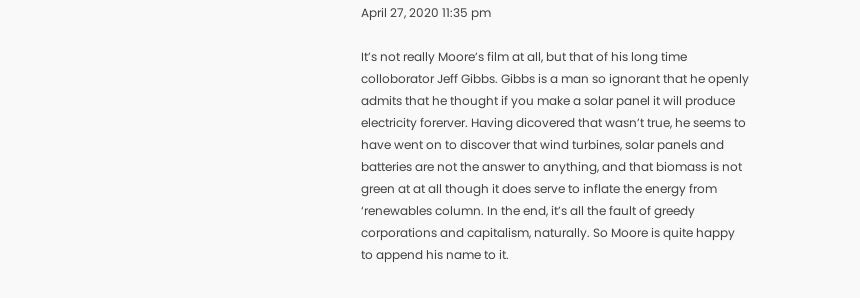April 27, 2020 11:35 pm

It’s not really Moore’s film at all, but that of his long time colloborator Jeff Gibbs. Gibbs is a man so ignorant that he openly admits that he thought if you make a solar panel it will produce electricity forerver. Having dicovered that wasn’t true, he seems to have went on to discover that wind turbines, solar panels and batteries are not the answer to anything, and that biomass is not green at at all though it does serve to inflate the energy from ‘renewables column. In the end, it’s all the fault of greedy corporations and capitalism, naturally. So Moore is quite happy to append his name to it.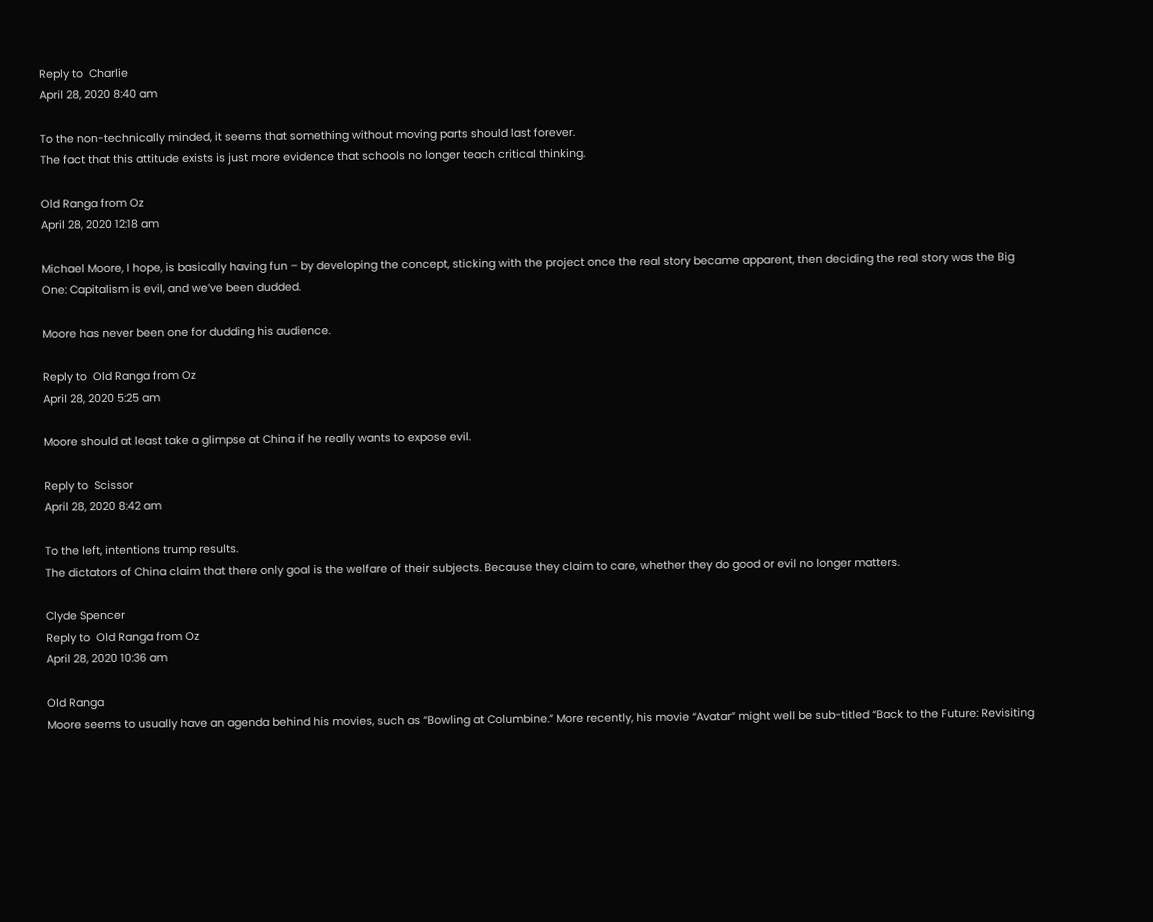Reply to  Charlie
April 28, 2020 8:40 am

To the non-technically minded, it seems that something without moving parts should last forever.
The fact that this attitude exists is just more evidence that schools no longer teach critical thinking.

Old Ranga from Oz
April 28, 2020 12:18 am

Michael Moore, I hope, is basically having fun – by developing the concept, sticking with the project once the real story became apparent, then deciding the real story was the Big One: Capitalism is evil, and we’ve been dudded.

Moore has never been one for dudding his audience.

Reply to  Old Ranga from Oz
April 28, 2020 5:25 am

Moore should at least take a glimpse at China if he really wants to expose evil.

Reply to  Scissor
April 28, 2020 8:42 am

To the left, intentions trump results.
The dictators of China claim that there only goal is the welfare of their subjects. Because they claim to care, whether they do good or evil no longer matters.

Clyde Spencer
Reply to  Old Ranga from Oz
April 28, 2020 10:36 am

Old Ranga
Moore seems to usually have an agenda behind his movies, such as “Bowling at Columbine.” More recently, his movie “Avatar” might well be sub-titled “Back to the Future: Revisiting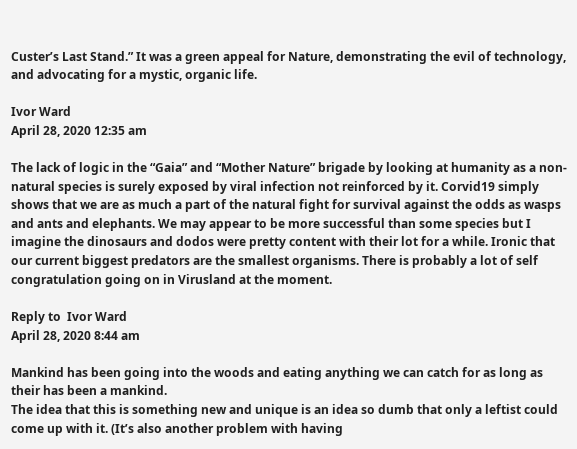Custer’s Last Stand.” It was a green appeal for Nature, demonstrating the evil of technology, and advocating for a mystic, organic life.

Ivor Ward
April 28, 2020 12:35 am

The lack of logic in the “Gaia” and “Mother Nature” brigade by looking at humanity as a non-natural species is surely exposed by viral infection not reinforced by it. Corvid19 simply shows that we are as much a part of the natural fight for survival against the odds as wasps and ants and elephants. We may appear to be more successful than some species but I imagine the dinosaurs and dodos were pretty content with their lot for a while. Ironic that our current biggest predators are the smallest organisms. There is probably a lot of self congratulation going on in Virusland at the moment.

Reply to  Ivor Ward
April 28, 2020 8:44 am

Mankind has been going into the woods and eating anything we can catch for as long as their has been a mankind.
The idea that this is something new and unique is an idea so dumb that only a leftist could come up with it. (It’s also another problem with having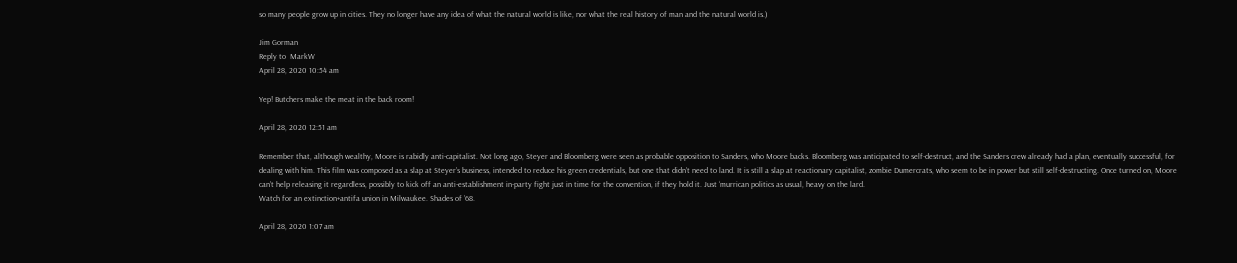so many people grow up in cities. They no longer have any idea of what the natural world is like, nor what the real history of man and the natural world is.)

Jim Gorman
Reply to  MarkW
April 28, 2020 10:54 am

Yep! Butchers make the meat in the back room!

April 28, 2020 12:51 am

Remember that, although wealthy, Moore is rabidly anti-capitalist. Not long ago, Steyer and Bloomberg were seen as probable opposition to Sanders, who Moore backs. Bloomberg was anticipated to self-destruct, and the Sanders crew already had a plan, eventually successful, for dealing with him. This film was composed as a slap at Steyer’s business, intended to reduce his green credentials, but one that didn’t need to land. It is still a slap at reactionary capitalist, zombie Dumercrats, who seem to be in power but still self-destructing. Once turned on, Moore can’t help releasing it regardless, possibly to kick off an anti-establishment in-party fight just in time for the convention, if they hold it. Just ‘murrican politics as usual, heavy on the lard.
Watch for an extinction+antifa union in Milwaukee. Shades of ’68.

April 28, 2020 1:07 am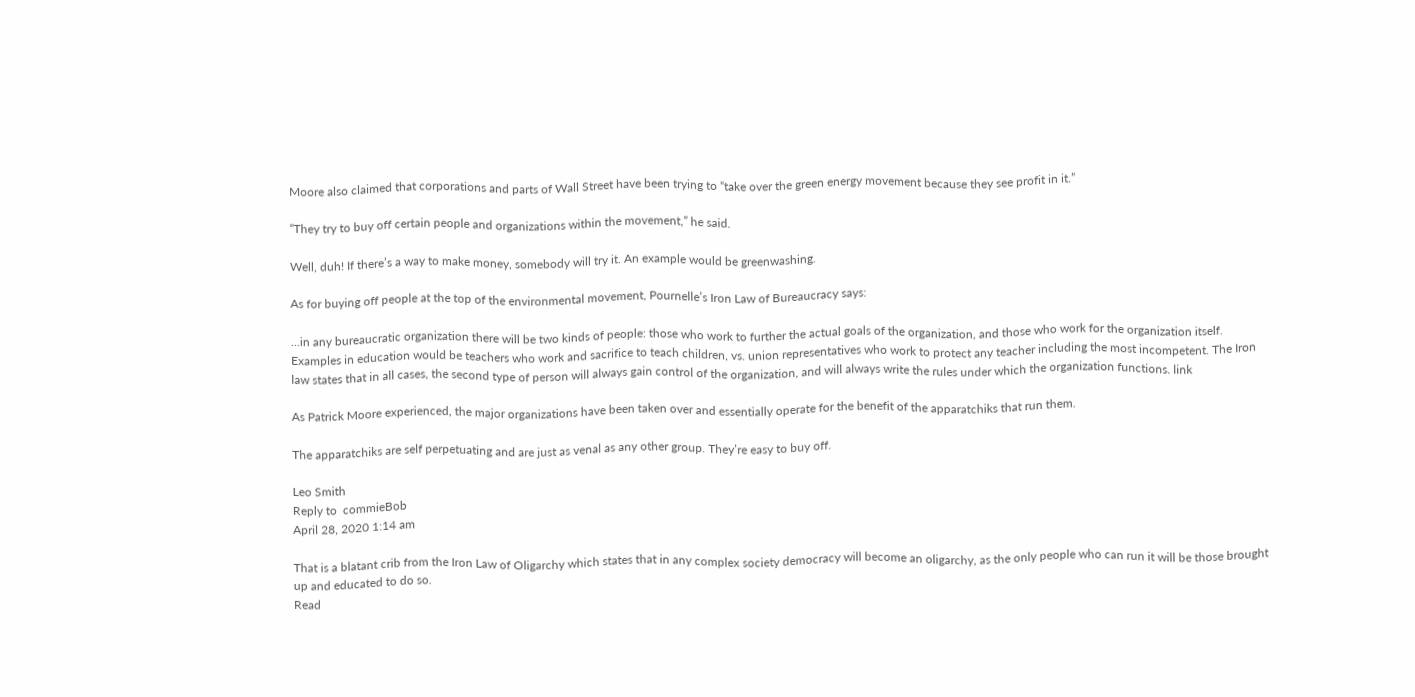Moore also claimed that corporations and parts of Wall Street have been trying to “take over the green energy movement because they see profit in it.”

“They try to buy off certain people and organizations within the movement,” he said.

Well, duh! If there’s a way to make money, somebody will try it. An example would be greenwashing.

As for buying off people at the top of the environmental movement, Pournelle’s Iron Law of Bureaucracy says:

…in any bureaucratic organization there will be two kinds of people: those who work to further the actual goals of the organization, and those who work for the organization itself. Examples in education would be teachers who work and sacrifice to teach children, vs. union representatives who work to protect any teacher including the most incompetent. The Iron law states that in all cases, the second type of person will always gain control of the organization, and will always write the rules under which the organization functions. link

As Patrick Moore experienced, the major organizations have been taken over and essentially operate for the benefit of the apparatchiks that run them.

The apparatchiks are self perpetuating and are just as venal as any other group. They’re easy to buy off.

Leo Smith
Reply to  commieBob
April 28, 2020 1:14 am

That is a blatant crib from the Iron Law of Oligarchy which states that in any complex society democracy will become an oligarchy, as the only people who can run it will be those brought up and educated to do so.
Read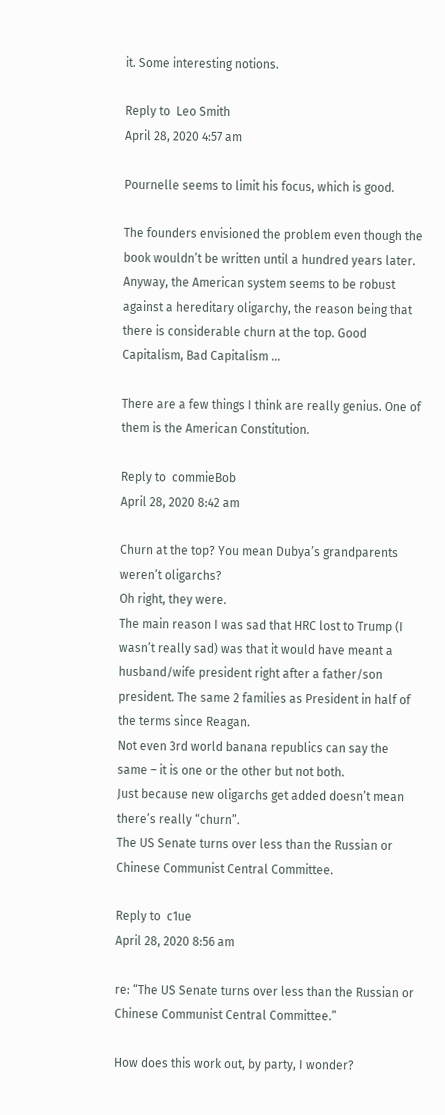it. Some interesting notions.

Reply to  Leo Smith
April 28, 2020 4:57 am

Pournelle seems to limit his focus, which is good.

The founders envisioned the problem even though the book wouldn’t be written until a hundred years later. Anyway, the American system seems to be robust against a hereditary oligarchy, the reason being that there is considerable churn at the top. Good Capitalism, Bad Capitalism …

There are a few things I think are really genius. One of them is the American Constitution.

Reply to  commieBob
April 28, 2020 8:42 am

Churn at the top? You mean Dubya’s grandparents weren’t oligarchs?
Oh right, they were.
The main reason I was sad that HRC lost to Trump (I wasn’t really sad) was that it would have meant a husband/wife president right after a father/son president. The same 2 families as President in half of the terms since Reagan.
Not even 3rd world banana republics can say the same – it is one or the other but not both.
Just because new oligarchs get added doesn’t mean there’s really “churn”.
The US Senate turns over less than the Russian or Chinese Communist Central Committee.

Reply to  c1ue
April 28, 2020 8:56 am

re: “The US Senate turns over less than the Russian or Chinese Communist Central Committee.”

How does this work out, by party, I wonder?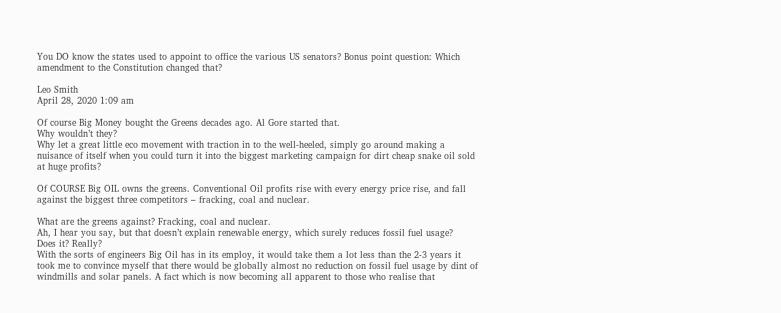You DO know the states used to appoint to office the various US senators? Bonus point question: Which amendment to the Constitution changed that?

Leo Smith
April 28, 2020 1:09 am

Of course Big Money bought the Greens decades ago. Al Gore started that.
Why wouldn’t they?
Why let a great little eco movement with traction in to the well-heeled, simply go around making a nuisance of itself when you could turn it into the biggest marketing campaign for dirt cheap snake oil sold at huge profits?

Of COURSE Big OIL owns the greens. Conventional Oil profits rise with every energy price rise, and fall against the biggest three competitors – fracking, coal and nuclear.

What are the greens against? Fracking, coal and nuclear.
Ah, I hear you say, but that doesn’t explain renewable energy, which surely reduces fossil fuel usage?
Does it? Really?
With the sorts of engineers Big Oil has in its employ, it would take them a lot less than the 2-3 years it took me to convince myself that there would be globally almost no reduction on fossil fuel usage by dint of windmills and solar panels. A fact which is now becoming all apparent to those who realise that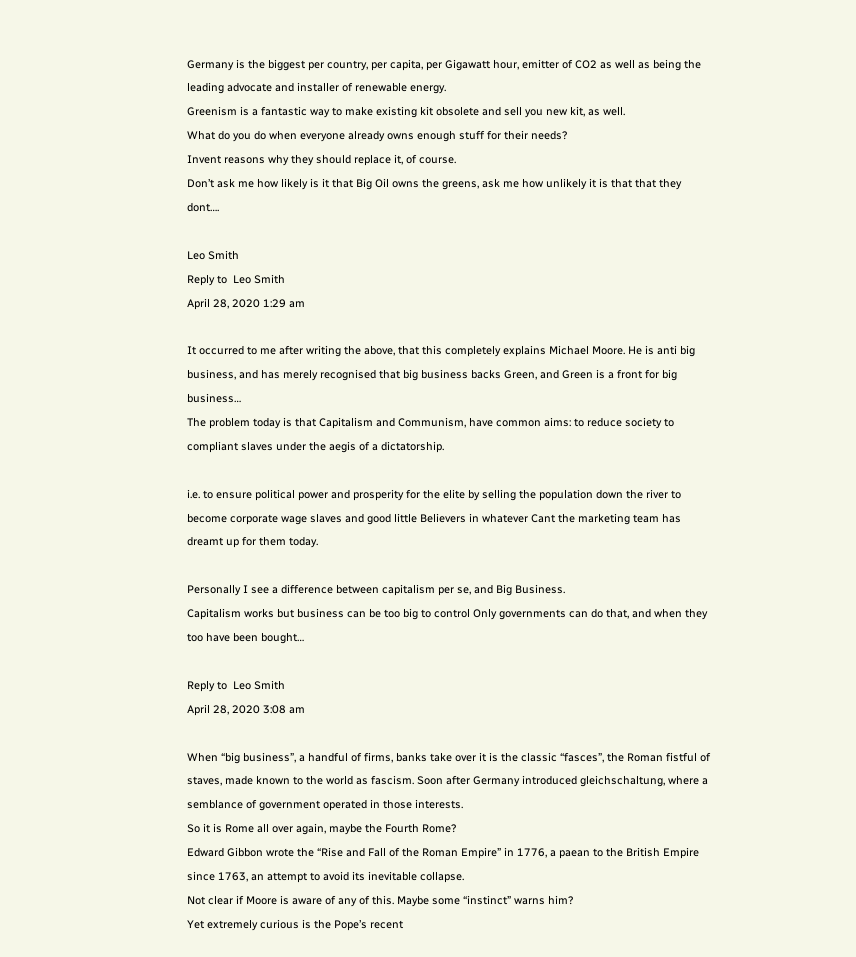Germany is the biggest per country, per capita, per Gigawatt hour, emitter of CO2 as well as being the leading advocate and installer of renewable energy.
Greenism is a fantastic way to make existing kit obsolete and sell you new kit, as well.
What do you do when everyone already owns enough stuff for their needs?
Invent reasons why they should replace it, of course.
Don’t ask me how likely is it that Big Oil owns the greens, ask me how unlikely it is that that they dont….

Leo Smith
Reply to  Leo Smith
April 28, 2020 1:29 am

It occurred to me after writing the above, that this completely explains Michael Moore. He is anti big business, and has merely recognised that big business backs Green, and Green is a front for big business…
The problem today is that Capitalism and Communism, have common aims: to reduce society to compliant slaves under the aegis of a dictatorship.

i.e. to ensure political power and prosperity for the elite by selling the population down the river to become corporate wage slaves and good little Believers in whatever Cant the marketing team has dreamt up for them today.

Personally I see a difference between capitalism per se, and Big Business.
Capitalism works but business can be too big to control Only governments can do that, and when they too have been bought…

Reply to  Leo Smith
April 28, 2020 3:08 am

When “big business”, a handful of firms, banks take over it is the classic “fasces”, the Roman fistful of staves, made known to the world as fascism. Soon after Germany introduced gleichschaltung, where a semblance of government operated in those interests.
So it is Rome all over again, maybe the Fourth Rome?
Edward Gibbon wrote the “Rise and Fall of the Roman Empire” in 1776, a paean to the British Empire since 1763, an attempt to avoid its inevitable collapse.
Not clear if Moore is aware of any of this. Maybe some “instinct” warns him?
Yet extremely curious is the Pope’s recent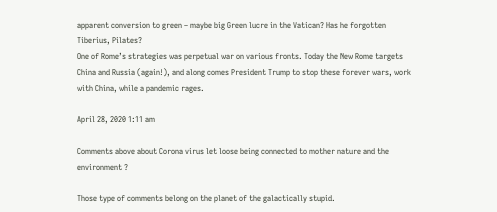apparent conversion to green – maybe big Green lucre in the Vatican? Has he forgotten Tiberius, Pilates?
One of Rome’s strategies was perpetual war on various fronts. Today the New Rome targets China and Russia (again!), and along comes President Trump to stop these forever wars, work with China, while a pandemic rages.

April 28, 2020 1:11 am

Comments above about Corona virus let loose being connected to mother nature and the environment ?

Those type of comments belong on the planet of the galactically stupid.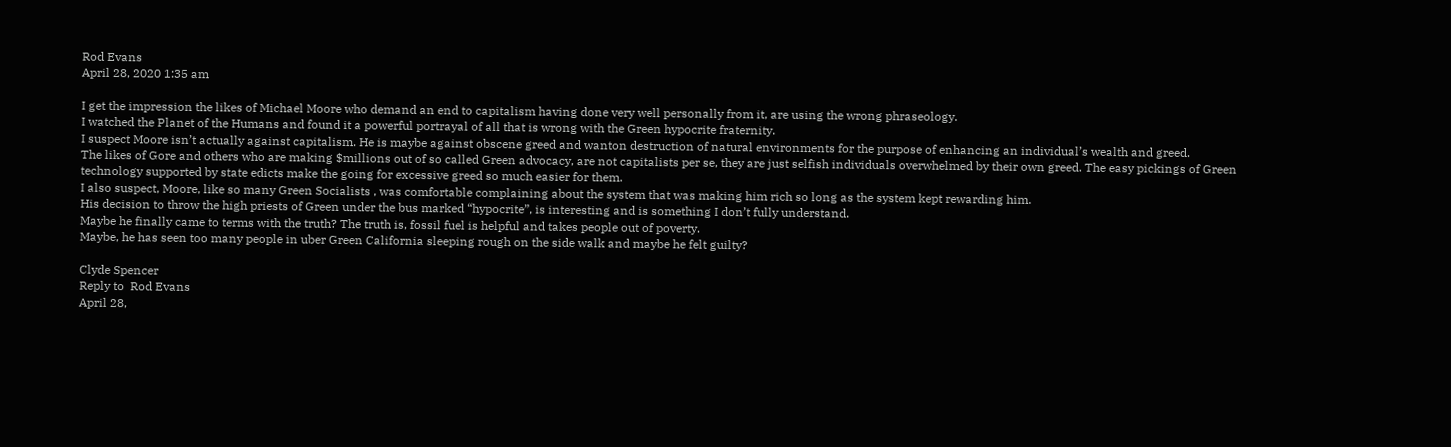Rod Evans
April 28, 2020 1:35 am

I get the impression the likes of Michael Moore who demand an end to capitalism having done very well personally from it, are using the wrong phraseology.
I watched the Planet of the Humans and found it a powerful portrayal of all that is wrong with the Green hypocrite fraternity.
I suspect Moore isn’t actually against capitalism. He is maybe against obscene greed and wanton destruction of natural environments for the purpose of enhancing an individual’s wealth and greed.
The likes of Gore and others who are making $millions out of so called Green advocacy, are not capitalists per se, they are just selfish individuals overwhelmed by their own greed. The easy pickings of Green technology supported by state edicts make the going for excessive greed so much easier for them.
I also suspect, Moore, like so many Green Socialists , was comfortable complaining about the system that was making him rich so long as the system kept rewarding him.
His decision to throw the high priests of Green under the bus marked “hypocrite”, is interesting and is something I don’t fully understand.
Maybe he finally came to terms with the truth? The truth is, fossil fuel is helpful and takes people out of poverty.
Maybe, he has seen too many people in uber Green California sleeping rough on the side walk and maybe he felt guilty?

Clyde Spencer
Reply to  Rod Evans
April 28,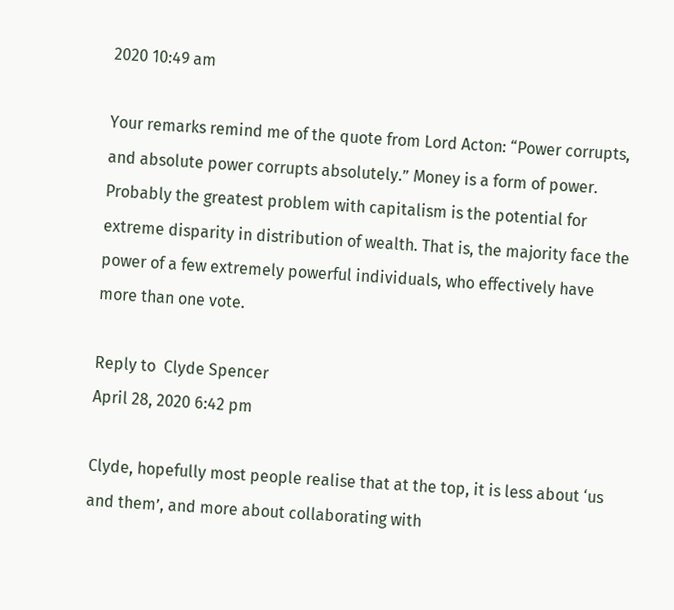2020 10:49 am

Your remarks remind me of the quote from Lord Acton: “Power corrupts, and absolute power corrupts absolutely.” Money is a form of power. Probably the greatest problem with capitalism is the potential for extreme disparity in distribution of wealth. That is, the majority face the power of a few extremely powerful individuals, who effectively have more than one vote.

Reply to  Clyde Spencer
April 28, 2020 6:42 pm

Clyde, hopefully most people realise that at the top, it is less about ‘us and them’, and more about collaborating with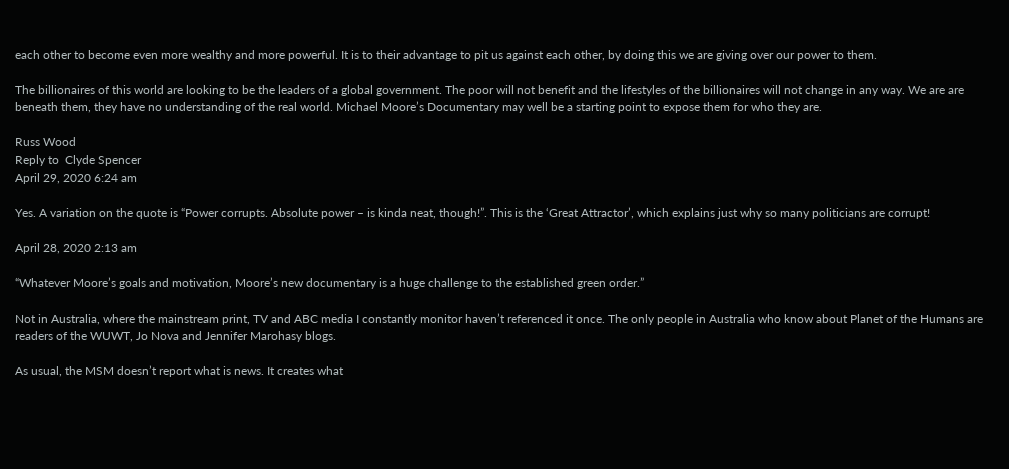each other to become even more wealthy and more powerful. It is to their advantage to pit us against each other, by doing this we are giving over our power to them.

The billionaires of this world are looking to be the leaders of a global government. The poor will not benefit and the lifestyles of the billionaires will not change in any way. We are are beneath them, they have no understanding of the real world. Michael Moore’s Documentary may well be a starting point to expose them for who they are.

Russ Wood
Reply to  Clyde Spencer
April 29, 2020 6:24 am

Yes. A variation on the quote is “Power corrupts. Absolute power – is kinda neat, though!”. This is the ‘Great Attractor’, which explains just why so many politicians are corrupt!

April 28, 2020 2:13 am

“Whatever Moore’s goals and motivation, Moore’s new documentary is a huge challenge to the established green order.”

Not in Australia, where the mainstream print, TV and ABC media I constantly monitor haven’t referenced it once. The only people in Australia who know about Planet of the Humans are readers of the WUWT, Jo Nova and Jennifer Marohasy blogs.

As usual, the MSM doesn’t report what is news. It creates what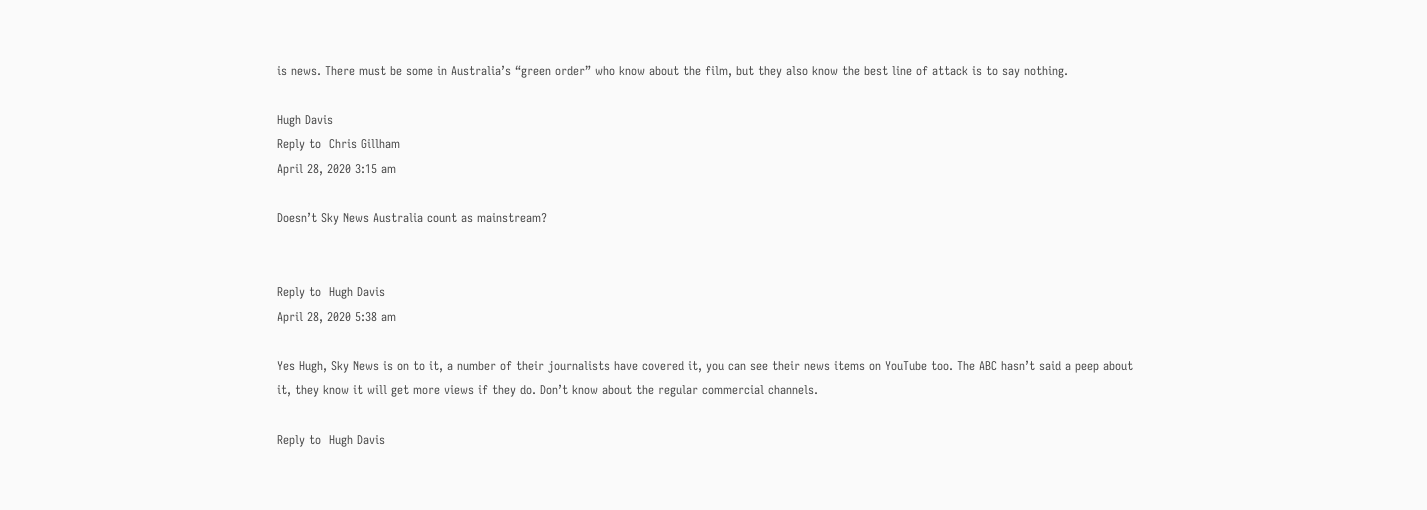is news. There must be some in Australia’s “green order” who know about the film, but they also know the best line of attack is to say nothing.

Hugh Davis
Reply to  Chris Gillham
April 28, 2020 3:15 am

Doesn’t Sky News Australia count as mainstream?


Reply to  Hugh Davis
April 28, 2020 5:38 am

Yes Hugh, Sky News is on to it, a number of their journalists have covered it, you can see their news items on YouTube too. The ABC hasn’t said a peep about it, they know it will get more views if they do. Don’t know about the regular commercial channels.

Reply to  Hugh Davis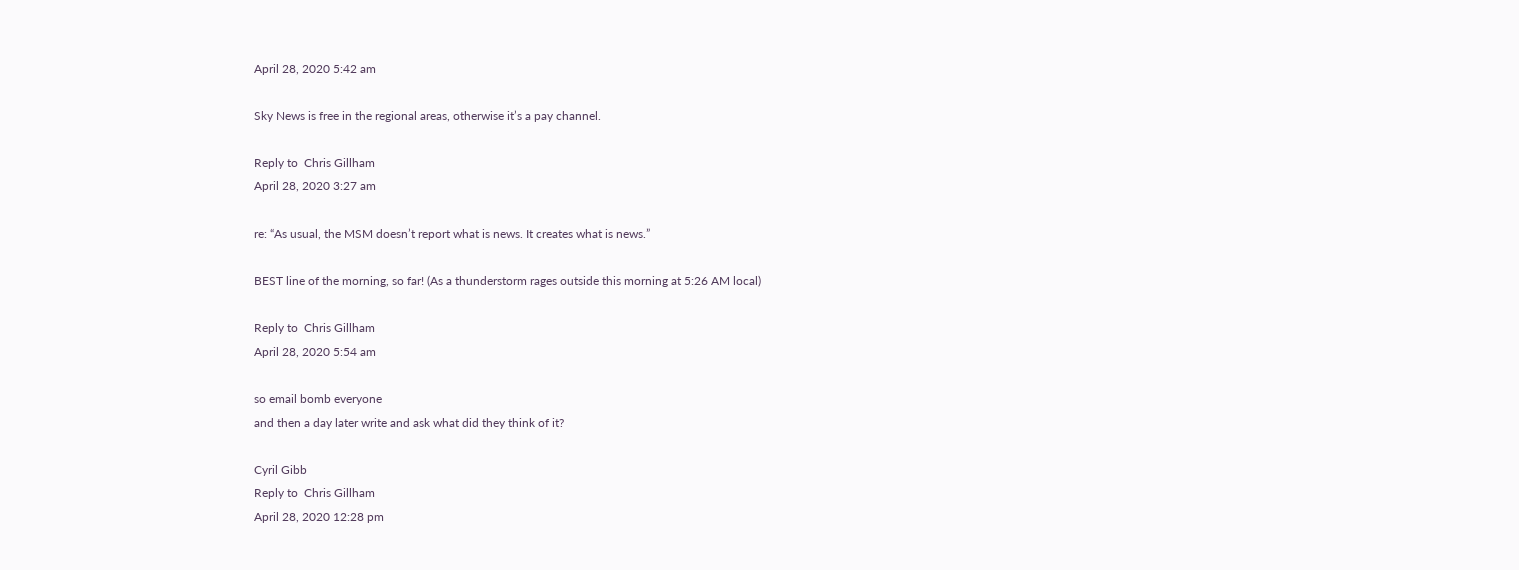April 28, 2020 5:42 am

Sky News is free in the regional areas, otherwise it’s a pay channel.

Reply to  Chris Gillham
April 28, 2020 3:27 am

re: “As usual, the MSM doesn’t report what is news. It creates what is news.”

BEST line of the morning, so far! (As a thunderstorm rages outside this morning at 5:26 AM local)

Reply to  Chris Gillham
April 28, 2020 5:54 am

so email bomb everyone
and then a day later write and ask what did they think of it?

Cyril Gibb
Reply to  Chris Gillham
April 28, 2020 12:28 pm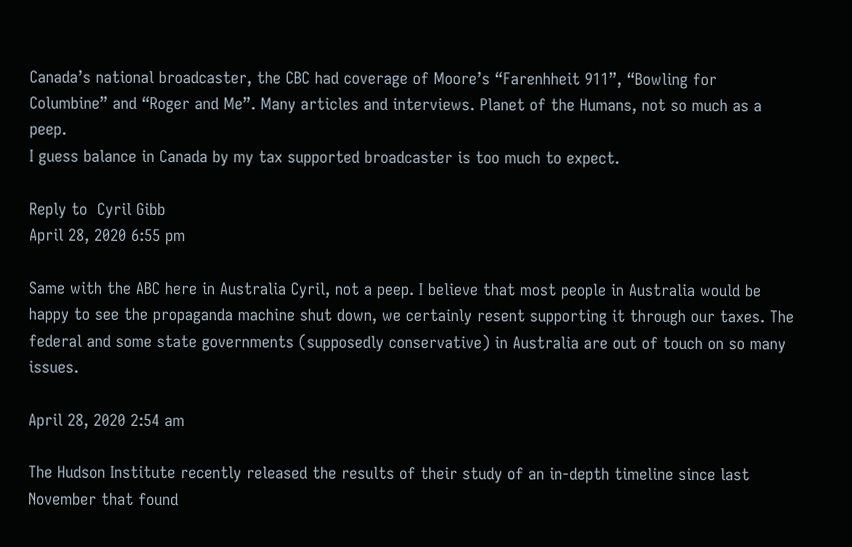Canada’s national broadcaster, the CBC had coverage of Moore’s “Farenhheit 911”, “Bowling for Columbine” and “Roger and Me”. Many articles and interviews. Planet of the Humans, not so much as a peep.
I guess balance in Canada by my tax supported broadcaster is too much to expect.

Reply to  Cyril Gibb
April 28, 2020 6:55 pm

Same with the ABC here in Australia Cyril, not a peep. I believe that most people in Australia would be happy to see the propaganda machine shut down, we certainly resent supporting it through our taxes. The federal and some state governments (supposedly conservative) in Australia are out of touch on so many issues.

April 28, 2020 2:54 am

The Hudson Institute recently released the results of their study of an in-depth timeline since last November that found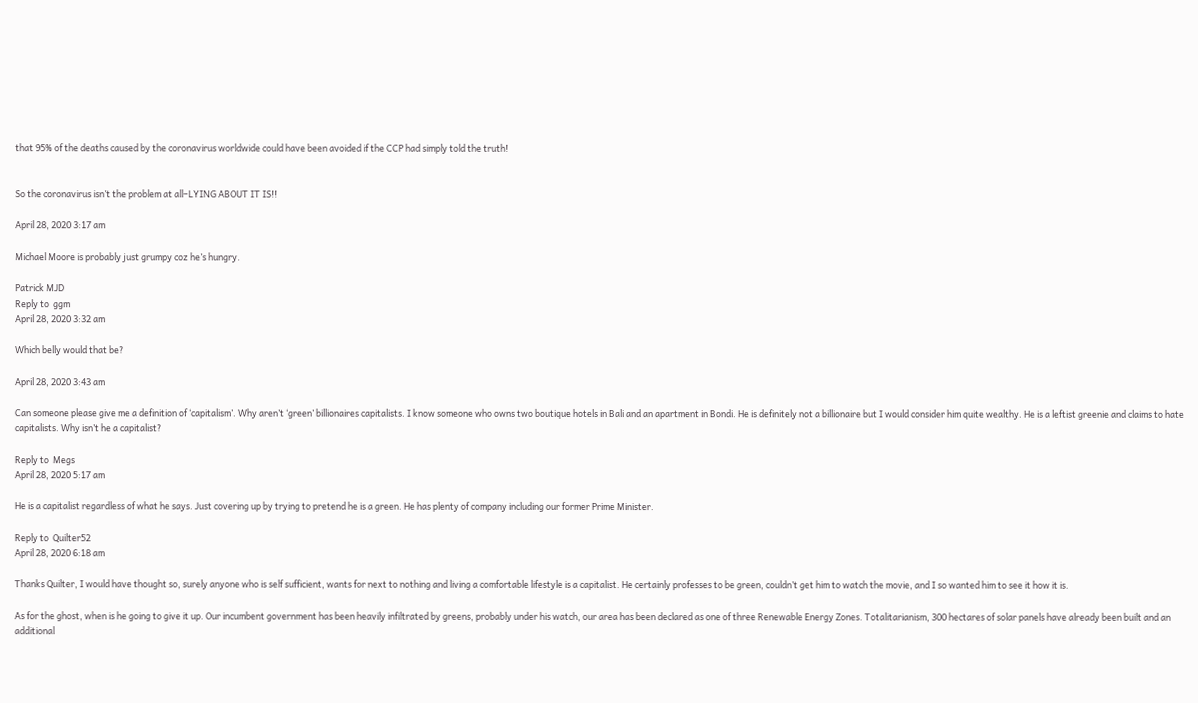that 95% of the deaths caused by the coronavirus worldwide could have been avoided if the CCP had simply told the truth!


So the coronavirus isn’t the problem at all–LYING ABOUT IT IS!!

April 28, 2020 3:17 am

Michael Moore is probably just grumpy coz he’s hungry.

Patrick MJD
Reply to  ggm
April 28, 2020 3:32 am

Which belly would that be?

April 28, 2020 3:43 am

Can someone please give me a definition of ‘capitalism’. Why aren’t ‘green’ billionaires capitalists. I know someone who owns two boutique hotels in Bali and an apartment in Bondi. He is definitely not a billionaire but I would consider him quite wealthy. He is a leftist greenie and claims to hate capitalists. Why isn’t he a capitalist?

Reply to  Megs
April 28, 2020 5:17 am

He is a capitalist regardless of what he says. Just covering up by trying to pretend he is a green. He has plenty of company including our former Prime Minister.

Reply to  Quilter52
April 28, 2020 6:18 am

Thanks Quilter, I would have thought so, surely anyone who is self sufficient, wants for next to nothing and living a comfortable lifestyle is a capitalist. He certainly professes to be green, couldn’t get him to watch the movie, and I so wanted him to see it how it is.

As for the ghost, when is he going to give it up. Our incumbent government has been heavily infiltrated by greens, probably under his watch, our area has been declared as one of three Renewable Energy Zones. Totalitarianism, 300 hectares of solar panels have already been built and an additional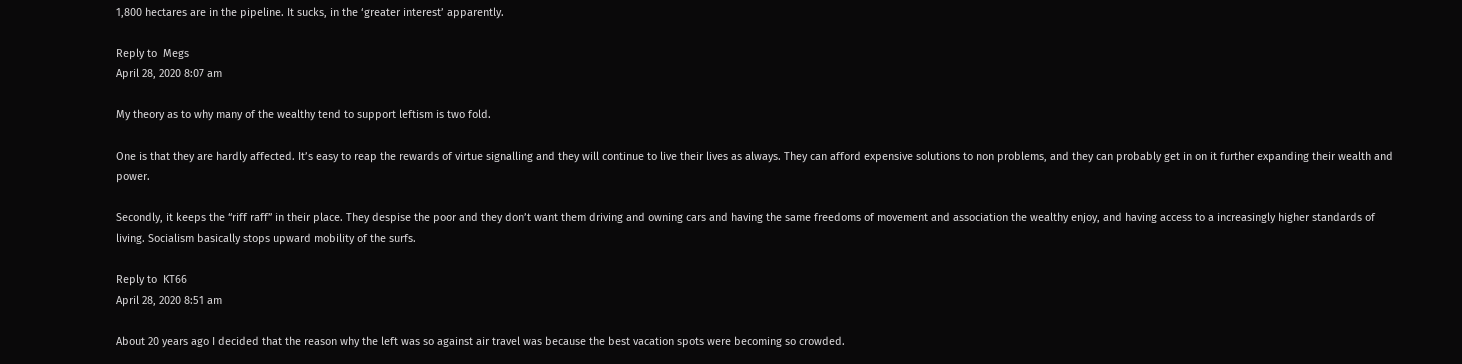1,800 hectares are in the pipeline. It sucks, in the ‘greater interest’ apparently.

Reply to  Megs
April 28, 2020 8:07 am

My theory as to why many of the wealthy tend to support leftism is two fold.

One is that they are hardly affected. It’s easy to reap the rewards of virtue signalling and they will continue to live their lives as always. They can afford expensive solutions to non problems, and they can probably get in on it further expanding their wealth and power.

Secondly, it keeps the “riff raff” in their place. They despise the poor and they don’t want them driving and owning cars and having the same freedoms of movement and association the wealthy enjoy, and having access to a increasingly higher standards of living. Socialism basically stops upward mobility of the surfs.

Reply to  KT66
April 28, 2020 8:51 am

About 20 years ago I decided that the reason why the left was so against air travel was because the best vacation spots were becoming so crowded.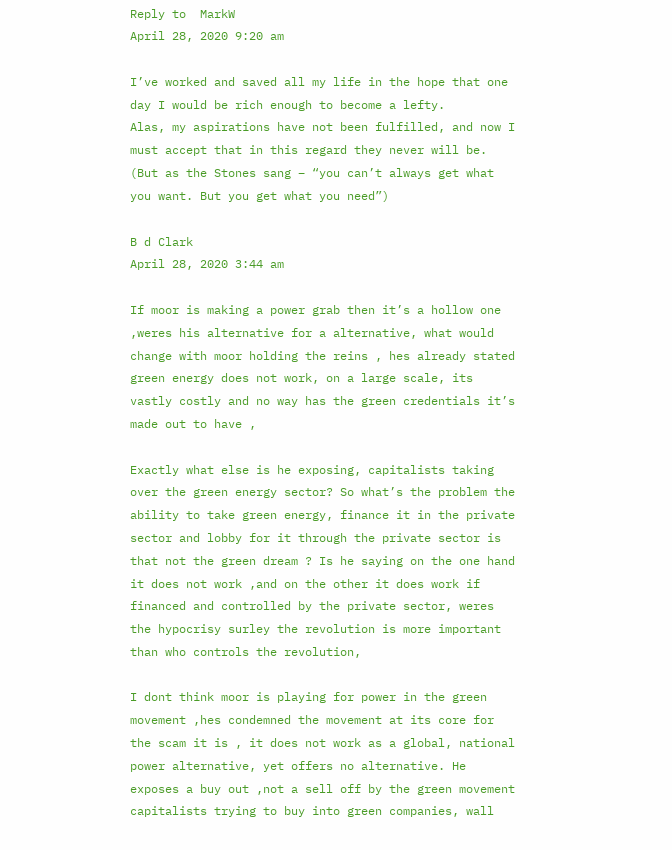Reply to  MarkW
April 28, 2020 9:20 am

I’ve worked and saved all my life in the hope that one day I would be rich enough to become a lefty.
Alas, my aspirations have not been fulfilled, and now I must accept that in this regard they never will be.
(But as the Stones sang – “you can’t always get what you want. But you get what you need”)

B d Clark
April 28, 2020 3:44 am

If moor is making a power grab then it’s a hollow one ,weres his alternative for a alternative, what would change with moor holding the reins , hes already stated green energy does not work, on a large scale, its vastly costly and no way has the green credentials it’s made out to have ,

Exactly what else is he exposing, capitalists taking over the green energy sector? So what’s the problem the ability to take green energy, finance it in the private sector and lobby for it through the private sector is that not the green dream ? Is he saying on the one hand it does not work ,and on the other it does work if financed and controlled by the private sector, weres the hypocrisy surley the revolution is more important than who controls the revolution,

I dont think moor is playing for power in the green movement ,hes condemned the movement at its core for the scam it is , it does not work as a global, national power alternative, yet offers no alternative. He exposes a buy out ,not a sell off by the green movement capitalists trying to buy into green companies, wall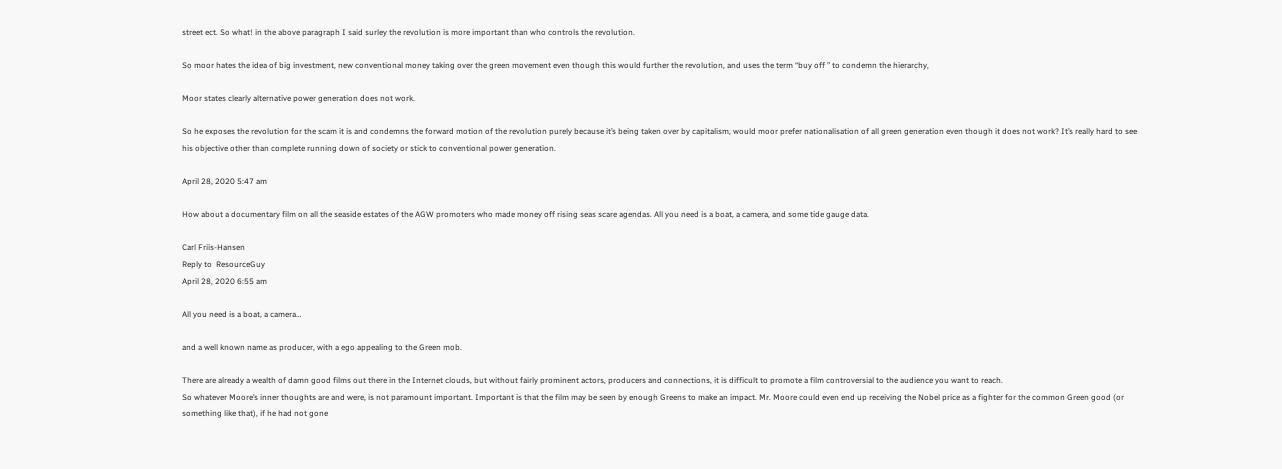street ect. So what! in the above paragraph I said surley the revolution is more important than who controls the revolution.

So moor hates the idea of big investment, new conventional money taking over the green movement even though this would further the revolution, and uses the term “buy off ” to condemn the hierarchy,

Moor states clearly alternative power generation does not work.

So he exposes the revolution for the scam it is and condemns the forward motion of the revolution purely because it’s being taken over by capitalism, would moor prefer nationalisation of all green generation even though it does not work? It’s really hard to see his objective other than complete running down of society or stick to conventional power generation.

April 28, 2020 5:47 am

How about a documentary film on all the seaside estates of the AGW promoters who made money off rising seas scare agendas. All you need is a boat, a camera, and some tide gauge data.

Carl Friis-Hansen
Reply to  ResourceGuy
April 28, 2020 6:55 am

All you need is a boat, a camera…

and a well known name as producer, with a ego appealing to the Green mob.

There are already a wealth of damn good films out there in the Internet clouds, but without fairly prominent actors, producers and connections, it is difficult to promote a film controversial to the audience you want to reach.
So whatever Moore’s inner thoughts are and were, is not paramount important. Important is that the film may be seen by enough Greens to make an impact. Mr. Moore could even end up receiving the Nobel price as a fighter for the common Green good (or something like that), if he had not gone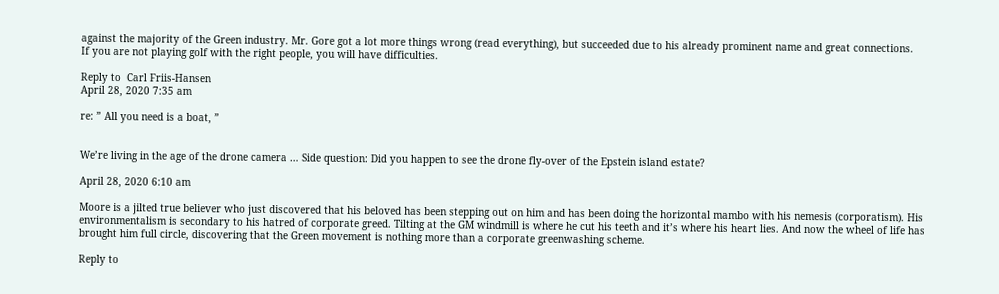against the majority of the Green industry. Mr. Gore got a lot more things wrong (read everything), but succeeded due to his already prominent name and great connections.
If you are not playing golf with the right people, you will have difficulties.

Reply to  Carl Friis-Hansen
April 28, 2020 7:35 am

re: ” All you need is a boat, ”


We’re living in the age of the drone camera … Side question: Did you happen to see the drone fly-over of the Epstein island estate?

April 28, 2020 6:10 am

Moore is a jilted true believer who just discovered that his beloved has been stepping out on him and has been doing the horizontal mambo with his nemesis (corporatism). His environmentalism is secondary to his hatred of corporate greed. Tilting at the GM windmill is where he cut his teeth and it’s where his heart lies. And now the wheel of life has brought him full circle, discovering that the Green movement is nothing more than a corporate greenwashing scheme.

Reply to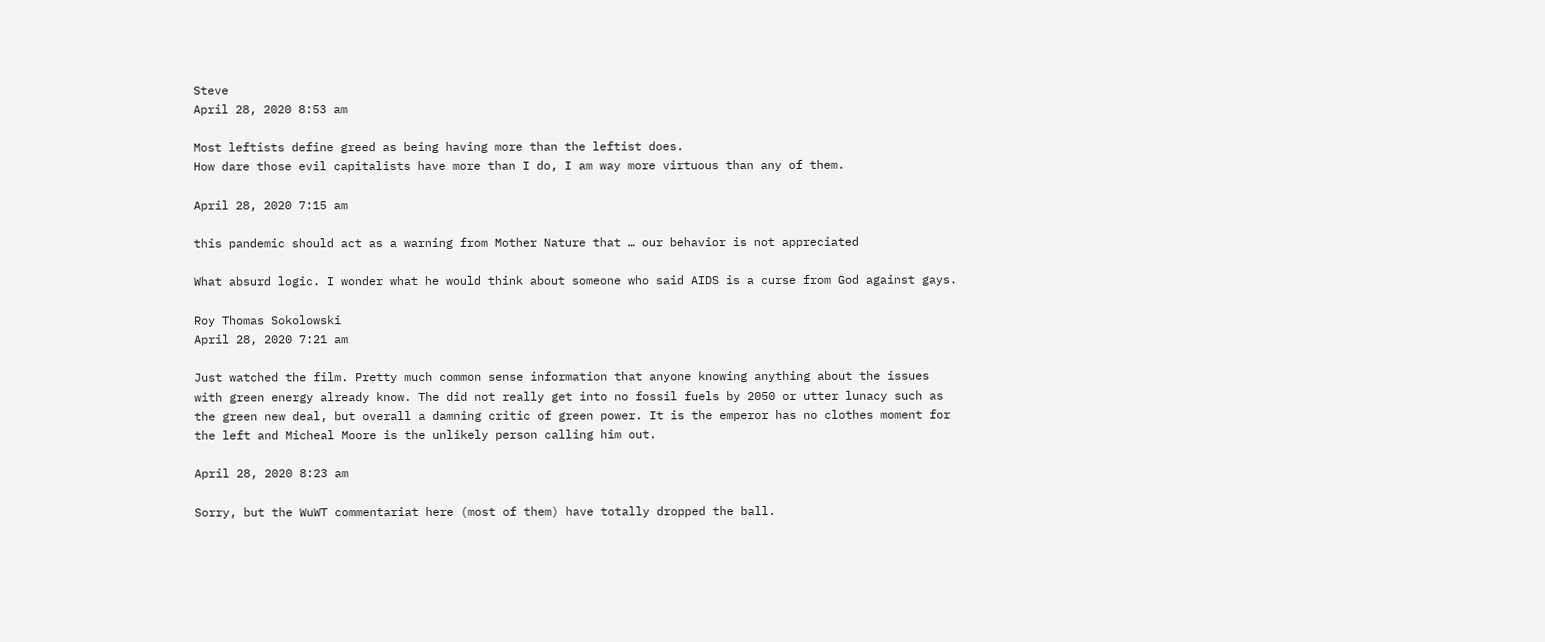Steve
April 28, 2020 8:53 am

Most leftists define greed as being having more than the leftist does.
How dare those evil capitalists have more than I do, I am way more virtuous than any of them.

April 28, 2020 7:15 am

this pandemic should act as a warning from Mother Nature that … our behavior is not appreciated

What absurd logic. I wonder what he would think about someone who said AIDS is a curse from God against gays.

Roy Thomas Sokolowski
April 28, 2020 7:21 am

Just watched the film. Pretty much common sense information that anyone knowing anything about the issues with green energy already know. The did not really get into no fossil fuels by 2050 or utter lunacy such as the green new deal, but overall a damning critic of green power. It is the emperor has no clothes moment for the left and Micheal Moore is the unlikely person calling him out.

April 28, 2020 8:23 am

Sorry, but the WuWT commentariat here (most of them) have totally dropped the ball.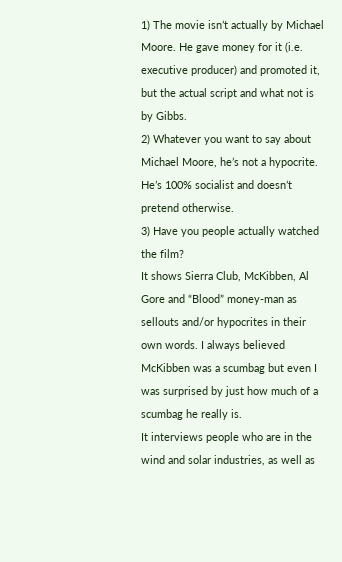1) The movie isn’t actually by Michael Moore. He gave money for it (i.e. executive producer) and promoted it, but the actual script and what not is by Gibbs.
2) Whatever you want to say about Michael Moore, he’s not a hypocrite. He’s 100% socialist and doesn’t pretend otherwise.
3) Have you people actually watched the film?
It shows Sierra Club, McKibben, Al Gore and “Blood” money-man as sellouts and/or hypocrites in their own words. I always believed McKibben was a scumbag but even I was surprised by just how much of a scumbag he really is.
It interviews people who are in the wind and solar industries, as well as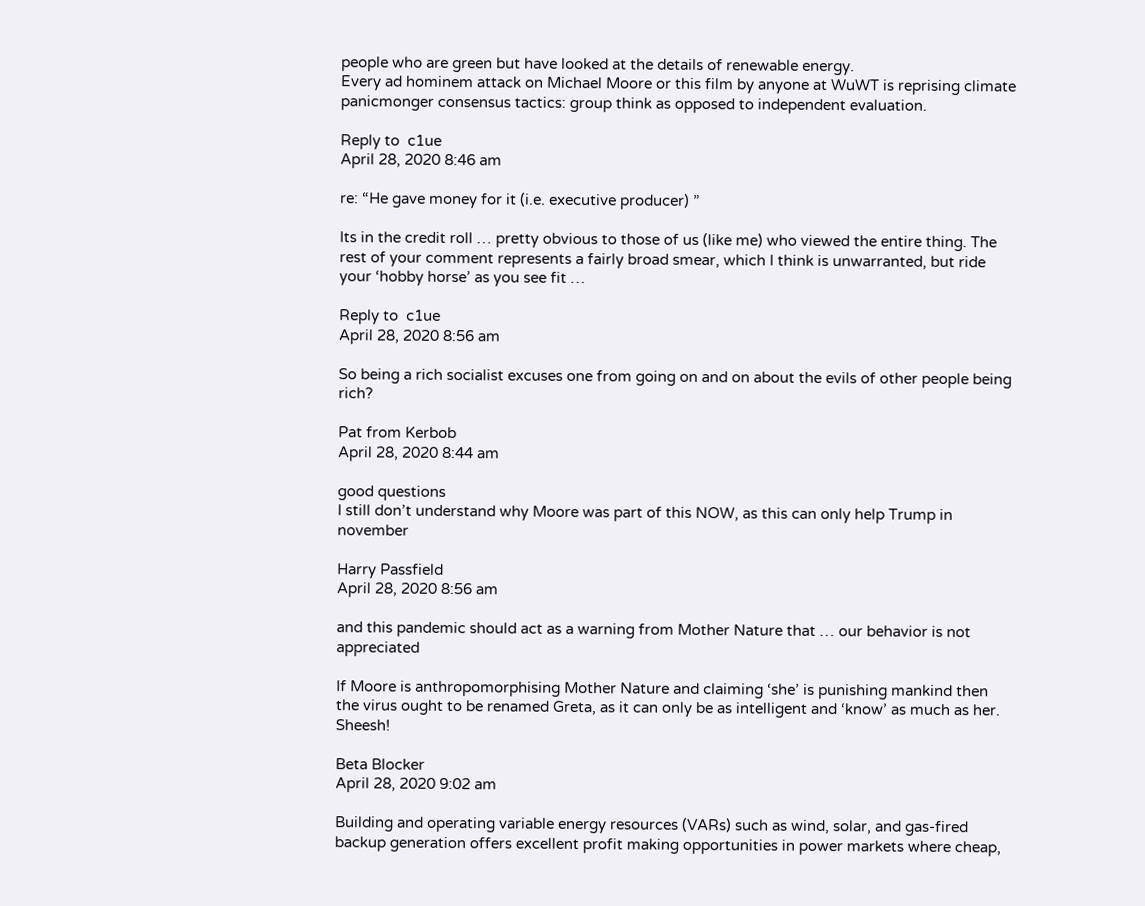people who are green but have looked at the details of renewable energy.
Every ad hominem attack on Michael Moore or this film by anyone at WuWT is reprising climate panicmonger consensus tactics: group think as opposed to independent evaluation.

Reply to  c1ue
April 28, 2020 8:46 am

re: “He gave money for it (i.e. executive producer) ”

Its in the credit roll … pretty obvious to those of us (like me) who viewed the entire thing. The rest of your comment represents a fairly broad smear, which I think is unwarranted, but ride your ‘hobby horse’ as you see fit …

Reply to  c1ue
April 28, 2020 8:56 am

So being a rich socialist excuses one from going on and on about the evils of other people being rich?

Pat from Kerbob
April 28, 2020 8:44 am

good questions
I still don’t understand why Moore was part of this NOW, as this can only help Trump in november

Harry Passfield
April 28, 2020 8:56 am

and this pandemic should act as a warning from Mother Nature that … our behavior is not appreciated

If Moore is anthropomorphising Mother Nature and claiming ‘she’ is punishing mankind then the virus ought to be renamed Greta, as it can only be as intelligent and ‘know’ as much as her. Sheesh!

Beta Blocker
April 28, 2020 9:02 am

Building and operating variable energy resources (VARs) such as wind, solar, and gas-fired backup generation offers excellent profit making opportunities in power markets where cheap,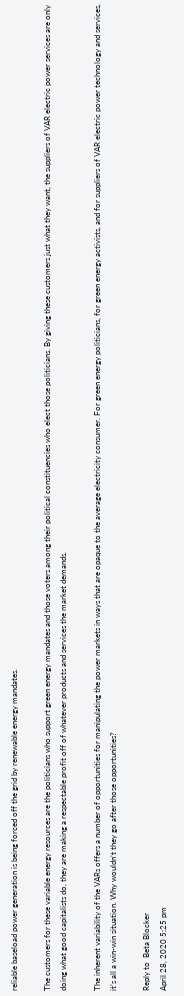reliable baseload power generation is being forced off the grid by renewable energy mandates.

The customers for these variable energy resources are the politicians who support green energy mandates and those voters among their political constituencies who elect those politicians. By giving these customers just what they want, the suppliers of VAR electric power services are only doing what good capitalists do, they are making a respectable profit off of whatever products and services the market demands.

The inherent variability of the VARs offers a number of opportunities for manipulating the power markets in ways that are opaque to the average electricity consumer. For green energy politicians, for green energy activists, and for suppliers of VAR electric power technology and services, it’s all a win-win situation. Why wouldn’t they go after those opportunities?

Reply to  Beta Blocker
April 28, 2020 5:25 pm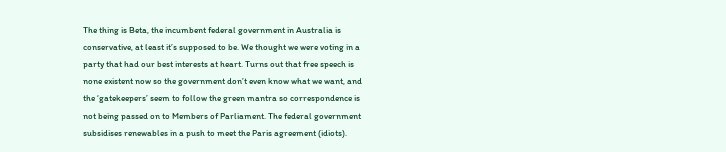The thing is Beta, the incumbent federal government in Australia is conservative, at least it’s supposed to be. We thought we were voting in a party that had our best interests at heart. Turns out that free speech is none existent now so the government don’t even know what we want, and the ‘gatekeepers’ seem to follow the green mantra so correspondence is not being passed on to Members of Parliament. The federal government subsidises renewables in a push to meet the Paris agreement (idiots).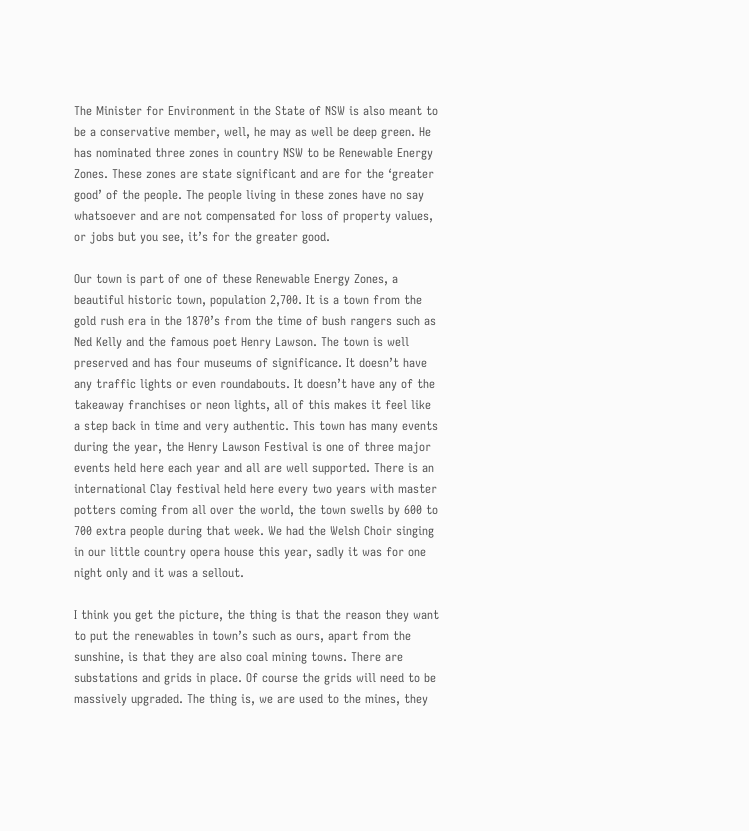The Minister for Environment in the State of NSW is also meant to be a conservative member, well, he may as well be deep green. He has nominated three zones in country NSW to be Renewable Energy Zones. These zones are state significant and are for the ‘greater good’ of the people. The people living in these zones have no say whatsoever and are not compensated for loss of property values, or jobs but you see, it’s for the greater good.

Our town is part of one of these Renewable Energy Zones, a beautiful historic town, population 2,700. It is a town from the gold rush era in the 1870’s from the time of bush rangers such as Ned Kelly and the famous poet Henry Lawson. The town is well preserved and has four museums of significance. It doesn’t have any traffic lights or even roundabouts. It doesn’t have any of the takeaway franchises or neon lights, all of this makes it feel like a step back in time and very authentic. This town has many events during the year, the Henry Lawson Festival is one of three major events held here each year and all are well supported. There is an international Clay festival held here every two years with master potters coming from all over the world, the town swells by 600 to 700 extra people during that week. We had the Welsh Choir singing in our little country opera house this year, sadly it was for one night only and it was a sellout.

I think you get the picture, the thing is that the reason they want to put the renewables in town’s such as ours, apart from the sunshine, is that they are also coal mining towns. There are substations and grids in place. Of course the grids will need to be massively upgraded. The thing is, we are used to the mines, they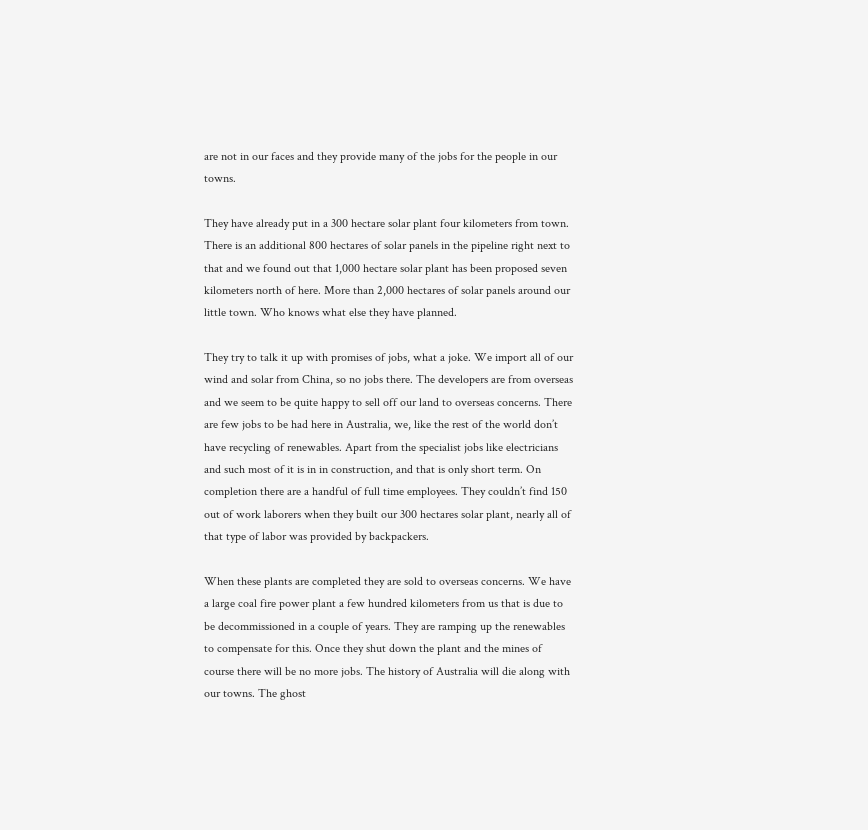are not in our faces and they provide many of the jobs for the people in our towns.

They have already put in a 300 hectare solar plant four kilometers from town. There is an additional 800 hectares of solar panels in the pipeline right next to that and we found out that 1,000 hectare solar plant has been proposed seven kilometers north of here. More than 2,000 hectares of solar panels around our little town. Who knows what else they have planned.

They try to talk it up with promises of jobs, what a joke. We import all of our wind and solar from China, so no jobs there. The developers are from overseas and we seem to be quite happy to sell off our land to overseas concerns. There are few jobs to be had here in Australia, we, like the rest of the world don’t have recycling of renewables. Apart from the specialist jobs like electricians and such most of it is in in construction, and that is only short term. On completion there are a handful of full time employees. They couldn’t find 150 out of work laborers when they built our 300 hectares solar plant, nearly all of that type of labor was provided by backpackers.

When these plants are completed they are sold to overseas concerns. We have a large coal fire power plant a few hundred kilometers from us that is due to be decommissioned in a couple of years. They are ramping up the renewables to compensate for this. Once they shut down the plant and the mines of course there will be no more jobs. The history of Australia will die along with our towns. The ghost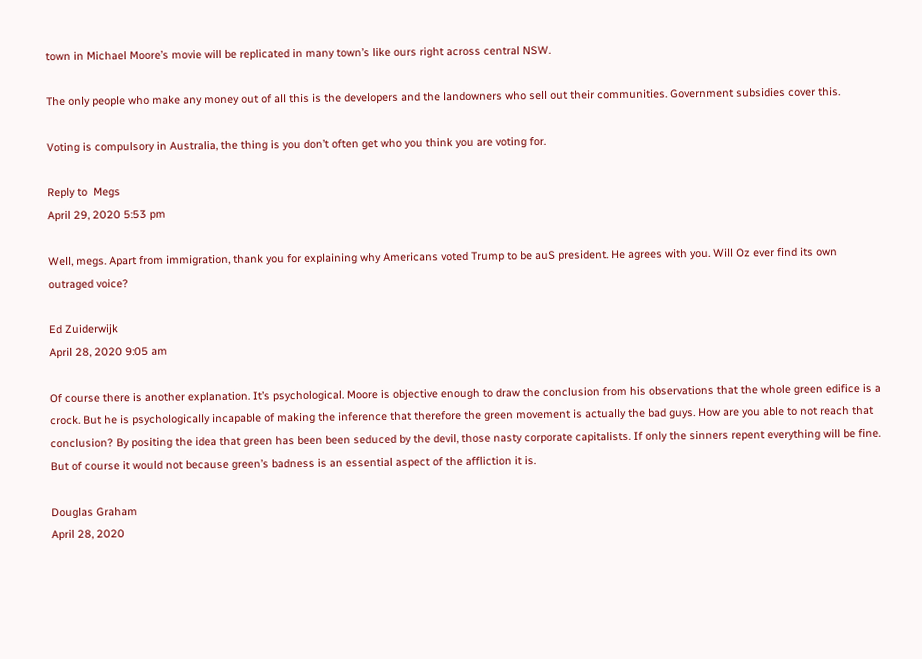town in Michael Moore’s movie will be replicated in many town’s like ours right across central NSW.

The only people who make any money out of all this is the developers and the landowners who sell out their communities. Government subsidies cover this.

Voting is compulsory in Australia, the thing is you don’t often get who you think you are voting for.

Reply to  Megs
April 29, 2020 5:53 pm

Well, megs. Apart from immigration, thank you for explaining why Americans voted Trump to be auS president. He agrees with you. Will Oz ever find its own outraged voice?

Ed Zuiderwijk
April 28, 2020 9:05 am

Of course there is another explanation. It’s psychological. Moore is objective enough to draw the conclusion from his observations that the whole green edifice is a crock. But he is psychologically incapable of making the inference that therefore the green movement is actually the bad guys. How are you able to not reach that conclusion? By positing the idea that green has been been seduced by the devil, those nasty corporate capitalists. If only the sinners repent everything will be fine. But of course it would not because green’s badness is an essential aspect of the affliction it is.

Douglas Graham
April 28, 2020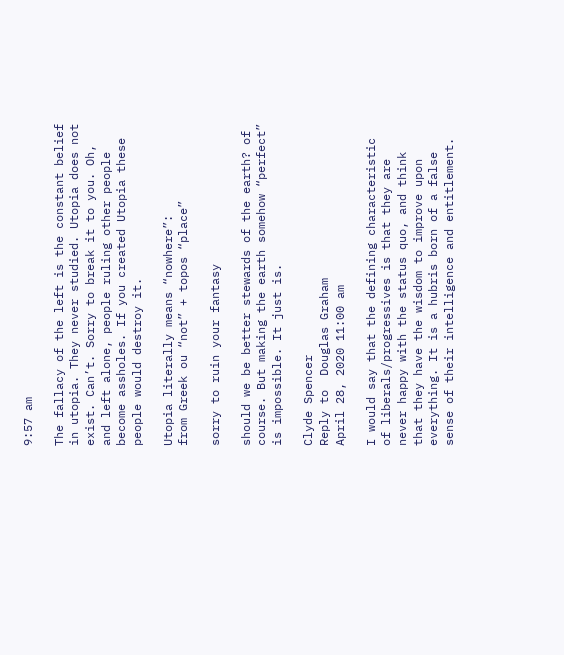9:57 am

The fallacy of the left is the constant belief in utopia. They never studied. Utopia does not exist. Can’t. Sorry to break it to you. Oh, and left alone, people ruling other people become assholes. If you created Utopia these people would destroy it.

Utopia literally means “nowhere”:
from Greek ou “not” + topos “place”

sorry to ruin your fantasy

should we be better stewards of the earth? of course. But making the earth somehow “perfect” is impossible. It just is.

Clyde Spencer
Reply to  Douglas Graham
April 28, 2020 11:00 am

I would say that the defining characteristic of liberals/progressives is that they are never happy with the status quo, and think that they have the wisdom to improve upon everything. It is a hubris born of a false sense of their intelligence and entitlement.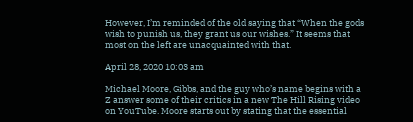However, I’m reminded of the old saying that “When the gods wish to punish us, they grant us our wishes.” It seems that most on the left are unacquainted with that.

April 28, 2020 10:03 am

Michael Moore, Gibbs, and the guy who’s name begins with a Z answer some of their critics in a new The Hill Rising video on YouTube. Moore starts out by stating that the essential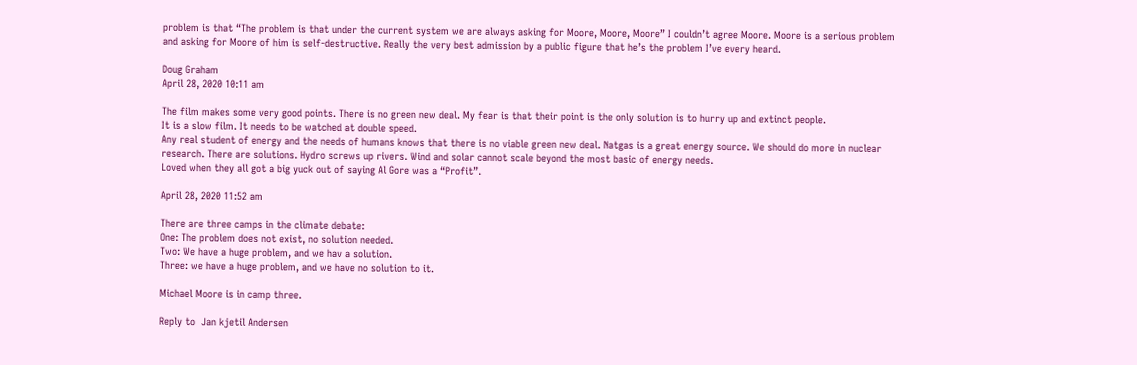problem is that “The problem is that under the current system we are always asking for Moore, Moore, Moore” I couldn’t agree Moore. Moore is a serious problem and asking for Moore of him is self-destructive. Really the very best admission by a public figure that he’s the problem I’ve every heard.

Doug Graham
April 28, 2020 10:11 am

The film makes some very good points. There is no green new deal. My fear is that their point is the only solution is to hurry up and extinct people.
It is a slow film. It needs to be watched at double speed.
Any real student of energy and the needs of humans knows that there is no viable green new deal. Natgas is a great energy source. We should do more in nuclear research. There are solutions. Hydro screws up rivers. Wind and solar cannot scale beyond the most basic of energy needs.
Loved when they all got a big yuck out of saying Al Gore was a “Profit”.

April 28, 2020 11:52 am

There are three camps in the climate debate:
One: The problem does not exist, no solution needed.
Two: We have a huge problem, and we hav a solution.
Three: we have a huge problem, and we have no solution to it.

Michael Moore is in camp three.

Reply to  Jan kjetil Andersen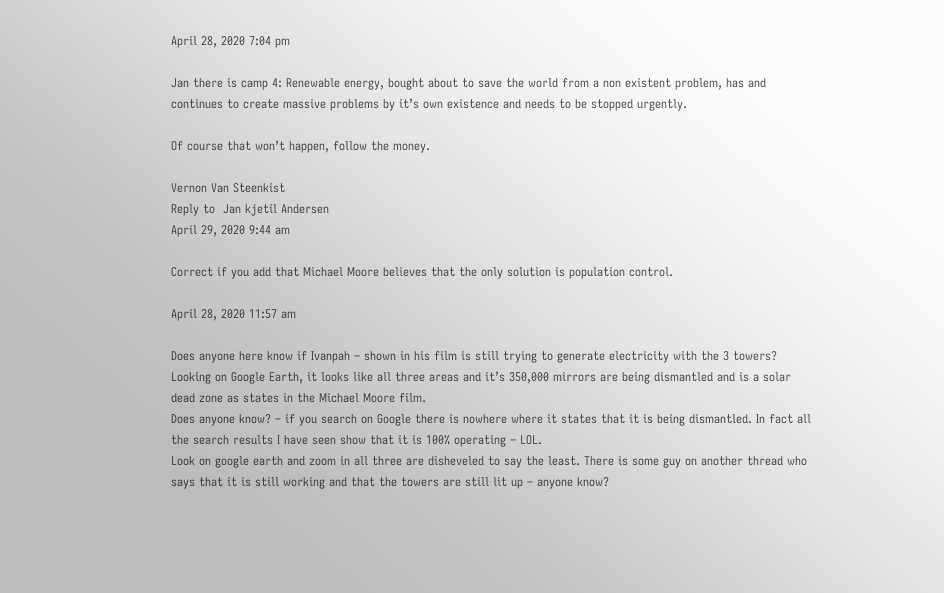April 28, 2020 7:04 pm

Jan there is camp 4: Renewable energy, bought about to save the world from a non existent problem, has and continues to create massive problems by it’s own existence and needs to be stopped urgently.

Of course that won’t happen, follow the money.

Vernon Van Steenkist
Reply to  Jan kjetil Andersen
April 29, 2020 9:44 am

Correct if you add that Michael Moore believes that the only solution is population control.

April 28, 2020 11:57 am

Does anyone here know if Ivanpah – shown in his film is still trying to generate electricity with the 3 towers?
Looking on Google Earth, it looks like all three areas and it’s 350,000 mirrors are being dismantled and is a solar dead zone as states in the Michael Moore film.
Does anyone know? – if you search on Google there is nowhere where it states that it is being dismantled. In fact all the search results I have seen show that it is 100% operating – LOL.
Look on google earth and zoom in all three are disheveled to say the least. There is some guy on another thread who says that it is still working and that the towers are still lit up – anyone know?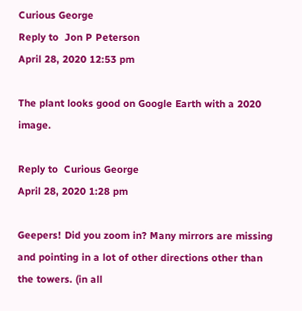Curious George
Reply to  Jon P Peterson
April 28, 2020 12:53 pm

The plant looks good on Google Earth with a 2020 image.

Reply to  Curious George
April 28, 2020 1:28 pm

Geepers! Did you zoom in? Many mirrors are missing and pointing in a lot of other directions other than the towers. (in all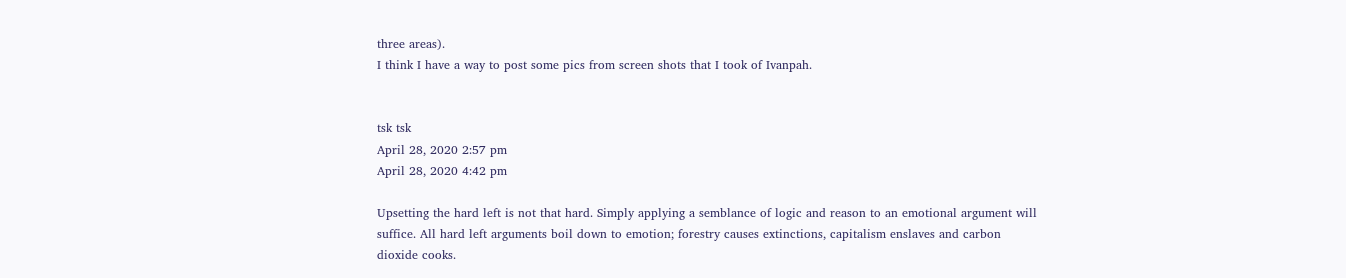three areas).
I think I have a way to post some pics from screen shots that I took of Ivanpah.


tsk tsk
April 28, 2020 2:57 pm
April 28, 2020 4:42 pm

Upsetting the hard left is not that hard. Simply applying a semblance of logic and reason to an emotional argument will suffice. All hard left arguments boil down to emotion; forestry causes extinctions, capitalism enslaves and carbon dioxide cooks.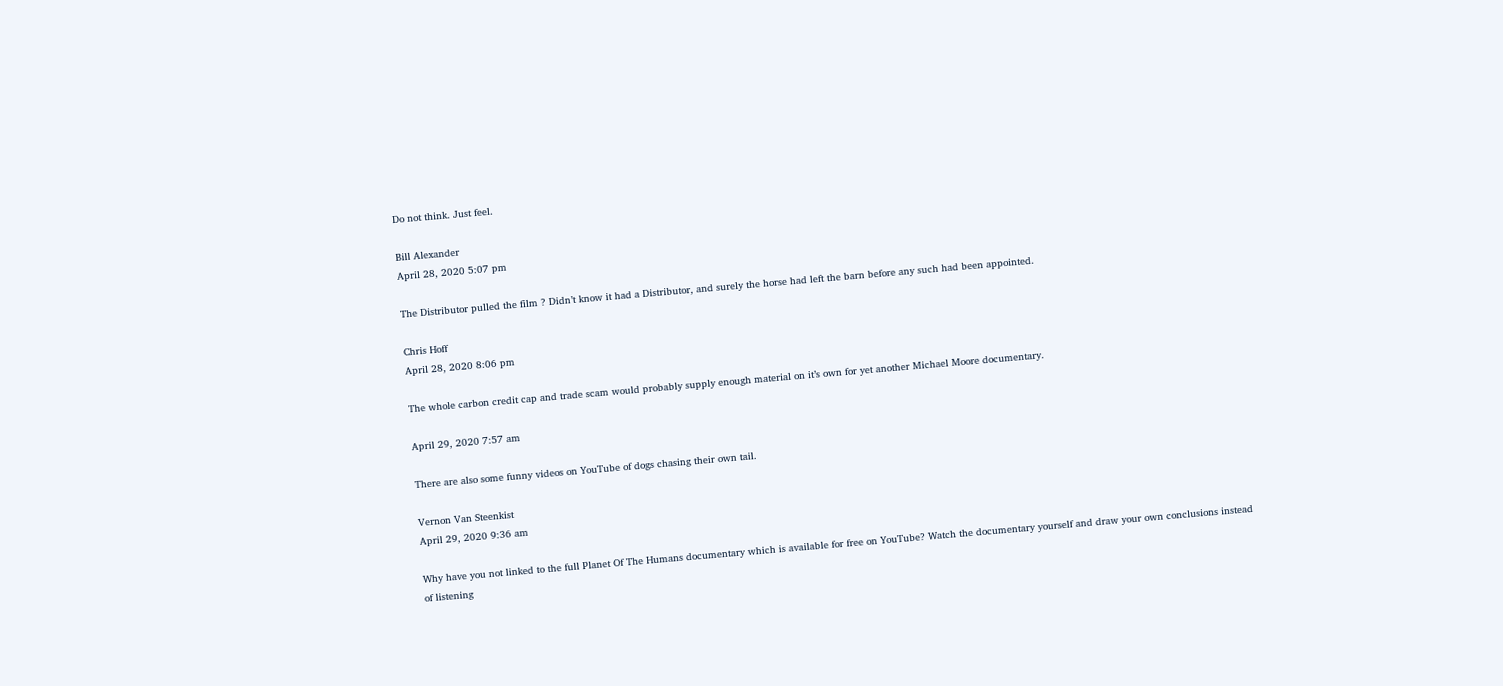Do not think. Just feel.

Bill Alexander
April 28, 2020 5:07 pm

The Distributor pulled the film ? Didn’t know it had a Distributor, and surely the horse had left the barn before any such had been appointed.

Chris Hoff
April 28, 2020 8:06 pm

The whole carbon credit cap and trade scam would probably supply enough material on it’s own for yet another Michael Moore documentary.

April 29, 2020 7:57 am

There are also some funny videos on YouTube of dogs chasing their own tail.

Vernon Van Steenkist
April 29, 2020 9:36 am

Why have you not linked to the full Planet Of The Humans documentary which is available for free on YouTube? Watch the documentary yourself and draw your own conclusions instead of listening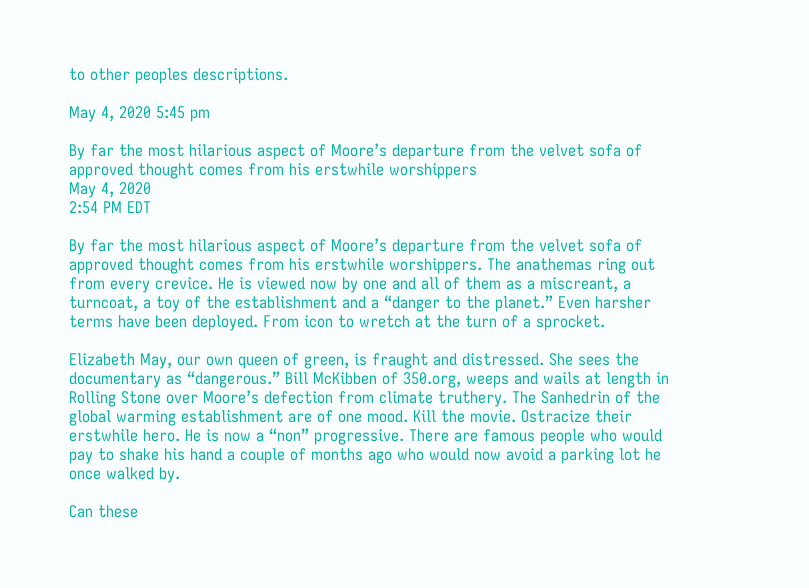to other peoples descriptions.

May 4, 2020 5:45 pm

By far the most hilarious aspect of Moore’s departure from the velvet sofa of approved thought comes from his erstwhile worshippers
May 4, 2020
2:54 PM EDT

By far the most hilarious aspect of Moore’s departure from the velvet sofa of approved thought comes from his erstwhile worshippers. The anathemas ring out from every crevice. He is viewed now by one and all of them as a miscreant, a turncoat, a toy of the establishment and a “danger to the planet.” Even harsher terms have been deployed. From icon to wretch at the turn of a sprocket.

Elizabeth May, our own queen of green, is fraught and distressed. She sees the documentary as “dangerous.” Bill McKibben of 350.org, weeps and wails at length in Rolling Stone over Moore’s defection from climate truthery. The Sanhedrin of the global warming establishment are of one mood. Kill the movie. Ostracize their erstwhile hero. He is now a “non” progressive. There are famous people who would pay to shake his hand a couple of months ago who would now avoid a parking lot he once walked by.

Can these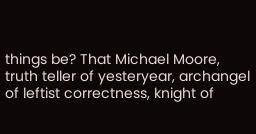things be? That Michael Moore, truth teller of yesteryear, archangel of leftist correctness, knight of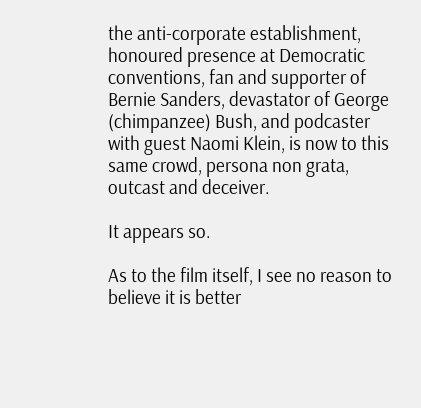the anti-corporate establishment, honoured presence at Democratic conventions, fan and supporter of Bernie Sanders, devastator of George (chimpanzee) Bush, and podcaster with guest Naomi Klein, is now to this same crowd, persona non grata, outcast and deceiver.

It appears so.

As to the film itself, I see no reason to believe it is better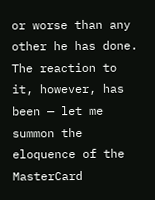or worse than any other he has done. The reaction to it, however, has been — let me summon the eloquence of the MasterCard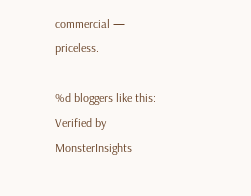commercial — priceless.

%d bloggers like this:
Verified by MonsterInsights